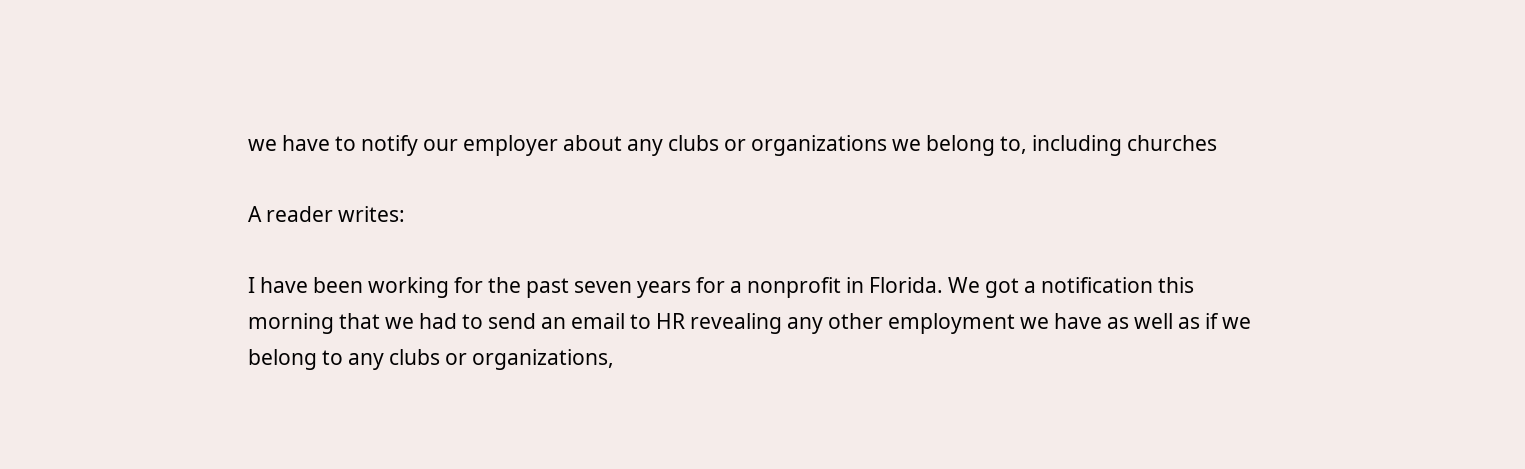we have to notify our employer about any clubs or organizations we belong to, including churches

A reader writes:

I have been working for the past seven years for a nonprofit in Florida. We got a notification this morning that we had to send an email to HR revealing any other employment we have as well as if we belong to any clubs or organizations,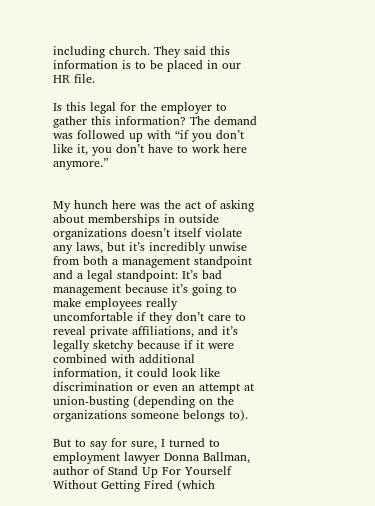including church. They said this information is to be placed in our HR file.

Is this legal for the employer to gather this information? The demand was followed up with “if you don’t like it, you don’t have to work here anymore.”


My hunch here was the act of asking about memberships in outside organizations doesn’t itself violate any laws, but it’s incredibly unwise from both a management standpoint and a legal standpoint: It’s bad management because it’s going to make employees really uncomfortable if they don’t care to reveal private affiliations, and it’s legally sketchy because if it were combined with additional information, it could look like discrimination or even an attempt at union-busting (depending on the organizations someone belongs to).

But to say for sure, I turned to employment lawyer Donna Ballman, author of Stand Up For Yourself Without Getting Fired (which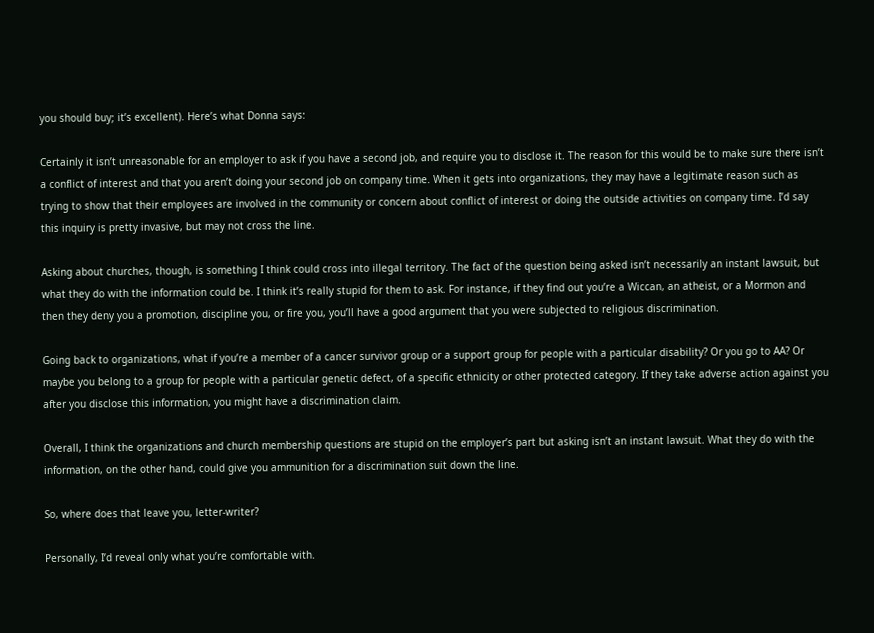you should buy; it’s excellent). Here’s what Donna says:

Certainly it isn’t unreasonable for an employer to ask if you have a second job, and require you to disclose it. The reason for this would be to make sure there isn’t a conflict of interest and that you aren’t doing your second job on company time. When it gets into organizations, they may have a legitimate reason such as trying to show that their employees are involved in the community or concern about conflict of interest or doing the outside activities on company time. I’d say this inquiry is pretty invasive, but may not cross the line.

Asking about churches, though, is something I think could cross into illegal territory. The fact of the question being asked isn’t necessarily an instant lawsuit, but what they do with the information could be. I think it’s really stupid for them to ask. For instance, if they find out you’re a Wiccan, an atheist, or a Mormon and then they deny you a promotion, discipline you, or fire you, you’ll have a good argument that you were subjected to religious discrimination.

Going back to organizations, what if you’re a member of a cancer survivor group or a support group for people with a particular disability? Or you go to AA? Or maybe you belong to a group for people with a particular genetic defect, of a specific ethnicity or other protected category. If they take adverse action against you after you disclose this information, you might have a discrimination claim.

Overall, I think the organizations and church membership questions are stupid on the employer’s part but asking isn’t an instant lawsuit. What they do with the information, on the other hand, could give you ammunition for a discrimination suit down the line.

So, where does that leave you, letter-writer?

Personally, I’d reveal only what you’re comfortable with.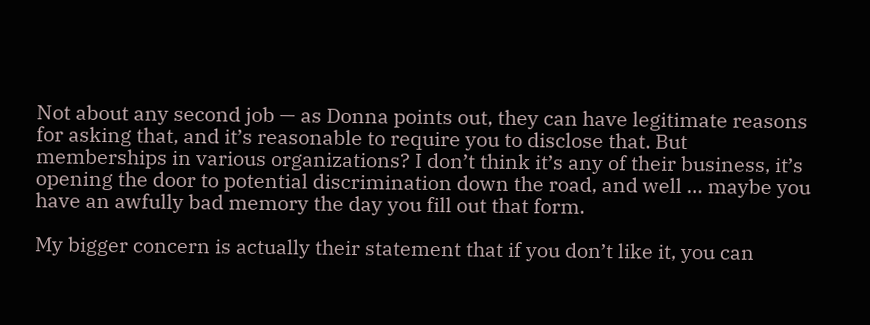Not about any second job — as Donna points out, they can have legitimate reasons for asking that, and it’s reasonable to require you to disclose that. But memberships in various organizations? I don’t think it’s any of their business, it’s opening the door to potential discrimination down the road, and well … maybe you have an awfully bad memory the day you fill out that form.

My bigger concern is actually their statement that if you don’t like it, you can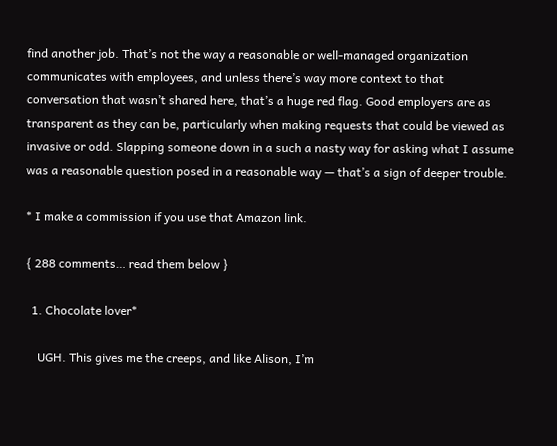find another job. That’s not the way a reasonable or well-managed organization communicates with employees, and unless there’s way more context to that conversation that wasn’t shared here, that’s a huge red flag. Good employers are as transparent as they can be, particularly when making requests that could be viewed as invasive or odd. Slapping someone down in a such a nasty way for asking what I assume was a reasonable question posed in a reasonable way — that’s a sign of deeper trouble.

* I make a commission if you use that Amazon link.

{ 288 comments… read them below }

  1. Chocolate lover*

    UGH. This gives me the creeps, and like Alison, I’m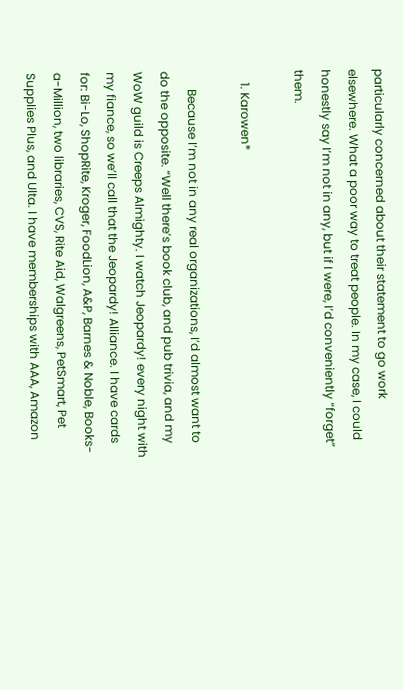particularly concerned about their statement to go work elsewhere. What a poor way to treat people. In my case, I could honestly say I’m not in any, but if I were, I’d conveniently “forget” them.

    1. Karowen*

      Because I’m not in any real organizations, I’d almost want to do the opposite. “Well there’s book club, and pub trivia, and my WoW guild is Creeps Almighty. I watch Jeopardy! every night with my fiance, so we’ll call that the Jeopardy! Alliance. I have cards for: Bi-Lo, ShopRite, Kroger, FoodLion, A&P, Barnes & Noble, Books-a-Million, two libraries, CVS, Rite Aid, Walgreens, PetSmart, Pet Supplies Plus, and Ulta. I have memberships with AAA, Amazon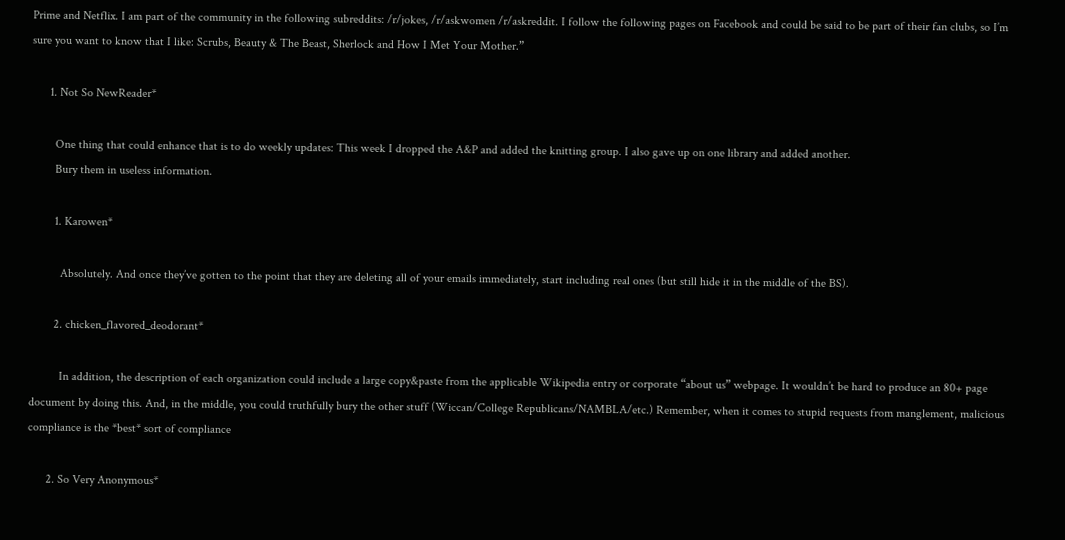Prime and Netflix. I am part of the community in the following subreddits: /r/jokes, /r/askwomen /r/askreddit. I follow the following pages on Facebook and could be said to be part of their fan clubs, so I’m sure you want to know that I like: Scrubs, Beauty & The Beast, Sherlock and How I Met Your Mother.”

      1. Not So NewReader*

        One thing that could enhance that is to do weekly updates: This week I dropped the A&P and added the knitting group. I also gave up on one library and added another.
        Bury them in useless information.

        1. Karowen*

          Absolutely. And once they’ve gotten to the point that they are deleting all of your emails immediately, start including real ones (but still hide it in the middle of the BS).

        2. chicken_flavored_deodorant*

          In addition, the description of each organization could include a large copy&paste from the applicable Wikipedia entry or corporate “about us” webpage. It wouldn’t be hard to produce an 80+ page document by doing this. And, in the middle, you could truthfully bury the other stuff (Wiccan/College Republicans/NAMBLA/etc.) Remember, when it comes to stupid requests from manglement, malicious compliance is the *best* sort of compliance

      2. So Very Anonymous*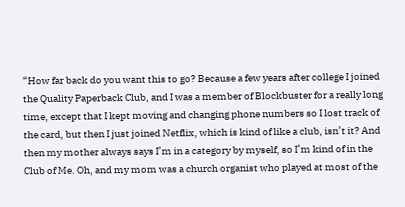“How far back do you want this to go? Because a few years after college I joined the Quality Paperback Club, and I was a member of Blockbuster for a really long time, except that I kept moving and changing phone numbers so I lost track of the card, but then I just joined Netflix, which is kind of like a club, isn’t it? And then my mother always says I’m in a category by myself, so I’m kind of in the Club of Me. Oh, and my mom was a church organist who played at most of the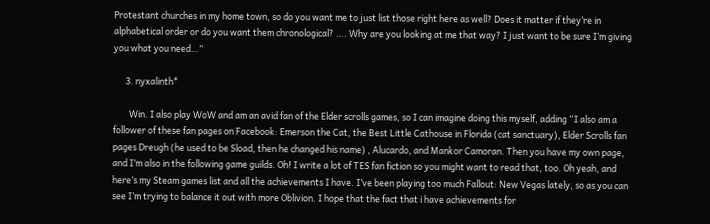Protestant churches in my home town, so do you want me to just list those right here as well? Does it matter if they’re in alphabetical order or do you want them chronological? …. Why are you looking at me that way? I just want to be sure I’m giving you what you need…”

      3. nyxalinth*

        Win. I also play WoW and am an avid fan of the Elder scrolls games, so I can imagine doing this myself, adding “I also am a follower of these fan pages on Facebook: Emerson the Cat, the Best Little Cathouse in Florida (cat sanctuary), Elder Scrolls fan pages Dreugh (he used to be Sload, then he changed his name) , Alucardo, and Mankor Camoran. Then you have my own page, and I’m also in the following game guilds. Oh! I write a lot of TES fan fiction so you might want to read that, too. Oh yeah, and here’s my Steam games list and all the achievements I have. I’ve been playing too much Fallout: New Vegas lately, so as you can see I’m trying to balance it out with more Oblivion. I hope that the fact that i have achievements for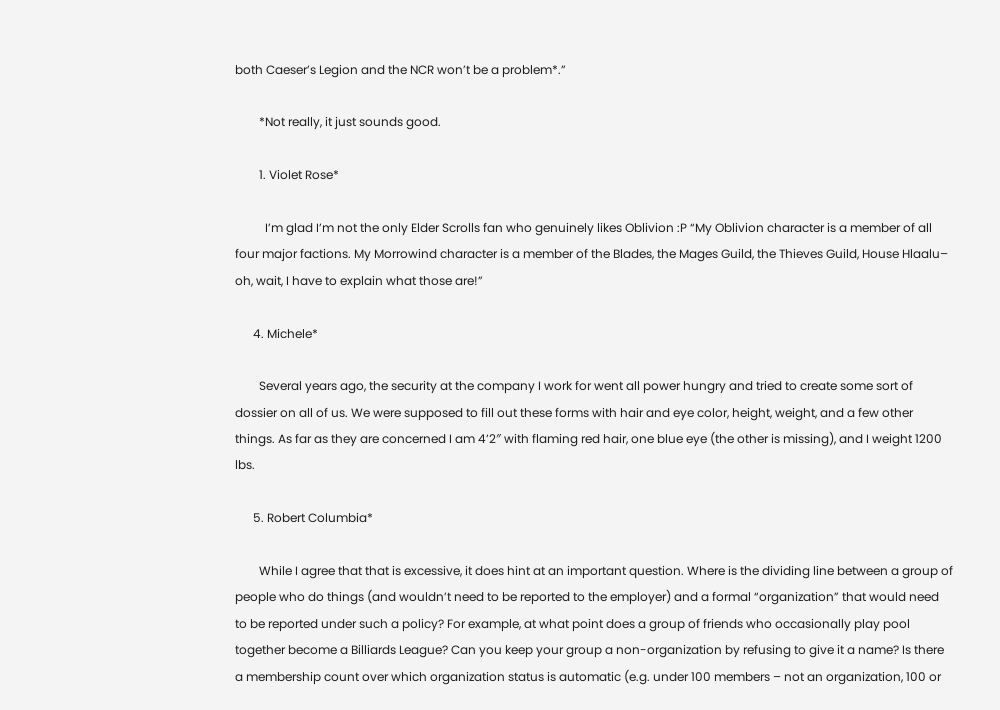both Caeser’s Legion and the NCR won’t be a problem*.”

        *Not really, it just sounds good.

        1. Violet Rose*

          I’m glad I’m not the only Elder Scrolls fan who genuinely likes Oblivion :P “My Oblivion character is a member of all four major factions. My Morrowind character is a member of the Blades, the Mages Guild, the Thieves Guild, House Hlaalu– oh, wait, I have to explain what those are!”

      4. Michele*

        Several years ago, the security at the company I work for went all power hungry and tried to create some sort of dossier on all of us. We were supposed to fill out these forms with hair and eye color, height, weight, and a few other things. As far as they are concerned I am 4’2″ with flaming red hair, one blue eye (the other is missing), and I weight 1200 lbs.

      5. Robert Columbia*

        While I agree that that is excessive, it does hint at an important question. Where is the dividing line between a group of people who do things (and wouldn’t need to be reported to the employer) and a formal “organization” that would need to be reported under such a policy? For example, at what point does a group of friends who occasionally play pool together become a Billiards League? Can you keep your group a non-organization by refusing to give it a name? Is there a membership count over which organization status is automatic (e.g. under 100 members – not an organization, 100 or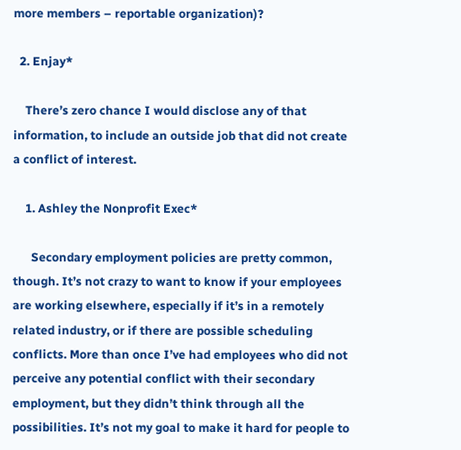more members – reportable organization)?

  2. Enjay*

    There’s zero chance I would disclose any of that information, to include an outside job that did not create a conflict of interest.

    1. Ashley the Nonprofit Exec*

      Secondary employment policies are pretty common, though. It’s not crazy to want to know if your employees are working elsewhere, especially if it’s in a remotely related industry, or if there are possible scheduling conflicts. More than once I’ve had employees who did not perceive any potential conflict with their secondary employment, but they didn’t think through all the possibilities. It’s not my goal to make it hard for people to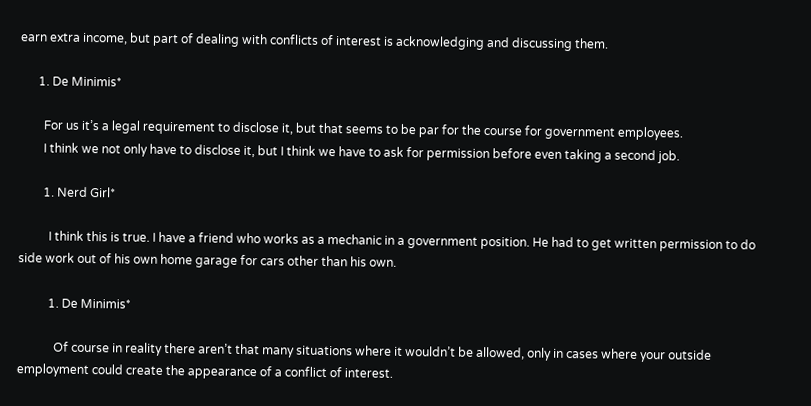earn extra income, but part of dealing with conflicts of interest is acknowledging and discussing them.

      1. De Minimis*

        For us it’s a legal requirement to disclose it, but that seems to be par for the course for government employees.
        I think we not only have to disclose it, but I think we have to ask for permission before even taking a second job.

        1. Nerd Girl*

          I think this is true. I have a friend who works as a mechanic in a government position. He had to get written permission to do side work out of his own home garage for cars other than his own.

          1. De Minimis*

            Of course in reality there aren’t that many situations where it wouldn’t be allowed, only in cases where your outside employment could create the appearance of a conflict of interest.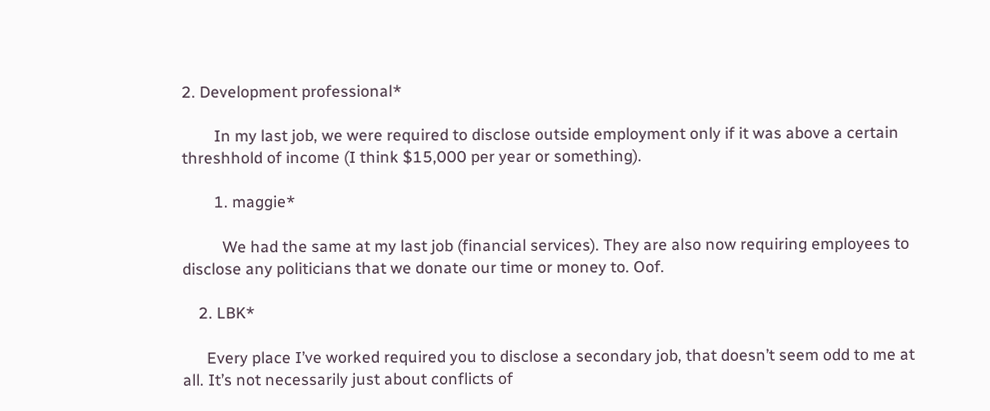2. Development professional*

        In my last job, we were required to disclose outside employment only if it was above a certain threshhold of income (I think $15,000 per year or something).

        1. maggie*

          We had the same at my last job (financial services). They are also now requiring employees to disclose any politicians that we donate our time or money to. Oof.

    2. LBK*

      Every place I’ve worked required you to disclose a secondary job, that doesn’t seem odd to me at all. It’s not necessarily just about conflicts of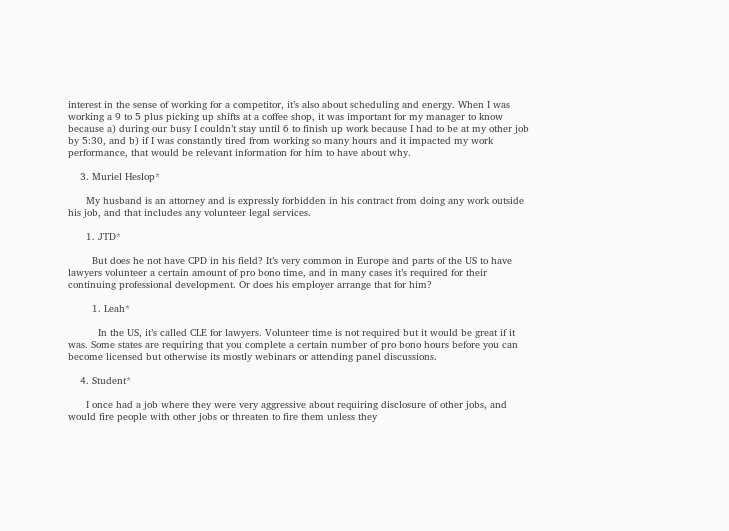interest in the sense of working for a competitor, it’s also about scheduling and energy. When I was working a 9 to 5 plus picking up shifts at a coffee shop, it was important for my manager to know because a) during our busy I couldn’t stay until 6 to finish up work because I had to be at my other job by 5:30, and b) if I was constantly tired from working so many hours and it impacted my work performance, that would be relevant information for him to have about why.

    3. Muriel Heslop*

      My husband is an attorney and is expressly forbidden in his contract from doing any work outside his job, and that includes any volunteer legal services.

      1. JTD*

        But does he not have CPD in his field? It’s very common in Europe and parts of the US to have lawyers volunteer a certain amount of pro bono time, and in many cases it’s required for their continuing professional development. Or does his employer arrange that for him?

        1. Leah*

          In the US, it’s called CLE for lawyers. Volunteer time is not required but it would be great if it was. Some states are requiring that you complete a certain number of pro bono hours before you can become licensed but otherwise its mostly webinars or attending panel discussions.

    4. Student*

      I once had a job where they were very aggressive about requiring disclosure of other jobs, and would fire people with other jobs or threaten to fire them unless they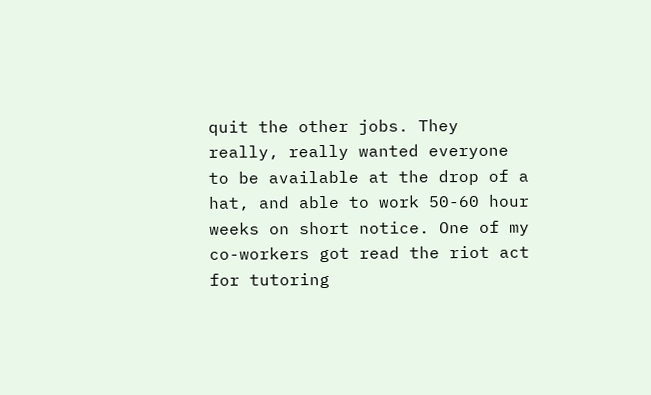quit the other jobs. They really, really wanted everyone to be available at the drop of a hat, and able to work 50-60 hour weeks on short notice. One of my co-workers got read the riot act for tutoring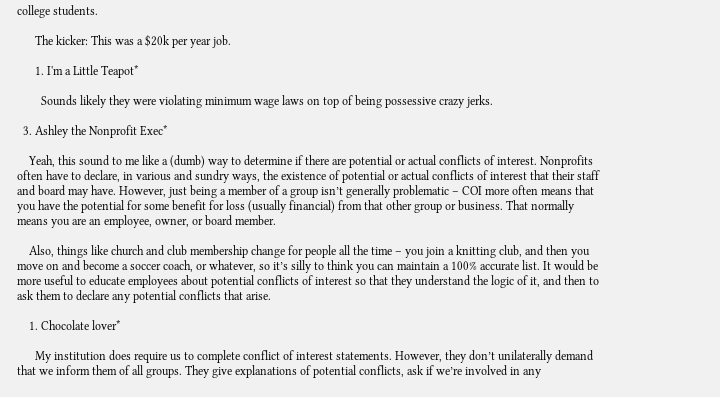college students.

      The kicker: This was a $20k per year job.

      1. I'm a Little Teapot*

        Sounds likely they were violating minimum wage laws on top of being possessive crazy jerks.

  3. Ashley the Nonprofit Exec*

    Yeah, this sound to me like a (dumb) way to determine if there are potential or actual conflicts of interest. Nonprofits often have to declare, in various and sundry ways, the existence of potential or actual conflicts of interest that their staff and board may have. However, just being a member of a group isn’t generally problematic – COI more often means that you have the potential for some benefit for loss (usually financial) from that other group or business. That normally means you are an employee, owner, or board member.

    Also, things like church and club membership change for people all the time – you join a knitting club, and then you move on and become a soccer coach, or whatever, so it’s silly to think you can maintain a 100% accurate list. It would be more useful to educate employees about potential conflicts of interest so that they understand the logic of it, and then to ask them to declare any potential conflicts that arise.

    1. Chocolate lover*

      My institution does require us to complete conflict of interest statements. However, they don’t unilaterally demand that we inform them of all groups. They give explanations of potential conflicts, ask if we’re involved in any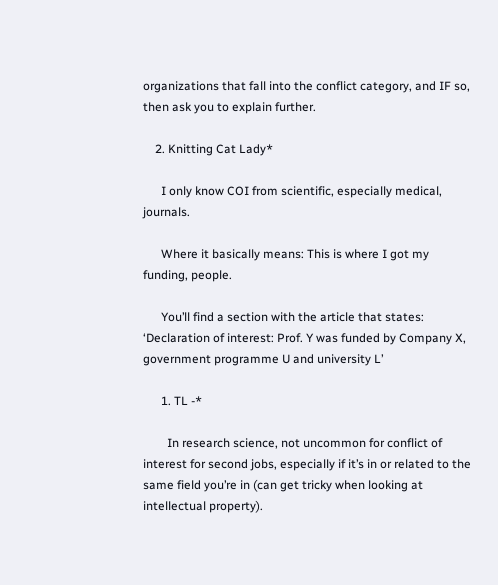organizations that fall into the conflict category, and IF so, then ask you to explain further.

    2. Knitting Cat Lady*

      I only know COI from scientific, especially medical, journals.

      Where it basically means: This is where I got my funding, people.

      You’ll find a section with the article that states: ‘Declaration of interest: Prof. Y was funded by Company X, government programme U and university L’

      1. TL -*

        In research science, not uncommon for conflict of interest for second jobs, especially if it’s in or related to the same field you’re in (can get tricky when looking at intellectual property).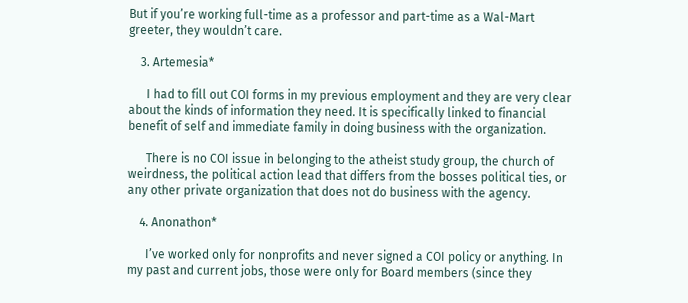But if you’re working full-time as a professor and part-time as a Wal-Mart greeter, they wouldn’t care.

    3. Artemesia*

      I had to fill out COI forms in my previous employment and they are very clear about the kinds of information they need. It is specifically linked to financial benefit of self and immediate family in doing business with the organization.

      There is no COI issue in belonging to the atheist study group, the church of weirdness, the political action lead that differs from the bosses political ties, or any other private organization that does not do business with the agency.

    4. Anonathon*

      I’ve worked only for nonprofits and never signed a COI policy or anything. In my past and current jobs, those were only for Board members (since they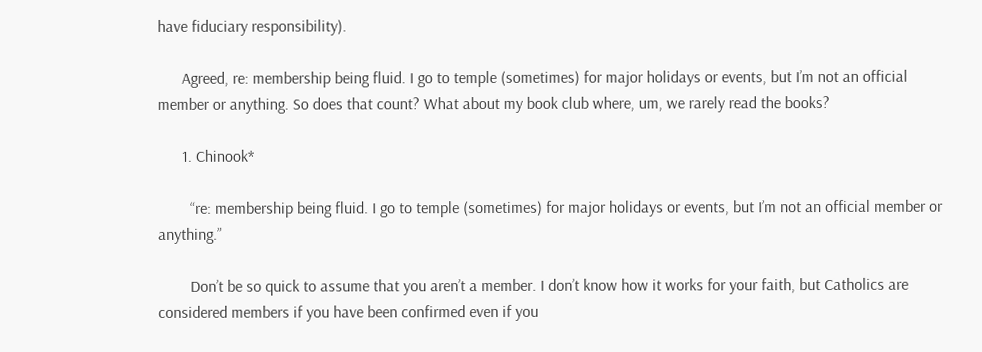have fiduciary responsibility).

      Agreed, re: membership being fluid. I go to temple (sometimes) for major holidays or events, but I’m not an official member or anything. So does that count? What about my book club where, um, we rarely read the books?

      1. Chinook*

        “re: membership being fluid. I go to temple (sometimes) for major holidays or events, but I’m not an official member or anything.”

        Don’t be so quick to assume that you aren’t a member. I don’t know how it works for your faith, but Catholics are considered members if you have been confirmed even if you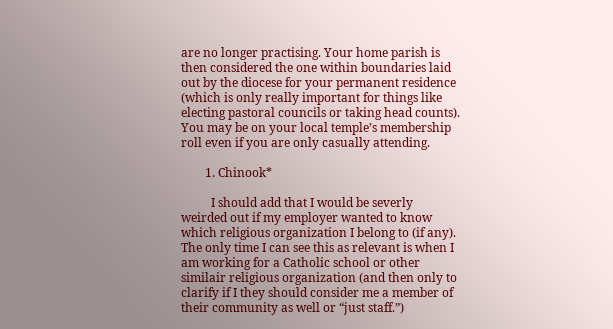are no longer practising. Your home parish is then considered the one within boundaries laid out by the diocese for your permanent residence (which is only really important for things like electing pastoral councils or taking head counts). You may be on your local temple’s membership roll even if you are only casually attending.

        1. Chinook*

          I should add that I would be severly weirded out if my employer wanted to know which religious organization I belong to (if any). The only time I can see this as relevant is when I am working for a Catholic school or other similair religious organization (and then only to clarify if I they should consider me a member of their community as well or “just staff.”)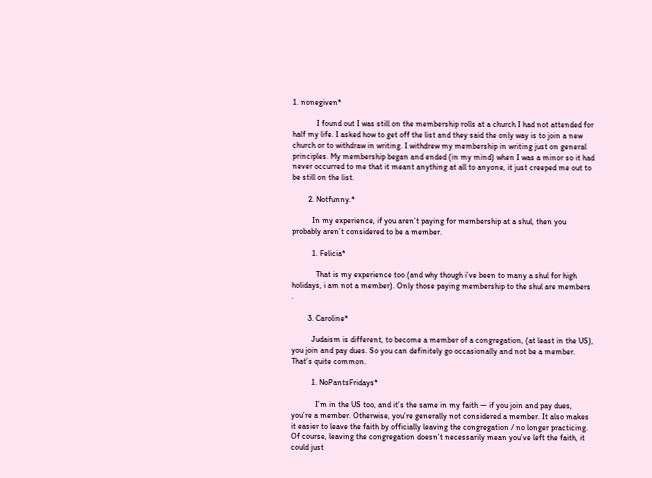1. nonegiven*

            I found out I was still on the membership rolls at a church I had not attended for half my life. I asked how to get off the list and they said the only way is to join a new church or to withdraw in writing. I withdrew my membership in writing just on general principles. My membership began and ended (in my mind) when I was a minor so it had never occurred to me that it meant anything at all to anyone, it just creeped me out to be still on the list.

        2. Notfunny.*

          In my experience, if you aren’t paying for membership at a shul, then you probably aren’t considered to be a member.

          1. Felicia*

            That is my experience too (and why though i’ve been to many a shul for high holidays, i am not a member). Only those paying membership to the shul are members .

        3. Caroline*

          Judaism is different, to become a member of a congregation, (at least in the US), you join and pay dues. So you can definitely go occasionally and not be a member. That’s quite common.

          1. NoPantsFridays*

            I’m in the US too, and it’s the same in my faith — if you join and pay dues, you’re a member. Otherwise, you’re generally not considered a member. It also makes it easier to leave the faith by officially leaving the congregation / no longer practicing. Of course, leaving the congregation doesn’t necessarily mean you’ve left the faith, it could just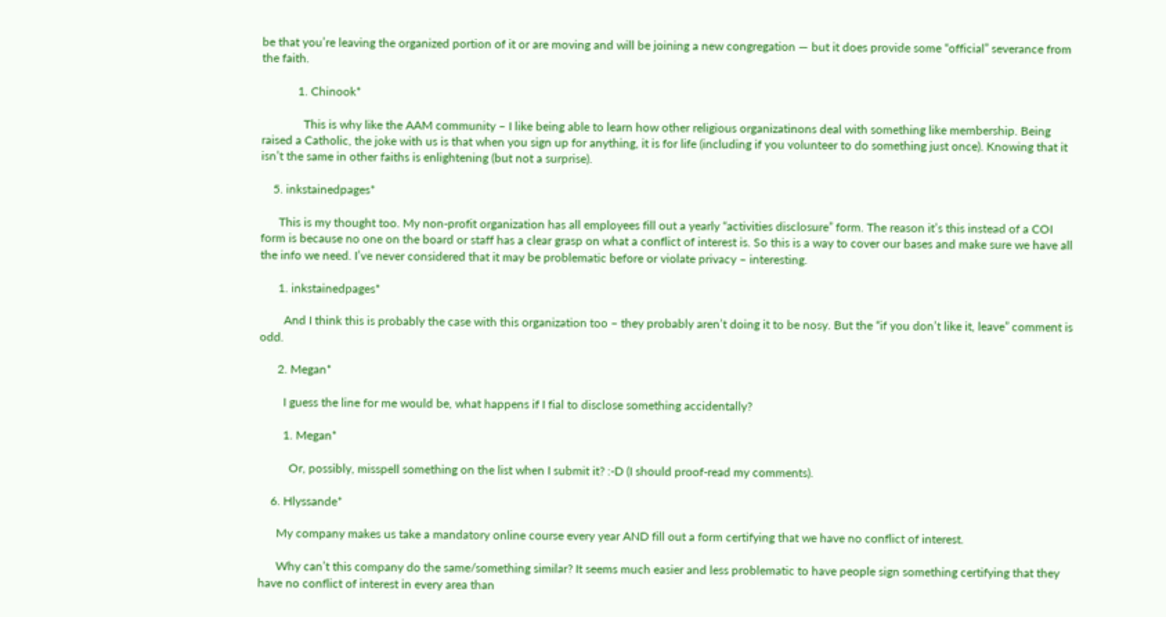be that you’re leaving the organized portion of it or are moving and will be joining a new congregation — but it does provide some “official” severance from the faith.

            1. Chinook*

              This is why like the AAM community – I like being able to learn how other religious organizatinons deal with something like membership. Being raised a Catholic, the joke with us is that when you sign up for anything, it is for life (including if you volunteer to do something just once). Knowing that it isn’t the same in other faiths is enlightening (but not a surprise).

    5. inkstainedpages*

      This is my thought too. My non-profit organization has all employees fill out a yearly “activities disclosure” form. The reason it’s this instead of a COI form is because no one on the board or staff has a clear grasp on what a conflict of interest is. So this is a way to cover our bases and make sure we have all the info we need. I’ve never considered that it may be problematic before or violate privacy – interesting.

      1. inkstainedpages*

        And I think this is probably the case with this organization too – they probably aren’t doing it to be nosy. But the “if you don’t like it, leave” comment is odd.

      2. Megan*

        I guess the line for me would be, what happens if I fial to disclose something accidentally?

        1. Megan*

          Or, possibly, misspell something on the list when I submit it? :-D (I should proof-read my comments).

    6. Hlyssande*

      My company makes us take a mandatory online course every year AND fill out a form certifying that we have no conflict of interest.

      Why can’t this company do the same/something similar? It seems much easier and less problematic to have people sign something certifying that they have no conflict of interest in every area than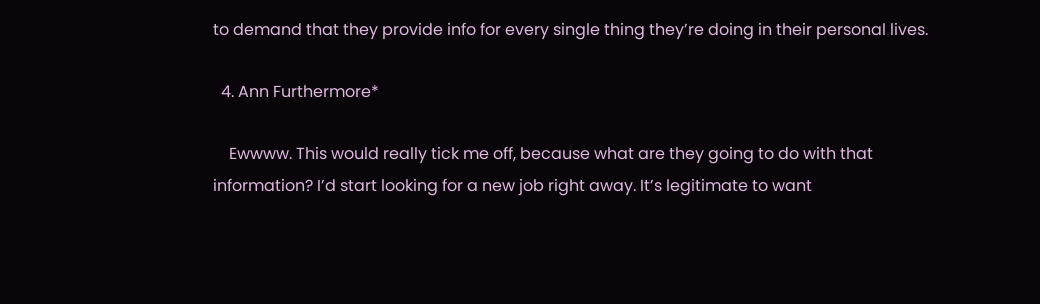to demand that they provide info for every single thing they’re doing in their personal lives.

  4. Ann Furthermore*

    Ewwww. This would really tick me off, because what are they going to do with that information? I’d start looking for a new job right away. It’s legitimate to want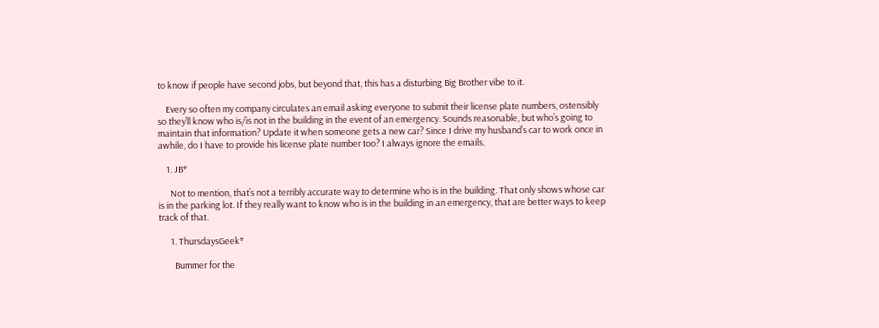to know if people have second jobs, but beyond that, this has a disturbing Big Brother vibe to it.

    Every so often my company circulates an email asking everyone to submit their license plate numbers, ostensibly so they’ll know who is/is not in the building in the event of an emergency. Sounds reasonable, but who’s going to maintain that information? Update it when someone gets a new car? Since I drive my husband’s car to work once in awhile, do I have to provide his license plate number too? I always ignore the emails.

    1. JB*

      Not to mention, that’s not a terribly accurate way to determine who is in the building. That only shows whose car is in the parking lot. If they really want to know who is in the building in an emergency, that are better ways to keep track of that.

      1. ThursdaysGeek*

        Bummer for the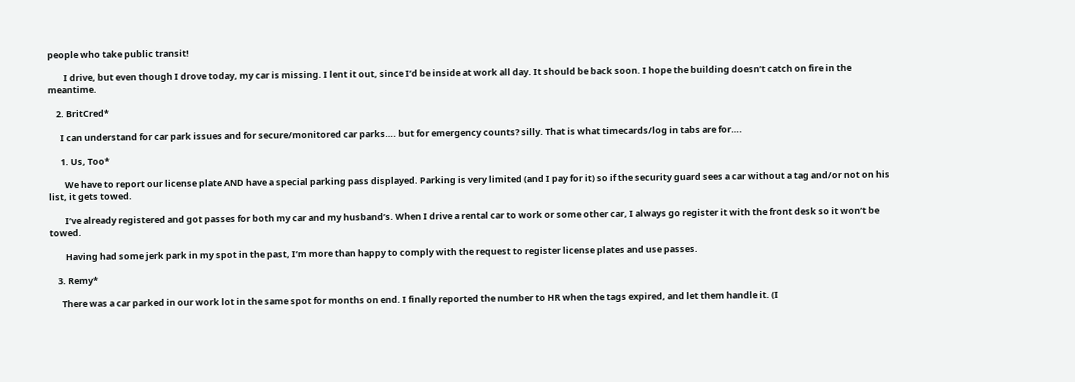people who take public transit!

        I drive, but even though I drove today, my car is missing. I lent it out, since I’d be inside at work all day. It should be back soon. I hope the building doesn’t catch on fire in the meantime.

    2. BritCred*

      I can understand for car park issues and for secure/monitored car parks…. but for emergency counts? silly. That is what timecards/log in tabs are for….

      1. Us, Too*

        We have to report our license plate AND have a special parking pass displayed. Parking is very limited (and I pay for it) so if the security guard sees a car without a tag and/or not on his list, it gets towed.

        I’ve already registered and got passes for both my car and my husband’s. When I drive a rental car to work or some other car, I always go register it with the front desk so it won’t be towed.

        Having had some jerk park in my spot in the past, I’m more than happy to comply with the request to register license plates and use passes.

    3. Remy*

      There was a car parked in our work lot in the same spot for months on end. I finally reported the number to HR when the tags expired, and let them handle it. (I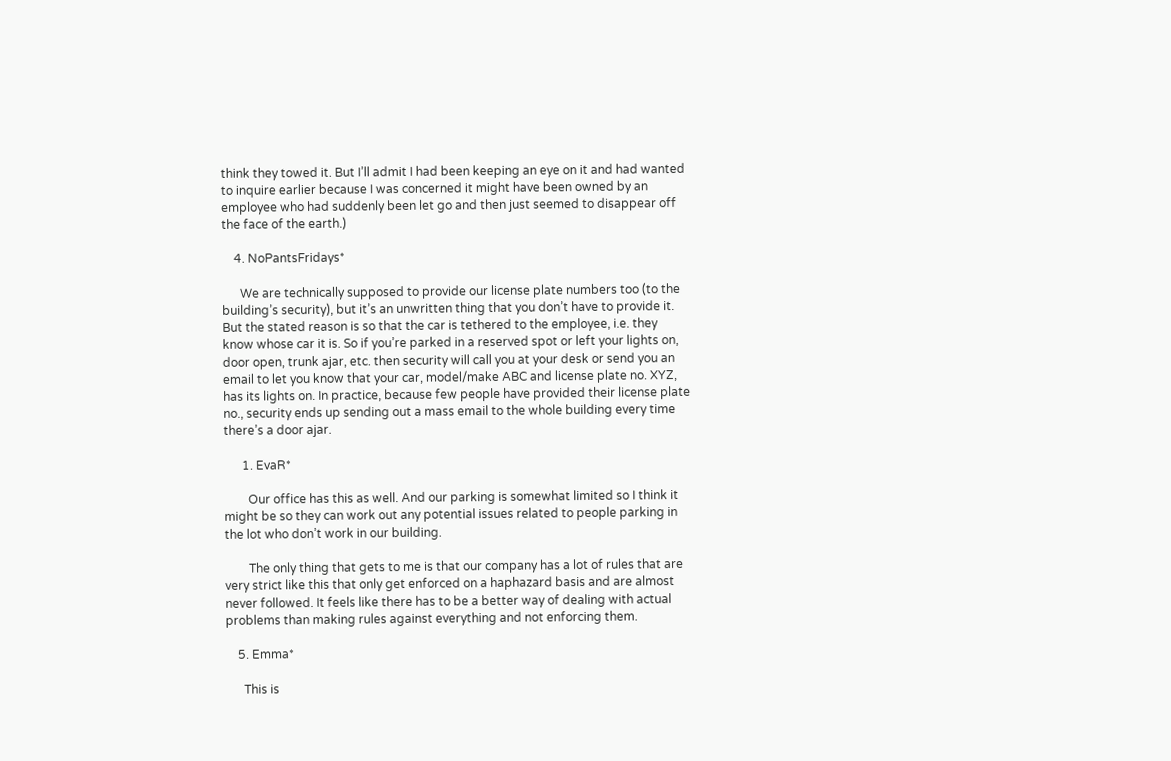think they towed it. But I’ll admit I had been keeping an eye on it and had wanted to inquire earlier because I was concerned it might have been owned by an employee who had suddenly been let go and then just seemed to disappear off the face of the earth.)

    4. NoPantsFridays*

      We are technically supposed to provide our license plate numbers too (to the building’s security), but it’s an unwritten thing that you don’t have to provide it. But the stated reason is so that the car is tethered to the employee, i.e. they know whose car it is. So if you’re parked in a reserved spot or left your lights on, door open, trunk ajar, etc. then security will call you at your desk or send you an email to let you know that your car, model/make ABC and license plate no. XYZ, has its lights on. In practice, because few people have provided their license plate no., security ends up sending out a mass email to the whole building every time there’s a door ajar.

      1. EvaR*

        Our office has this as well. And our parking is somewhat limited so I think it might be so they can work out any potential issues related to people parking in the lot who don’t work in our building.

        The only thing that gets to me is that our company has a lot of rules that are very strict like this that only get enforced on a haphazard basis and are almost never followed. It feels like there has to be a better way of dealing with actual problems than making rules against everything and not enforcing them.

    5. Emma*

      This is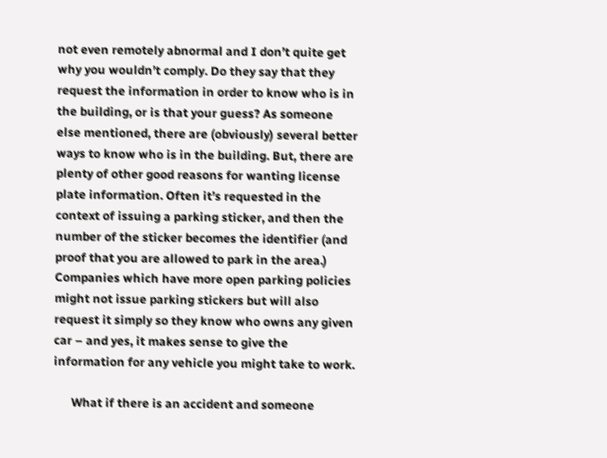not even remotely abnormal and I don’t quite get why you wouldn’t comply. Do they say that they request the information in order to know who is in the building, or is that your guess? As someone else mentioned, there are (obviously) several better ways to know who is in the building. But, there are plenty of other good reasons for wanting license plate information. Often it’s requested in the context of issuing a parking sticker, and then the number of the sticker becomes the identifier (and proof that you are allowed to park in the area.) Companies which have more open parking policies might not issue parking stickers but will also request it simply so they know who owns any given car – and yes, it makes sense to give the information for any vehicle you might take to work.

      What if there is an accident and someone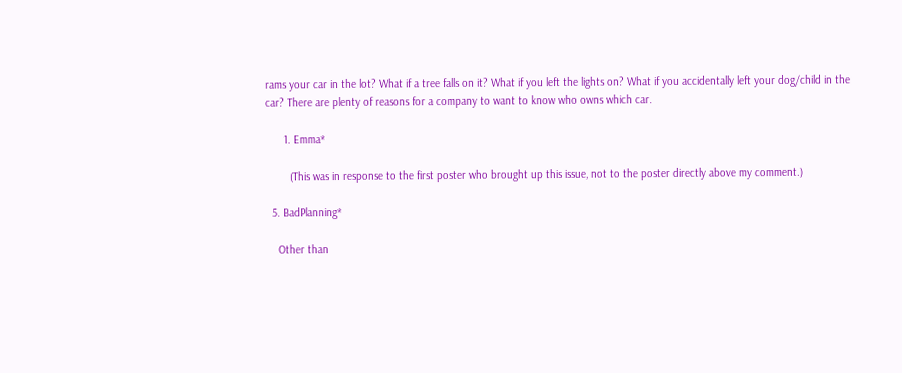rams your car in the lot? What if a tree falls on it? What if you left the lights on? What if you accidentally left your dog/child in the car? There are plenty of reasons for a company to want to know who owns which car.

      1. Emma*

        (This was in response to the first poster who brought up this issue, not to the poster directly above my comment.)

  5. BadPlanning*

    Other than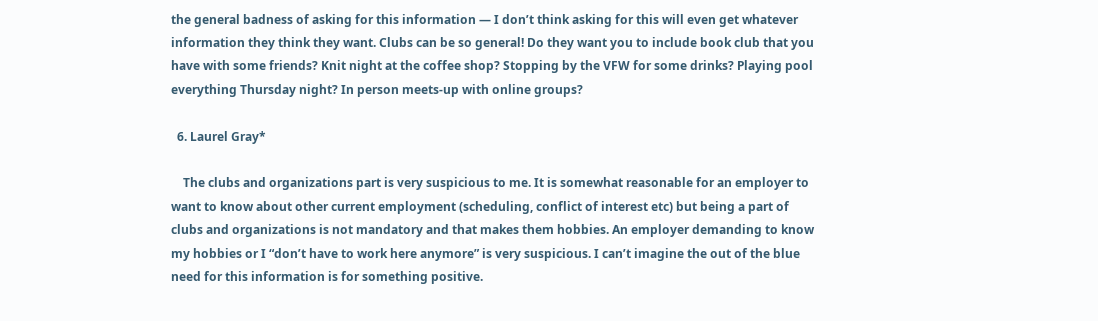the general badness of asking for this information — I don’t think asking for this will even get whatever information they think they want. Clubs can be so general! Do they want you to include book club that you have with some friends? Knit night at the coffee shop? Stopping by the VFW for some drinks? Playing pool everything Thursday night? In person meets-up with online groups?

  6. Laurel Gray*

    The clubs and organizations part is very suspicious to me. It is somewhat reasonable for an employer to want to know about other current employment (scheduling, conflict of interest etc) but being a part of clubs and organizations is not mandatory and that makes them hobbies. An employer demanding to know my hobbies or I “don’t have to work here anymore” is very suspicious. I can’t imagine the out of the blue need for this information is for something positive.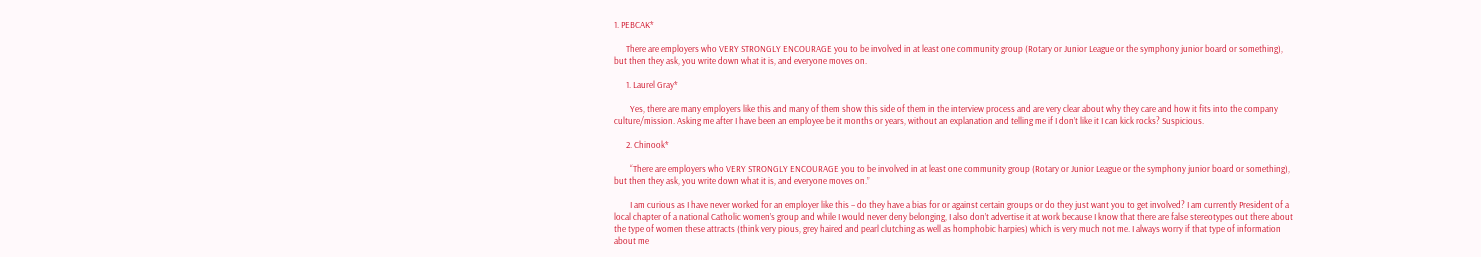1. PEBCAK*

      There are employers who VERY STRONGLY ENCOURAGE you to be involved in at least one community group (Rotary or Junior League or the symphony junior board or something), but then they ask, you write down what it is, and everyone moves on.

      1. Laurel Gray*

        Yes, there are many employers like this and many of them show this side of them in the interview process and are very clear about why they care and how it fits into the company culture/mission. Asking me after I have been an employee be it months or years, without an explanation and telling me if I don’t like it I can kick rocks? Suspicious.

      2. Chinook*

        “There are employers who VERY STRONGLY ENCOURAGE you to be involved in at least one community group (Rotary or Junior League or the symphony junior board or something), but then they ask, you write down what it is, and everyone moves on.”

        I am curious as I have never worked for an employer like this – do they have a bias for or against certain groups or do they just want you to get involved? I am currently President of a local chapter of a national Catholic women’s group and while I would never deny belonging, I also don’t advertise it at work because I know that there are false stereotypes out there about the type of women these attracts (think very pious, grey haired and pearl clutching as well as homphobic harpies) which is very much not me. I always worry if that type of information about me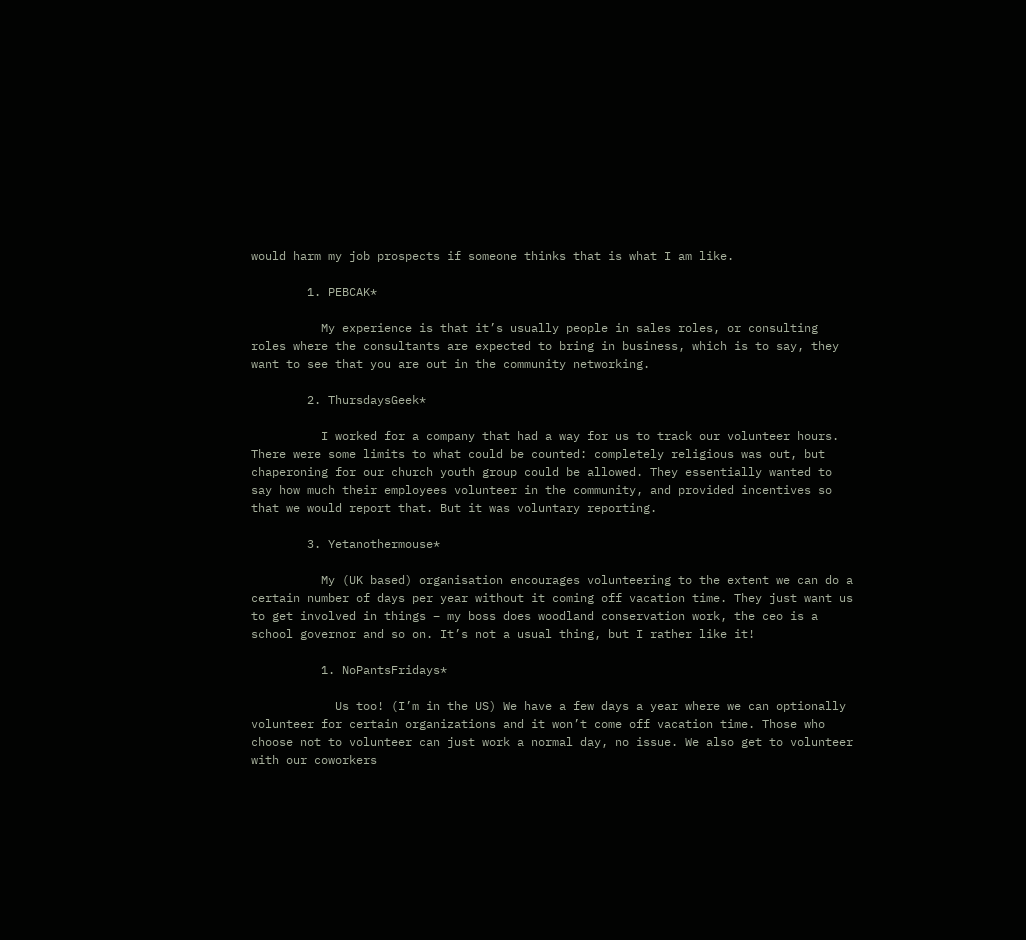would harm my job prospects if someone thinks that is what I am like.

        1. PEBCAK*

          My experience is that it’s usually people in sales roles, or consulting roles where the consultants are expected to bring in business, which is to say, they want to see that you are out in the community networking.

        2. ThursdaysGeek*

          I worked for a company that had a way for us to track our volunteer hours. There were some limits to what could be counted: completely religious was out, but chaperoning for our church youth group could be allowed. They essentially wanted to say how much their employees volunteer in the community, and provided incentives so that we would report that. But it was voluntary reporting.

        3. Yetanothermouse*

          My (UK based) organisation encourages volunteering to the extent we can do a certain number of days per year without it coming off vacation time. They just want us to get involved in things – my boss does woodland conservation work, the ceo is a school governor and so on. It’s not a usual thing, but I rather like it!

          1. NoPantsFridays*

            Us too! (I’m in the US) We have a few days a year where we can optionally volunteer for certain organizations and it won’t come off vacation time. Those who choose not to volunteer can just work a normal day, no issue. We also get to volunteer with our coworkers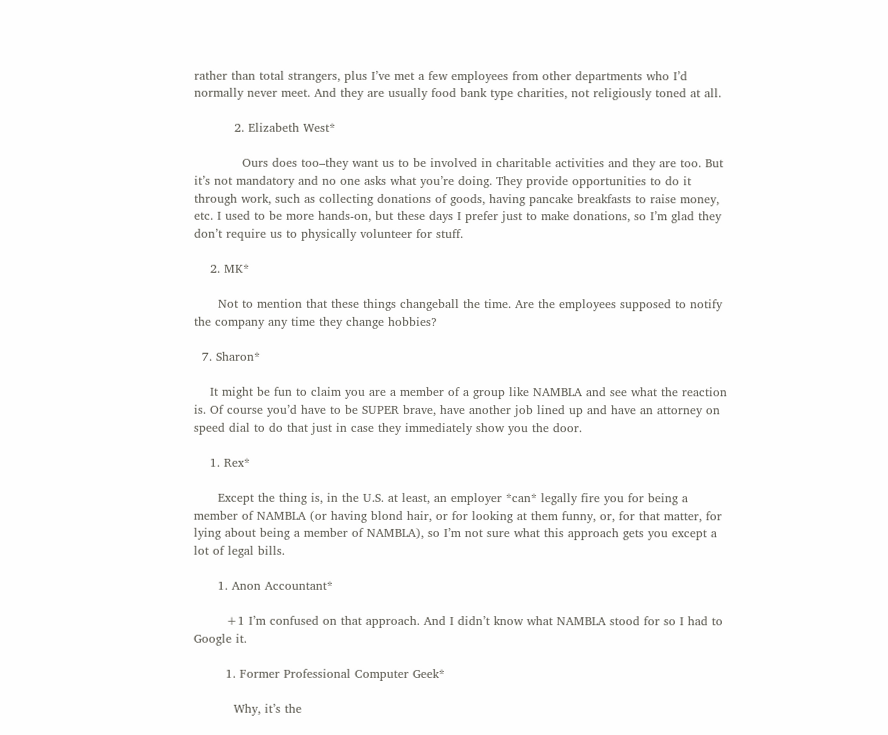rather than total strangers, plus I’ve met a few employees from other departments who I’d normally never meet. And they are usually food bank type charities, not religiously toned at all.

          2. Elizabeth West*

            Ours does too–they want us to be involved in charitable activities and they are too. But it’s not mandatory and no one asks what you’re doing. They provide opportunities to do it through work, such as collecting donations of goods, having pancake breakfasts to raise money, etc. I used to be more hands-on, but these days I prefer just to make donations, so I’m glad they don’t require us to physically volunteer for stuff.

    2. MK*

      Not to mention that these things changeball the time. Are the employees supposed to notify the company any time they change hobbies?

  7. Sharon*

    It might be fun to claim you are a member of a group like NAMBLA and see what the reaction is. Of course you’d have to be SUPER brave, have another job lined up and have an attorney on speed dial to do that just in case they immediately show you the door.

    1. Rex*

      Except the thing is, in the U.S. at least, an employer *can* legally fire you for being a member of NAMBLA (or having blond hair, or for looking at them funny, or, for that matter, for lying about being a member of NAMBLA), so I’m not sure what this approach gets you except a lot of legal bills.

      1. Anon Accountant*

        +1 I’m confused on that approach. And I didn’t know what NAMBLA stood for so I had to Google it.

        1. Former Professional Computer Geek*

          Why, it’s the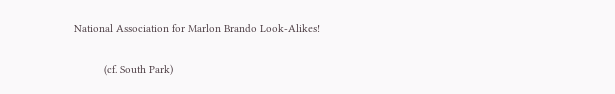National Association for Marlon Brando Look-Alikes!

          (cf. South Park)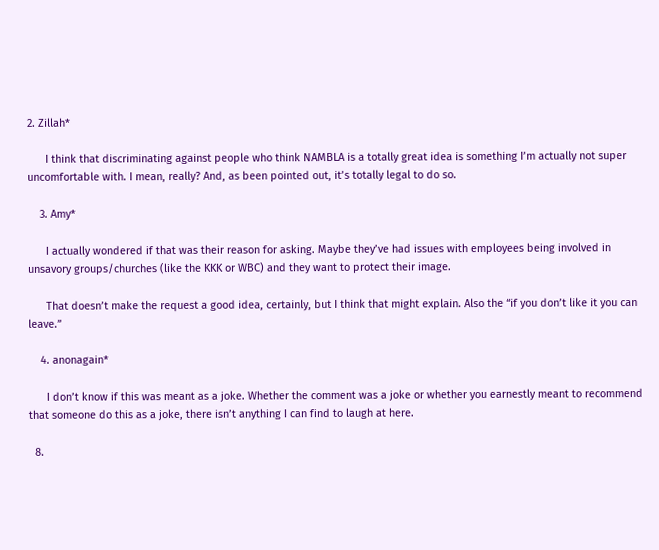2. Zillah*

      I think that discriminating against people who think NAMBLA is a totally great idea is something I’m actually not super uncomfortable with. I mean, really? And, as been pointed out, it’s totally legal to do so.

    3. Amy*

      I actually wondered if that was their reason for asking. Maybe they’ve had issues with employees being involved in unsavory groups/churches (like the KKK or WBC) and they want to protect their image.

      That doesn’t make the request a good idea, certainly, but I think that might explain. Also the “if you don’t like it you can leave.”

    4. anonagain*

      I don’t know if this was meant as a joke. Whether the comment was a joke or whether you earnestly meant to recommend that someone do this as a joke, there isn’t anything I can find to laugh at here.

  8.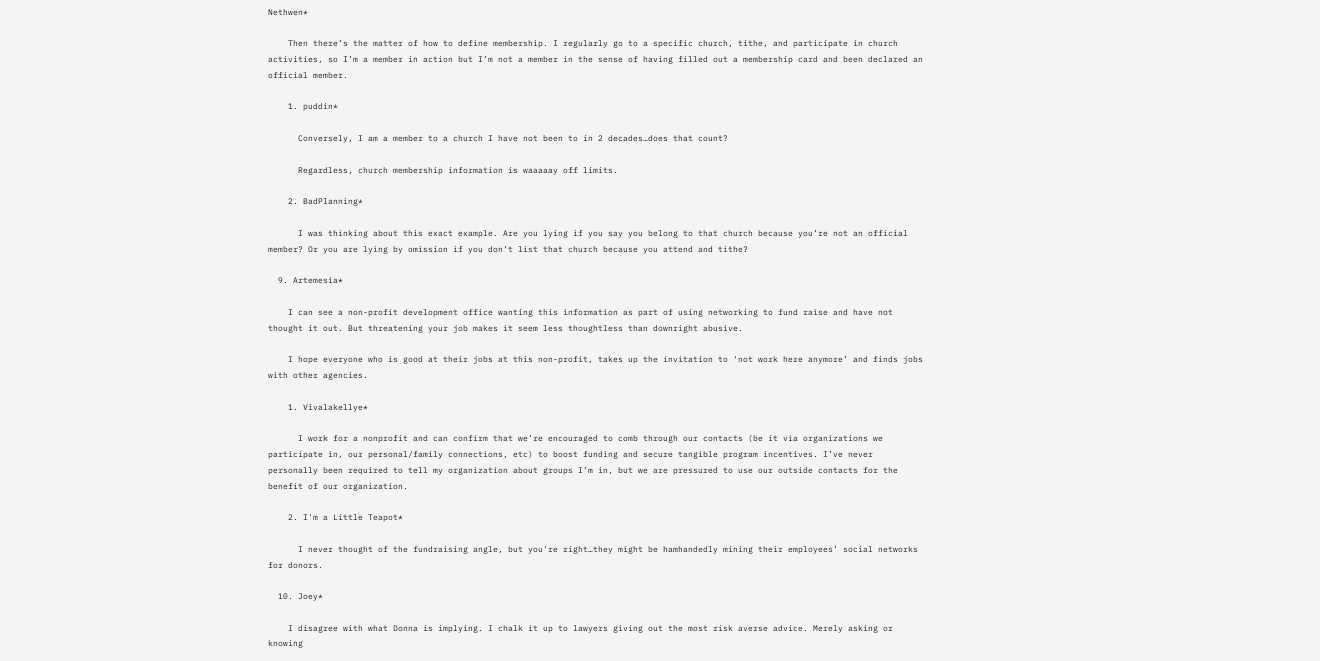Nethwen*

    Then there’s the matter of how to define membership. I regularly go to a specific church, tithe, and participate in church activities, so I’m a member in action but I’m not a member in the sense of having filled out a membership card and been declared an official member.

    1. puddin*

      Conversely, I am a member to a church I have not been to in 2 decades…does that count?

      Regardless, church membership information is waaaaay off limits.

    2. BadPlanning*

      I was thinking about this exact example. Are you lying if you say you belong to that church because you’re not an official member? Or you are lying by omission if you don’t list that church because you attend and tithe?

  9. Artemesia*

    I can see a non-profit development office wanting this information as part of using networking to fund raise and have not thought it out. But threatening your job makes it seem less thoughtless than downright abusive.

    I hope everyone who is good at their jobs at this non-profit, takes up the invitation to ‘not work here anymore’ and finds jobs with other agencies.

    1. Vivalakellye*

      I work for a nonprofit and can confirm that we’re encouraged to comb through our contacts (be it via organizations we participate in, our personal/family connections, etc) to boost funding and secure tangible program incentives. I’ve never personally been required to tell my organization about groups I’m in, but we are pressured to use our outside contacts for the benefit of our organization.

    2. I'm a Little Teapot*

      I never thought of the fundraising angle, but you’re right…they might be hamhandedly mining their employees’ social networks for donors.

  10. Joey*

    I disagree with what Donna is implying. I chalk it up to lawyers giving out the most risk averse advice. Merely asking or knowing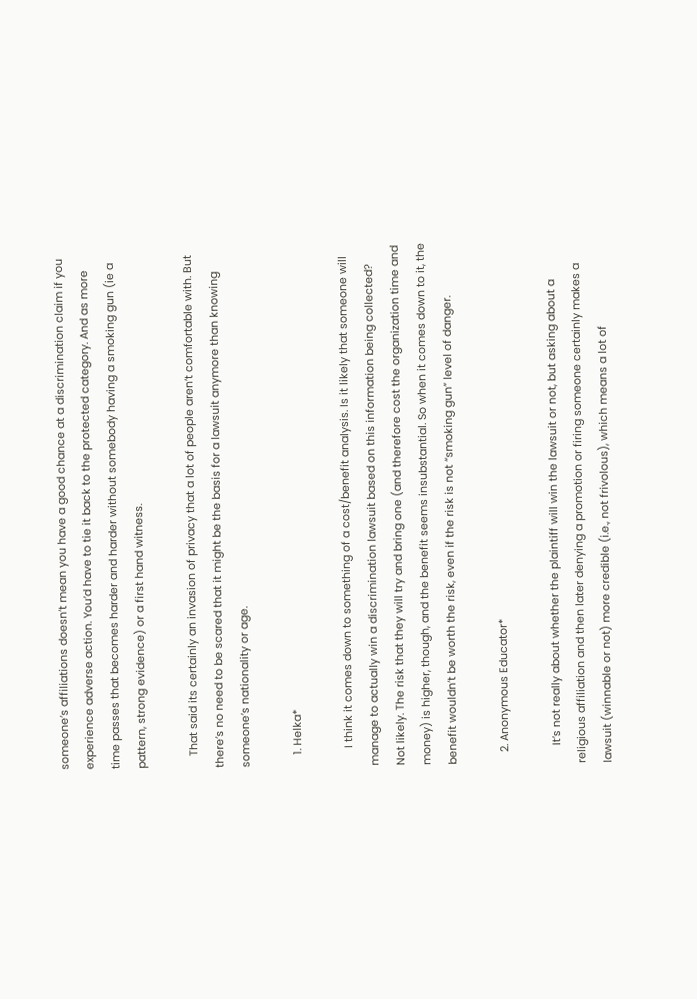someone’s affiliations doesn’t mean you have a good chance at a discrimination claim if you experience adverse action. You’d have to tie it back to the protected category. And as more time passes that becomes harder and harder without somebody having a smoking gun (ie a pattern, strong evidence) or a first hand witness.

    That said its certainly an invasion of privacy that a lot of people aren’t comfortable with. But there’s no need to be scared that it might be the basis for a lawsuit anymore than knowing someone’s nationality or age.

    1. Helka*

      I think it comes down to something of a cost/benefit analysis. Is it likely that someone will manage to actually win a discrimination lawsuit based on this information being collected? Not likely. The risk that they will try and bring one (and therefore cost the organization time and money) is higher, though, and the benefit seems insubstantial. So when it comes down to it, the benefit wouldn’t be worth the risk, even if the risk is not “smoking gun” level of danger.

    2. Anonymous Educator*

      It’s not really about whether the plaintiff will win the lawsuit or not, but asking about a religious affiliation and then later denying a promotion or firing someone certainly makes a lawsuit (winnable or not) more credible (i.e., not frivolous), which means a lot of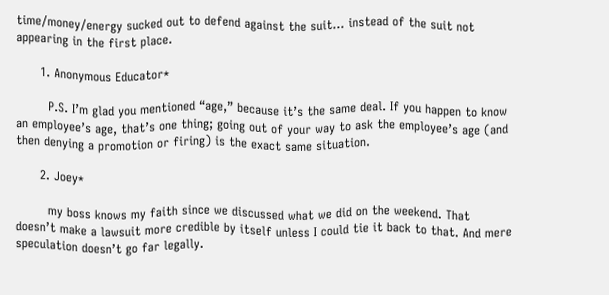time/money/energy sucked out to defend against the suit… instead of the suit not appearing in the first place.

      1. Anonymous Educator*

        P.S. I’m glad you mentioned “age,” because it’s the same deal. If you happen to know an employee’s age, that’s one thing; going out of your way to ask the employee’s age (and then denying a promotion or firing) is the exact same situation.

      2. Joey*

        my boss knows my faith since we discussed what we did on the weekend. That doesn’t make a lawsuit more credible by itself unless I could tie it back to that. And mere speculation doesn’t go far legally.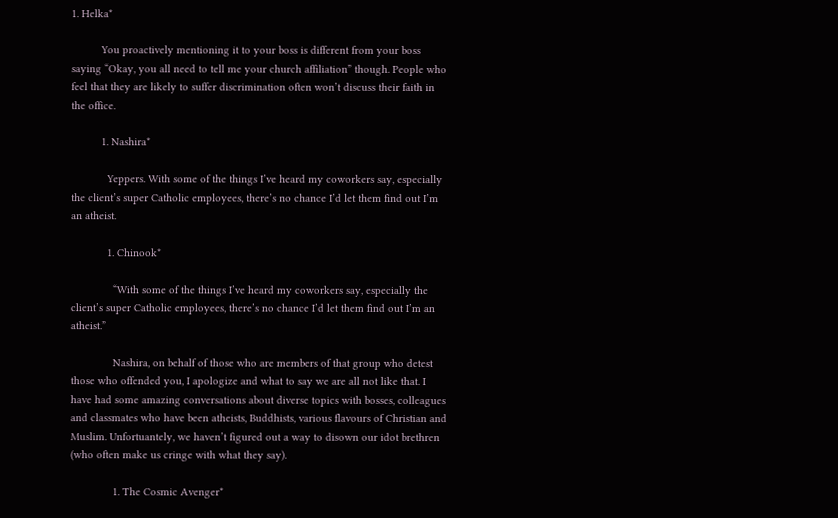1. Helka*

          You proactively mentioning it to your boss is different from your boss saying “Okay, you all need to tell me your church affiliation” though. People who feel that they are likely to suffer discrimination often won’t discuss their faith in the office.

          1. Nashira*

            Yeppers. With some of the things I’ve heard my coworkers say, especially the client’s super Catholic employees, there’s no chance I’d let them find out I’m an atheist.

            1. Chinook*

              “With some of the things I’ve heard my coworkers say, especially the client’s super Catholic employees, there’s no chance I’d let them find out I’m an atheist.”

              Nashira, on behalf of those who are members of that group who detest those who offended you, I apologize and what to say we are all not like that. I have had some amazing conversations about diverse topics with bosses, colleagues and classmates who have been atheists, Buddhists, various flavours of Christian and Muslim. Unfortuantely, we haven’t figured out a way to disown our idot brethren (who often make us cringe with what they say).

              1. The Cosmic Avenger*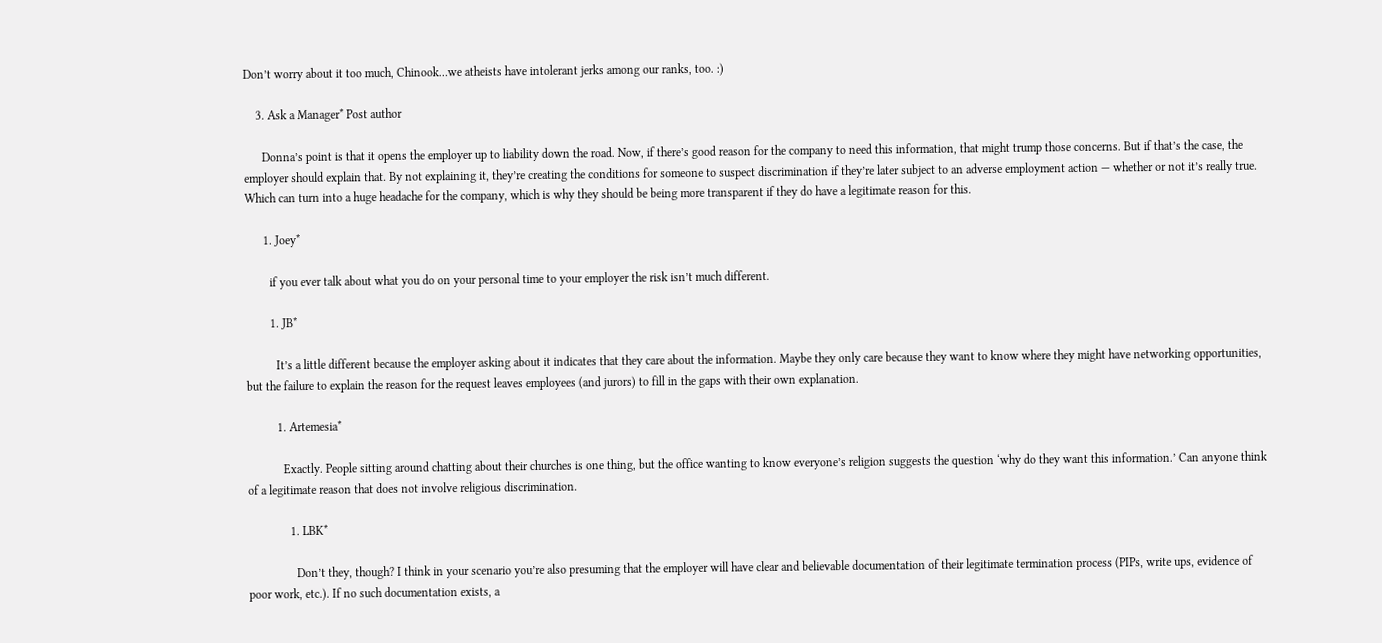Don’t worry about it too much, Chinook…we atheists have intolerant jerks among our ranks, too. :)

    3. Ask a Manager* Post author

      Donna’s point is that it opens the employer up to liability down the road. Now, if there’s good reason for the company to need this information, that might trump those concerns. But if that’s the case, the employer should explain that. By not explaining it, they’re creating the conditions for someone to suspect discrimination if they’re later subject to an adverse employment action — whether or not it’s really true. Which can turn into a huge headache for the company, which is why they should be being more transparent if they do have a legitimate reason for this.

      1. Joey*

        if you ever talk about what you do on your personal time to your employer the risk isn’t much different.

        1. JB*

          It’s a little different because the employer asking about it indicates that they care about the information. Maybe they only care because they want to know where they might have networking opportunities, but the failure to explain the reason for the request leaves employees (and jurors) to fill in the gaps with their own explanation.

          1. Artemesia*

            Exactly. People sitting around chatting about their churches is one thing, but the office wanting to know everyone’s religion suggests the question ‘why do they want this information.’ Can anyone think of a legitimate reason that does not involve religious discrimination.

              1. LBK*

                Don’t they, though? I think in your scenario you’re also presuming that the employer will have clear and believable documentation of their legitimate termination process (PIPs, write ups, evidence of poor work, etc.). If no such documentation exists, a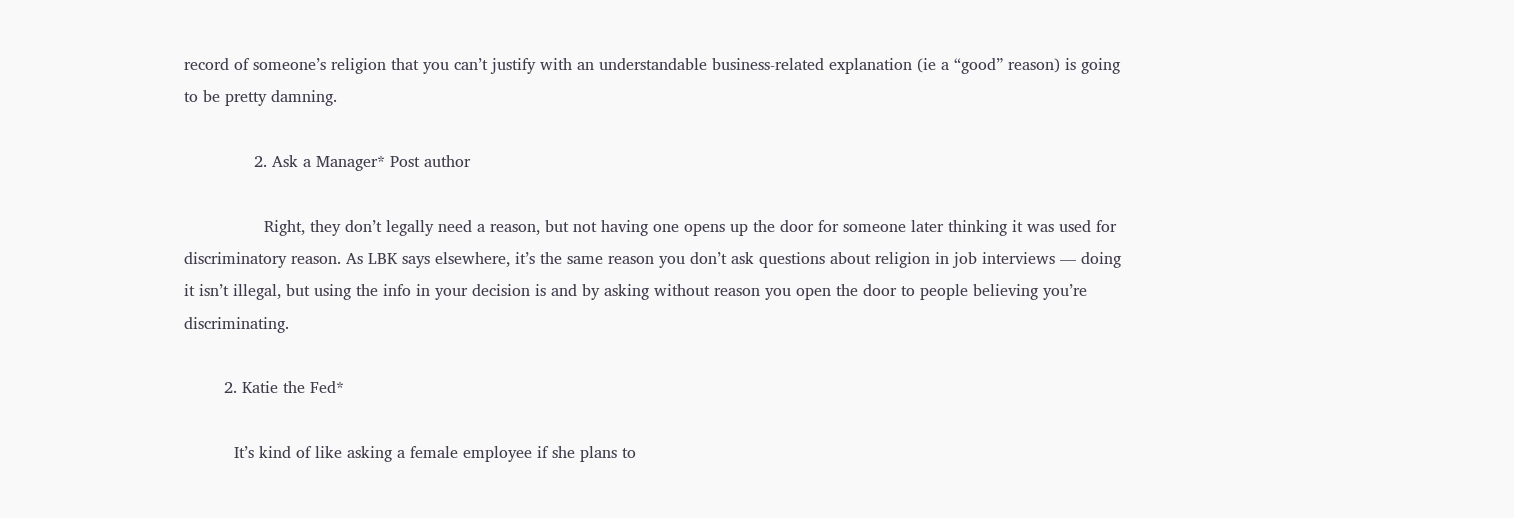record of someone’s religion that you can’t justify with an understandable business-related explanation (ie a “good” reason) is going to be pretty damning.

              2. Ask a Manager* Post author

                Right, they don’t legally need a reason, but not having one opens up the door for someone later thinking it was used for discriminatory reason. As LBK says elsewhere, it’s the same reason you don’t ask questions about religion in job interviews — doing it isn’t illegal, but using the info in your decision is and by asking without reason you open the door to people believing you’re discriminating.

        2. Katie the Fed*

          It’s kind of like asking a female employee if she plans to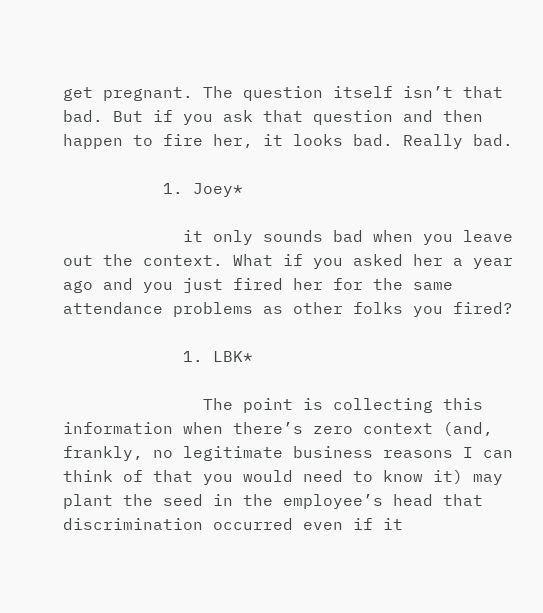get pregnant. The question itself isn’t that bad. But if you ask that question and then happen to fire her, it looks bad. Really bad.

          1. Joey*

            it only sounds bad when you leave out the context. What if you asked her a year ago and you just fired her for the same attendance problems as other folks you fired?

            1. LBK*

              The point is collecting this information when there’s zero context (and, frankly, no legitimate business reasons I can think of that you would need to know it) may plant the seed in the employee’s head that discrimination occurred even if it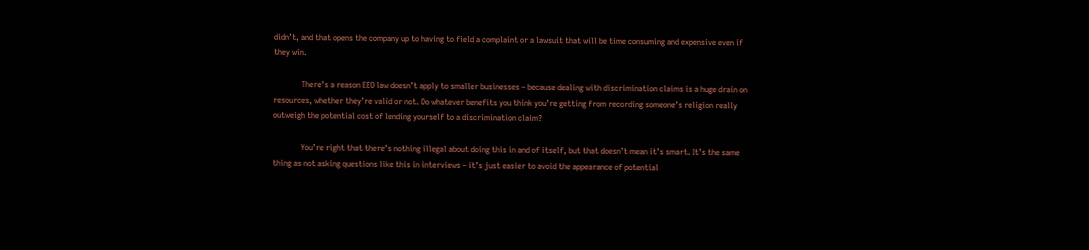didn’t, and that opens the company up to having to field a complaint or a lawsuit that will be time consuming and expensive even if they win.

              There’s a reason EEO law doesn’t apply to smaller businesses – because dealing with discrimination claims is a huge drain on resources, whether they’re valid or not. Do whatever benefits you think you’re getting from recording someone’s religion really outweigh the potential cost of lending yourself to a discrimination claim?

              You’re right that there’s nothing illegal about doing this in and of itself, but that doesn’t mean it’s smart. It’s the same thing as not asking questions like this in interviews – it’s just easier to avoid the appearance of potential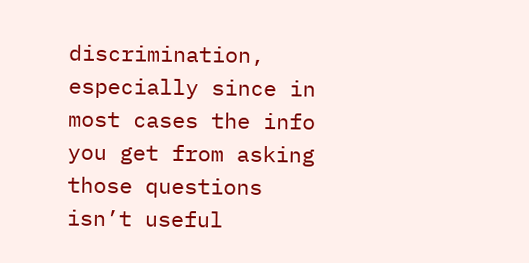discrimination, especially since in most cases the info you get from asking those questions isn’t useful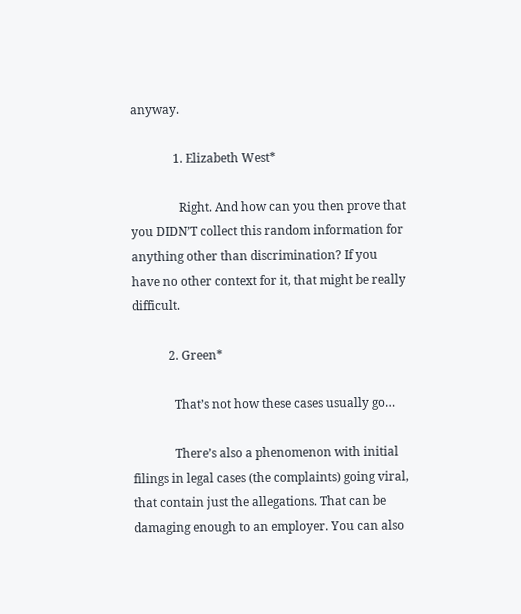anyway.

              1. Elizabeth West*

                Right. And how can you then prove that you DIDN’T collect this random information for anything other than discrimination? If you have no other context for it, that might be really difficult.

            2. Green*

              That’s not how these cases usually go…

              There’s also a phenomenon with initial filings in legal cases (the complaints) going viral, that contain just the allegations. That can be damaging enough to an employer. You can also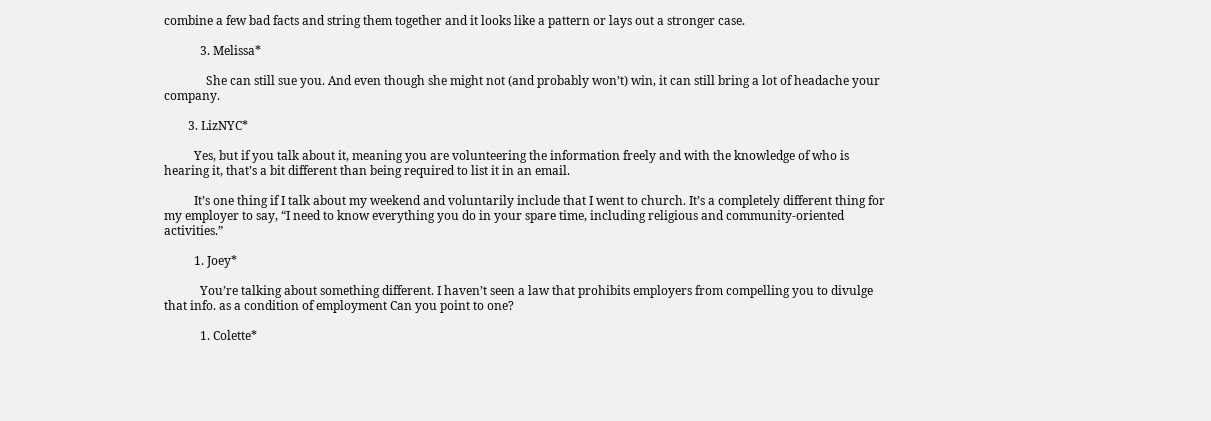combine a few bad facts and string them together and it looks like a pattern or lays out a stronger case.

            3. Melissa*

              She can still sue you. And even though she might not (and probably won’t) win, it can still bring a lot of headache your company.

        3. LizNYC*

          Yes, but if you talk about it, meaning you are volunteering the information freely and with the knowledge of who is hearing it, that’s a bit different than being required to list it in an email.

          It’s one thing if I talk about my weekend and voluntarily include that I went to church. It’s a completely different thing for my employer to say, “I need to know everything you do in your spare time, including religious and community-oriented activities.”

          1. Joey*

            You’re talking about something different. I haven’t seen a law that prohibits employers from compelling you to divulge that info. as a condition of employment Can you point to one?

            1. Colette*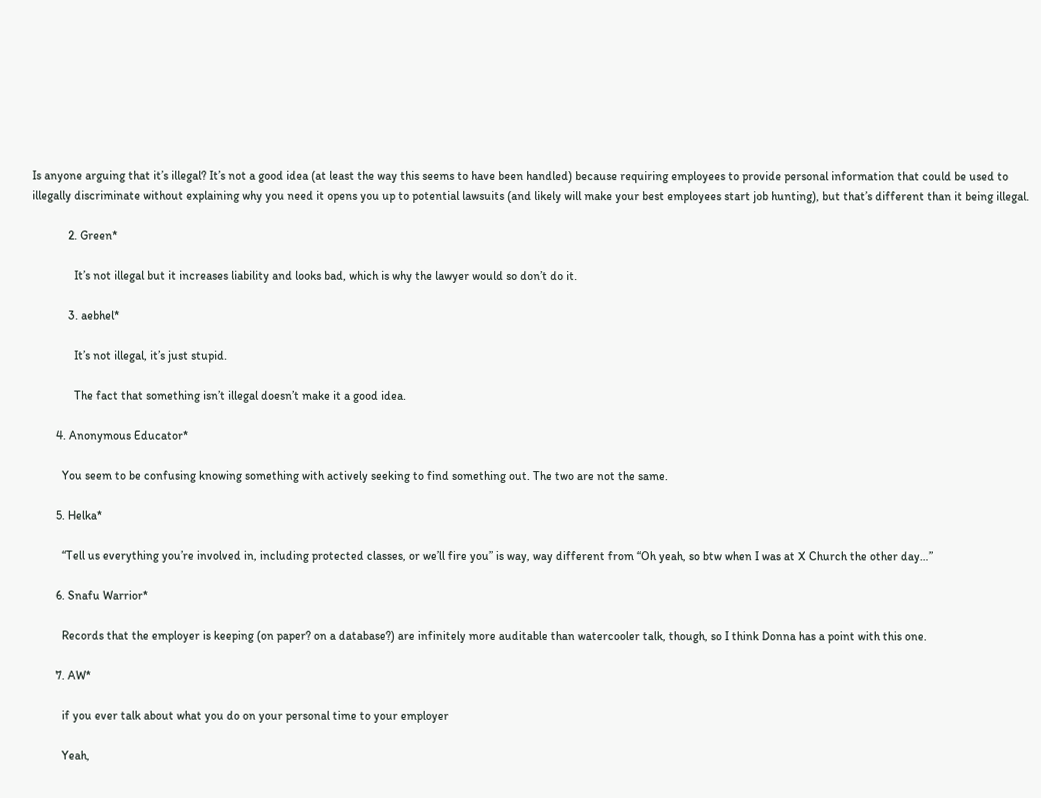Is anyone arguing that it’s illegal? It’s not a good idea (at least the way this seems to have been handled) because requiring employees to provide personal information that could be used to illegally discriminate without explaining why you need it opens you up to potential lawsuits (and likely will make your best employees start job hunting), but that’s different than it being illegal.

            2. Green*

              It’s not illegal but it increases liability and looks bad, which is why the lawyer would so don’t do it.

            3. aebhel*

              It’s not illegal, it’s just stupid.

              The fact that something isn’t illegal doesn’t make it a good idea.

        4. Anonymous Educator*

          You seem to be confusing knowing something with actively seeking to find something out. The two are not the same.

        5. Helka*

          “Tell us everything you’re involved in, including protected classes, or we’ll fire you” is way, way different from “Oh yeah, so btw when I was at X Church the other day…”

        6. Snafu Warrior*

          Records that the employer is keeping (on paper? on a database?) are infinitely more auditable than watercooler talk, though, so I think Donna has a point with this one.

        7. AW*

          if you ever talk about what you do on your personal time to your employer

          Yeah,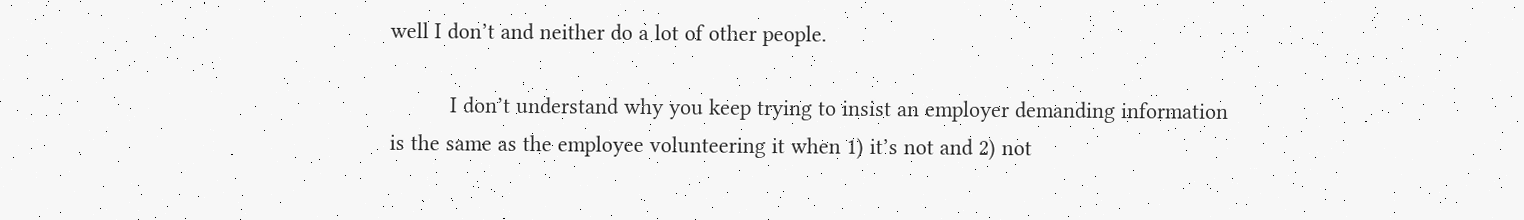well I don’t and neither do a lot of other people.

          I don’t understand why you keep trying to insist an employer demanding information is the same as the employee volunteering it when 1) it’s not and 2) not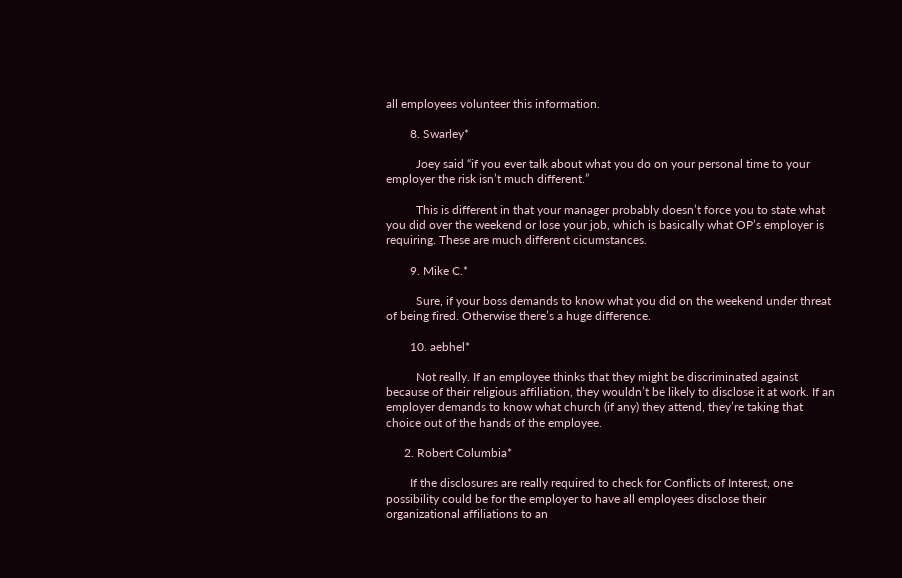all employees volunteer this information.

        8. Swarley*

          Joey said “if you ever talk about what you do on your personal time to your employer the risk isn’t much different.”

          This is different in that your manager probably doesn’t force you to state what you did over the weekend or lose your job, which is basically what OP’s employer is requiring. These are much different cicumstances.

        9. Mike C.*

          Sure, if your boss demands to know what you did on the weekend under threat of being fired. Otherwise there’s a huge difference.

        10. aebhel*

          Not really. If an employee thinks that they might be discriminated against because of their religious affiliation, they wouldn’t be likely to disclose it at work. If an employer demands to know what church (if any) they attend, they’re taking that choice out of the hands of the employee.

      2. Robert Columbia*

        If the disclosures are really required to check for Conflicts of Interest, one possibility could be for the employer to have all employees disclose their organizational affiliations to an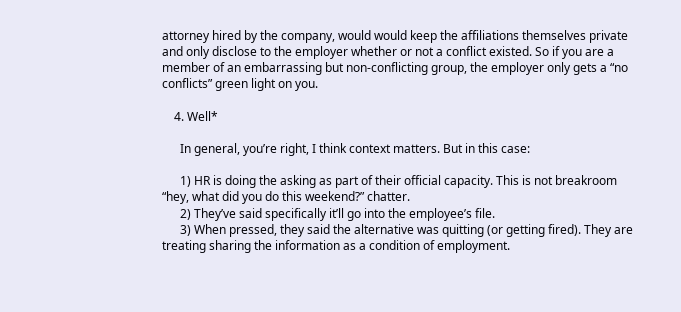attorney hired by the company, would would keep the affiliations themselves private and only disclose to the employer whether or not a conflict existed. So if you are a member of an embarrassing but non-conflicting group, the employer only gets a “no conflicts” green light on you.

    4. Well*

      In general, you’re right, I think context matters. But in this case:

      1) HR is doing the asking as part of their official capacity. This is not breakroom “hey, what did you do this weekend?” chatter.
      2) They’ve said specifically it’ll go into the employee’s file.
      3) When pressed, they said the alternative was quitting (or getting fired). They are treating sharing the information as a condition of employment.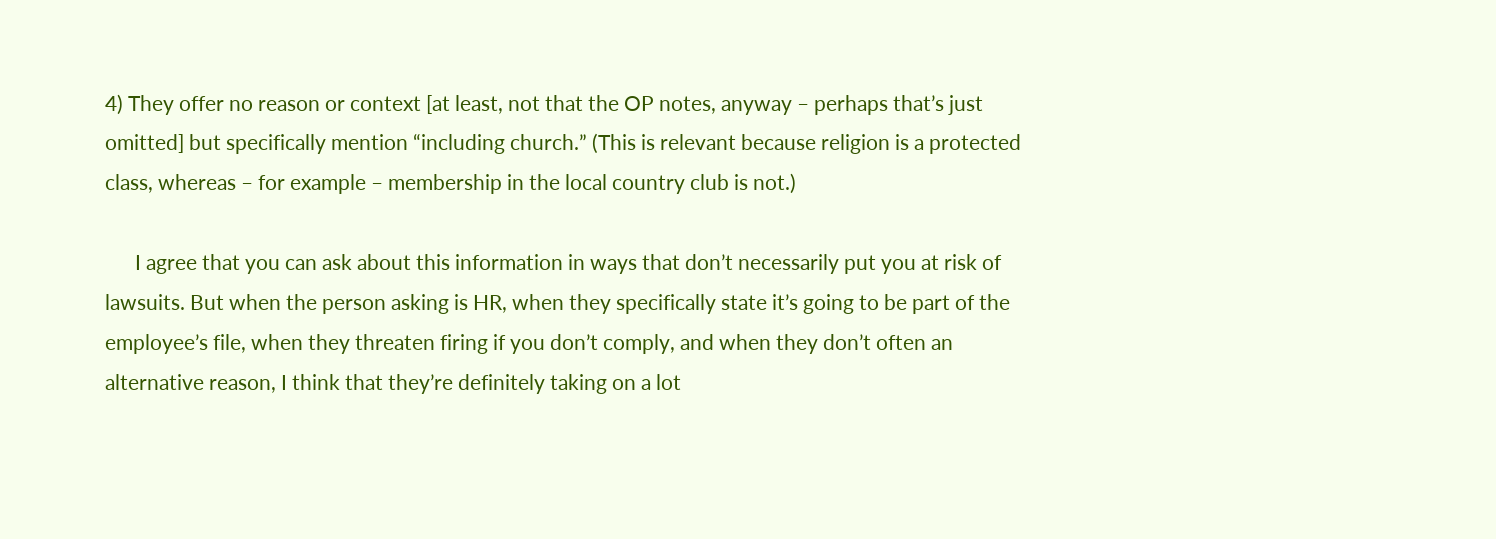4) They offer no reason or context [at least, not that the OP notes, anyway – perhaps that’s just omitted] but specifically mention “including church.” (This is relevant because religion is a protected class, whereas – for example – membership in the local country club is not.)

      I agree that you can ask about this information in ways that don’t necessarily put you at risk of lawsuits. But when the person asking is HR, when they specifically state it’s going to be part of the employee’s file, when they threaten firing if you don’t comply, and when they don’t often an alternative reason, I think that they’re definitely taking on a lot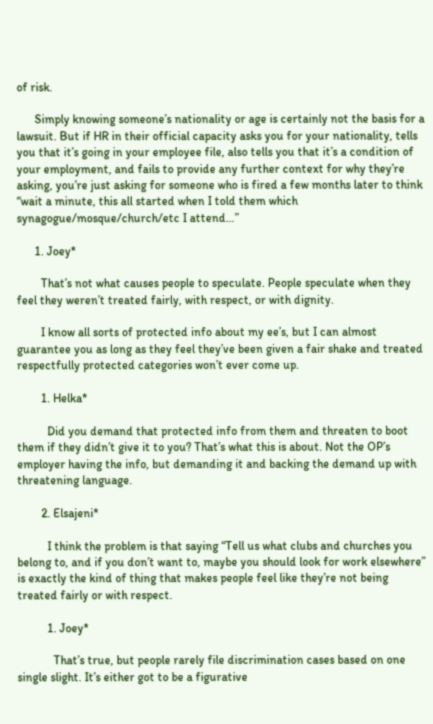of risk.

      Simply knowing someone’s nationality or age is certainly not the basis for a lawsuit. But if HR in their official capacity asks you for your nationality, tells you that it’s going in your employee file, also tells you that it’s a condition of your employment, and fails to provide any further context for why they’re asking, you’re just asking for someone who is fired a few months later to think “wait a minute, this all started when I told them which synagogue/mosque/church/etc I attend…”

      1. Joey*

        That’s not what causes people to speculate. People speculate when they feel they weren’t treated fairly, with respect, or with dignity.

        I know all sorts of protected info about my ee’s, but I can almost guarantee you as long as they feel they’ve been given a fair shake and treated respectfully protected categories won’t ever come up.

        1. Helka*

          Did you demand that protected info from them and threaten to boot them if they didn’t give it to you? That’s what this is about. Not the OP’s employer having the info, but demanding it and backing the demand up with threatening language.

        2. Elsajeni*

          I think the problem is that saying “Tell us what clubs and churches you belong to, and if you don’t want to, maybe you should look for work elsewhere” is exactly the kind of thing that makes people feel like they’re not being treated fairly or with respect.

          1. Joey*

            That’s true, but people rarely file discrimination cases based on one single slight. It’s either got to be a figurative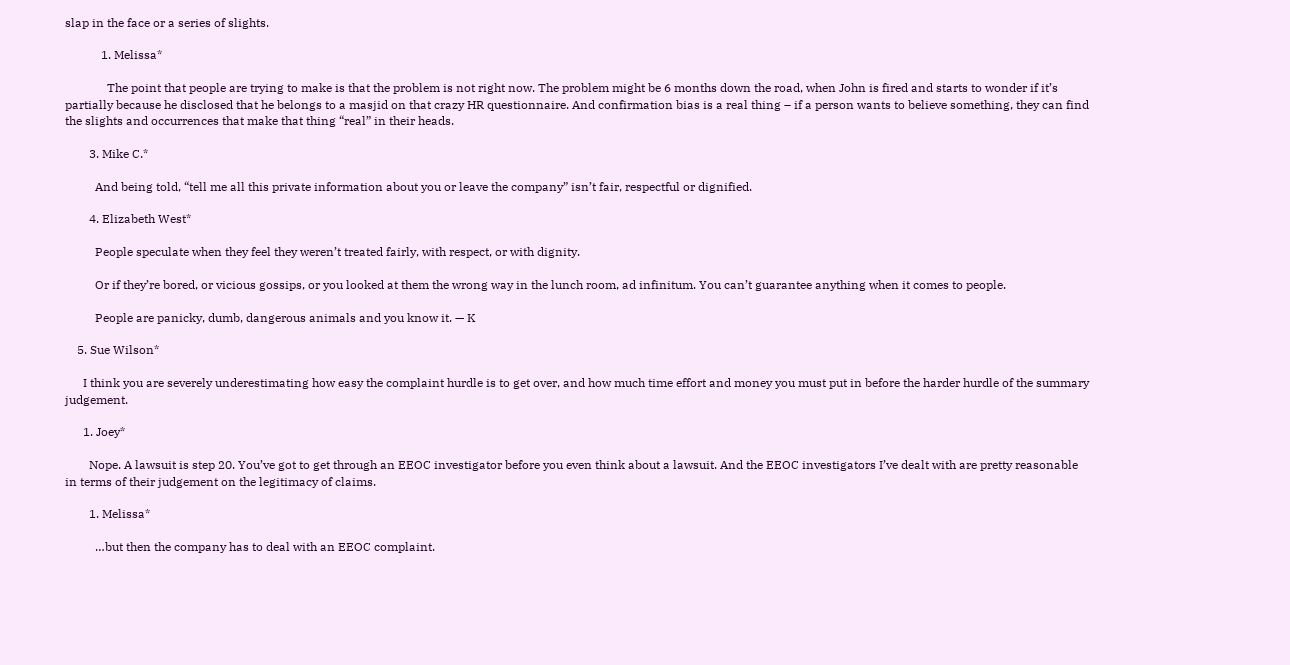slap in the face or a series of slights.

            1. Melissa*

              The point that people are trying to make is that the problem is not right now. The problem might be 6 months down the road, when John is fired and starts to wonder if it’s partially because he disclosed that he belongs to a masjid on that crazy HR questionnaire. And confirmation bias is a real thing – if a person wants to believe something, they can find the slights and occurrences that make that thing “real” in their heads.

        3. Mike C.*

          And being told, “tell me all this private information about you or leave the company” isn’t fair, respectful or dignified.

        4. Elizabeth West*

          People speculate when they feel they weren’t treated fairly, with respect, or with dignity.

          Or if they’re bored, or vicious gossips, or you looked at them the wrong way in the lunch room, ad infinitum. You can’t guarantee anything when it comes to people.

          People are panicky, dumb, dangerous animals and you know it. — K

    5. Sue Wilson*

      I think you are severely underestimating how easy the complaint hurdle is to get over, and how much time effort and money you must put in before the harder hurdle of the summary judgement.

      1. Joey*

        Nope. A lawsuit is step 20. You’ve got to get through an EEOC investigator before you even think about a lawsuit. And the EEOC investigators I’ve dealt with are pretty reasonable in terms of their judgement on the legitimacy of claims.

        1. Melissa*

          …but then the company has to deal with an EEOC complaint.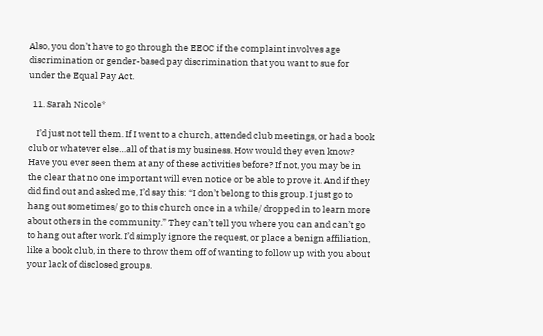Also, you don’t have to go through the EEOC if the complaint involves age discrimination or gender-based pay discrimination that you want to sue for under the Equal Pay Act.

  11. Sarah Nicole*

    I’d just not tell them. If I went to a church, attended club meetings, or had a book club or whatever else…all of that is my business. How would they even know? Have you ever seen them at any of these activities before? If not, you may be in the clear that no one important will even notice or be able to prove it. And if they did find out and asked me, I’d say this: “I don’t belong to this group. I just go to hang out sometimes/ go to this church once in a while/ dropped in to learn more about others in the community.” They can’t tell you where you can and can’t go to hang out after work. I’d simply ignore the request, or place a benign affiliation, like a book club, in there to throw them off of wanting to follow up with you about your lack of disclosed groups.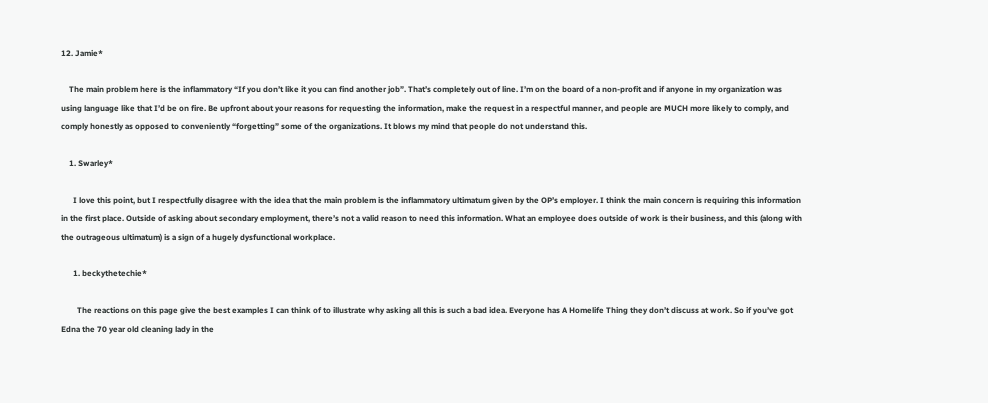12. Jamie*

    The main problem here is the inflammatory “If you don’t like it you can find another job”. That’s completely out of line. I’m on the board of a non-profit and if anyone in my organization was using language like that I’d be on fire. Be upfront about your reasons for requesting the information, make the request in a respectful manner, and people are MUCH more likely to comply, and comply honestly as opposed to conveniently “forgetting” some of the organizations. It blows my mind that people do not understand this.

    1. Swarley*

      I love this point, but I respectfully disagree with the idea that the main problem is the inflammatory ultimatum given by the OP’s employer. I think the main concern is requiring this information in the first place. Outside of asking about secondary employment, there’s not a valid reason to need this information. What an employee does outside of work is their business, and this (along with the outrageous ultimatum) is a sign of a hugely dysfunctional workplace.

      1. beckythetechie*

        The reactions on this page give the best examples I can think of to illustrate why asking all this is such a bad idea. Everyone has A Homelife Thing they don’t discuss at work. So if you’ve got Edna the 70 year old cleaning lady in the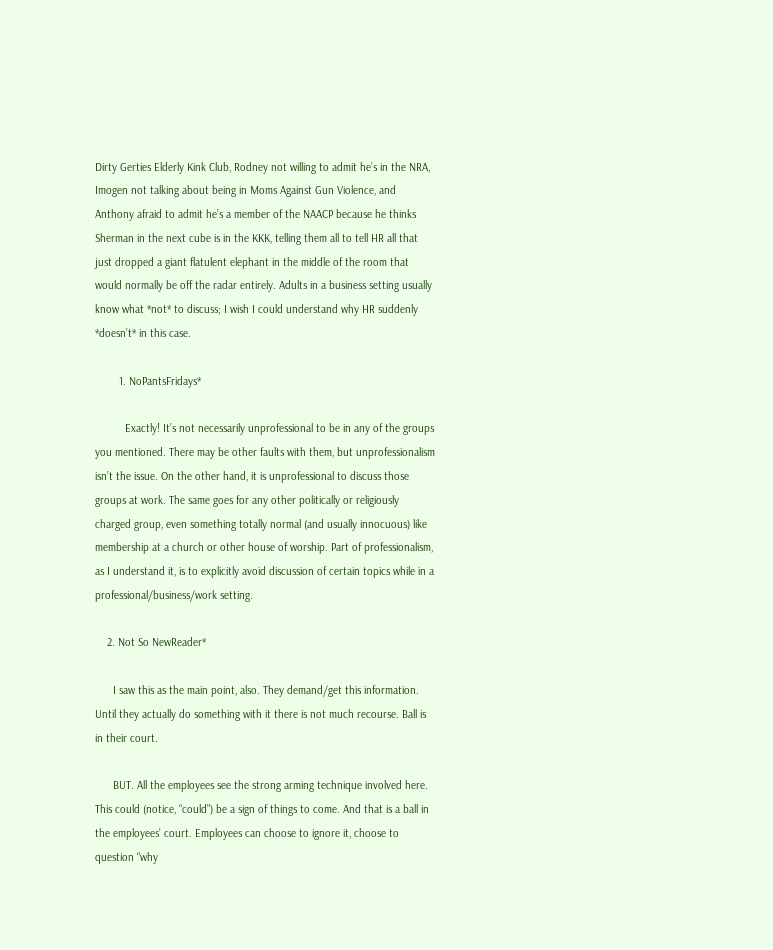Dirty Gerties Elderly Kink Club, Rodney not willing to admit he’s in the NRA, Imogen not talking about being in Moms Against Gun Violence, and Anthony afraid to admit he’s a member of the NAACP because he thinks Sherman in the next cube is in the KKK, telling them all to tell HR all that just dropped a giant flatulent elephant in the middle of the room that would normally be off the radar entirely. Adults in a business setting usually know what *not* to discuss; I wish I could understand why HR suddenly *doesn’t* in this case.

        1. NoPantsFridays*

          Exactly! It’s not necessarily unprofessional to be in any of the groups you mentioned. There may be other faults with them, but unprofessionalism isn’t the issue. On the other hand, it is unprofessional to discuss those groups at work. The same goes for any other politically or religiously charged group, even something totally normal (and usually innocuous) like membership at a church or other house of worship. Part of professionalism, as I understand it, is to explicitly avoid discussion of certain topics while in a professional/business/work setting.

    2. Not So NewReader*

      I saw this as the main point, also. They demand/get this information. Until they actually do something with it there is not much recourse. Ball is in their court.

      BUT. All the employees see the strong arming technique involved here. This could (notice, “could”) be a sign of things to come. And that is a ball in the employees’ court. Employees can choose to ignore it, choose to question “why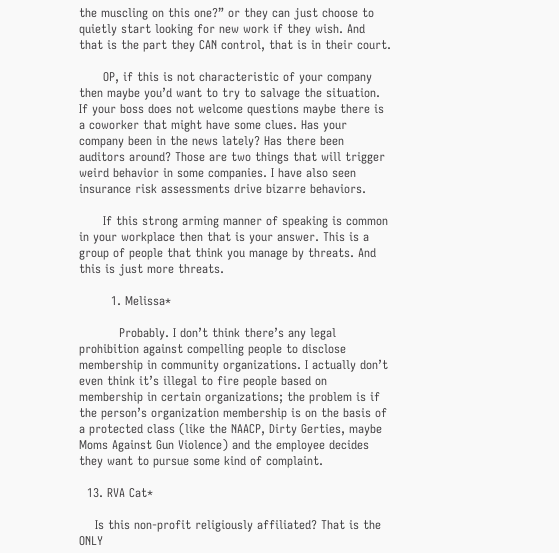the muscling on this one?” or they can just choose to quietly start looking for new work if they wish. And that is the part they CAN control, that is in their court.

      OP, if this is not characteristic of your company then maybe you’d want to try to salvage the situation. If your boss does not welcome questions maybe there is a coworker that might have some clues. Has your company been in the news lately? Has there been auditors around? Those are two things that will trigger weird behavior in some companies. I have also seen insurance risk assessments drive bizarre behaviors.

      If this strong arming manner of speaking is common in your workplace then that is your answer. This is a group of people that think you manage by threats. And this is just more threats.

        1. Melissa*

          Probably. I don’t think there’s any legal prohibition against compelling people to disclose membership in community organizations. I actually don’t even think it’s illegal to fire people based on membership in certain organizations; the problem is if the person’s organization membership is on the basis of a protected class (like the NAACP, Dirty Gerties, maybe Moms Against Gun Violence) and the employee decides they want to pursue some kind of complaint.

  13. RVA Cat*

    Is this non-profit religiously affiliated? That is the ONLY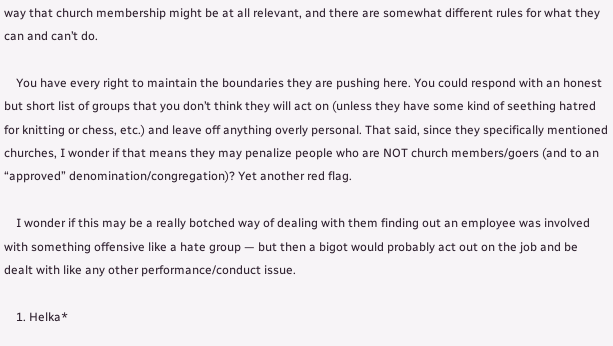way that church membership might be at all relevant, and there are somewhat different rules for what they can and can’t do.

    You have every right to maintain the boundaries they are pushing here. You could respond with an honest but short list of groups that you don’t think they will act on (unless they have some kind of seething hatred for knitting or chess, etc.) and leave off anything overly personal. That said, since they specifically mentioned churches, I wonder if that means they may penalize people who are NOT church members/goers (and to an “approved” denomination/congregation)? Yet another red flag.

    I wonder if this may be a really botched way of dealing with them finding out an employee was involved with something offensive like a hate group — but then a bigot would probably act out on the job and be dealt with like any other performance/conduct issue.

    1. Helka*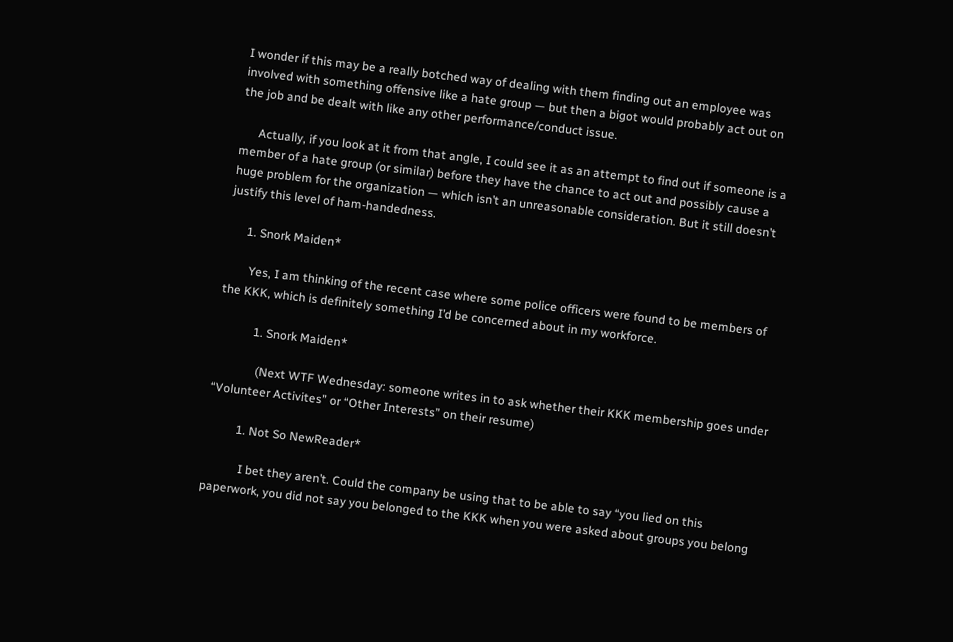I wonder if this may be a really botched way of dealing with them finding out an employee was involved with something offensive like a hate group — but then a bigot would probably act out on the job and be dealt with like any other performance/conduct issue.

      Actually, if you look at it from that angle, I could see it as an attempt to find out if someone is a member of a hate group (or similar) before they have the chance to act out and possibly cause a huge problem for the organization — which isn’t an unreasonable consideration. But it still doesn’t justify this level of ham-handedness.

      1. Snork Maiden*

        Yes, I am thinking of the recent case where some police officers were found to be members of the KKK, which is definitely something I’d be concerned about in my workforce.

            1. Snork Maiden*

              (Next WTF Wednesday: someone writes in to ask whether their KKK membership goes under “Volunteer Activites” or “Other Interests” on their resume)

          1. Not So NewReader*

            I bet they aren’t. Could the company be using that to be able to say “you lied on this paperwork, you did not say you belonged to the KKK when you were asked about groups you belong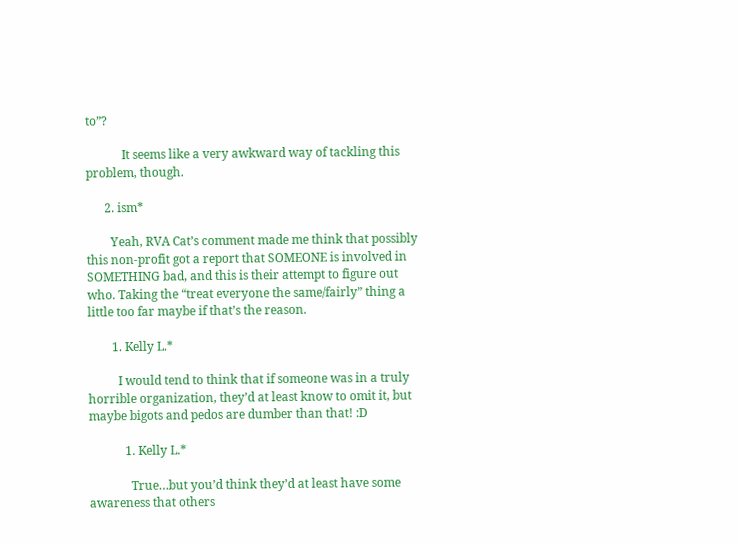to”?

            It seems like a very awkward way of tackling this problem, though.

      2. ism*

        Yeah, RVA Cat’s comment made me think that possibly this non-profit got a report that SOMEONE is involved in SOMETHING bad, and this is their attempt to figure out who. Taking the “treat everyone the same/fairly” thing a little too far maybe if that’s the reason.

        1. Kelly L.*

          I would tend to think that if someone was in a truly horrible organization, they’d at least know to omit it, but maybe bigots and pedos are dumber than that! :D

            1. Kelly L.*

              True…but you’d think they’d at least have some awareness that others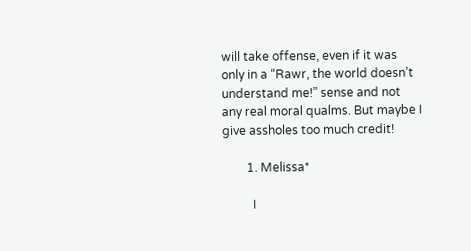will take offense, even if it was only in a “Rawr, the world doesn’t understand me!” sense and not any real moral qualms. But maybe I give assholes too much credit!

        1. Melissa*

          I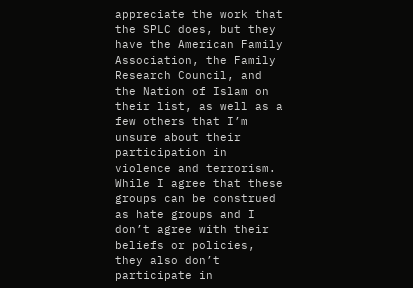appreciate the work that the SPLC does, but they have the American Family Association, the Family Research Council, and the Nation of Islam on their list, as well as a few others that I’m unsure about their participation in violence and terrorism. While I agree that these groups can be construed as hate groups and I don’t agree with their beliefs or policies, they also don’t participate in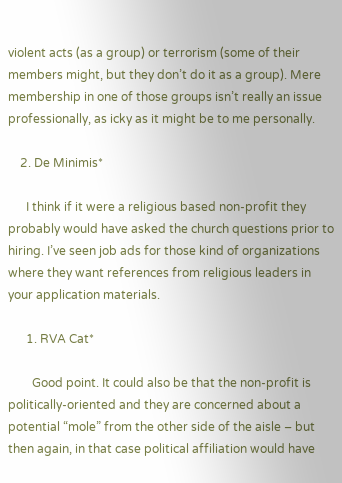violent acts (as a group) or terrorism (some of their members might, but they don’t do it as a group). Mere membership in one of those groups isn’t really an issue professionally, as icky as it might be to me personally.

    2. De Minimis*

      I think if it were a religious based non-profit they probably would have asked the church questions prior to hiring. I’ve seen job ads for those kind of organizations where they want references from religious leaders in your application materials.

      1. RVA Cat*

        Good point. It could also be that the non-profit is politically-oriented and they are concerned about a potential “mole” from the other side of the aisle – but then again, in that case political affiliation would have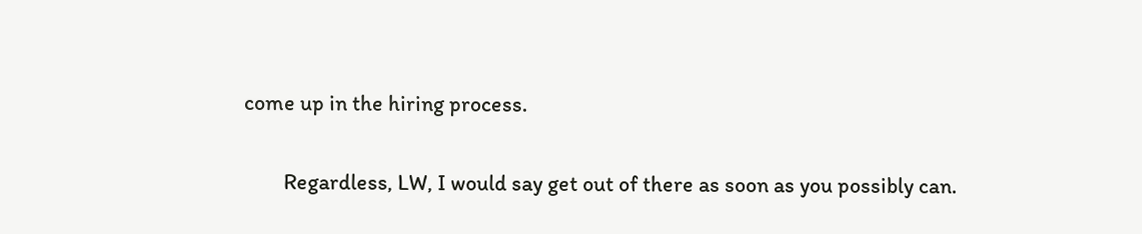come up in the hiring process.

        Regardless, LW, I would say get out of there as soon as you possibly can.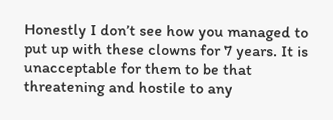Honestly I don’t see how you managed to put up with these clowns for 7 years. It is unacceptable for them to be that threatening and hostile to any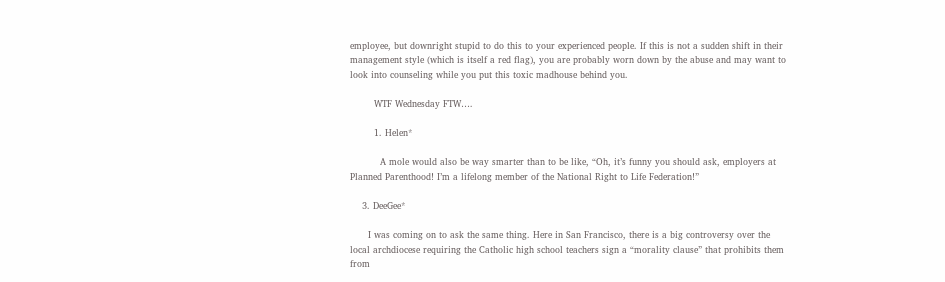employee, but downright stupid to do this to your experienced people. If this is not a sudden shift in their management style (which is itself a red flag), you are probably worn down by the abuse and may want to look into counseling while you put this toxic madhouse behind you.

        WTF Wednesday FTW….

        1. Helen*

          A mole would also be way smarter than to be like, “Oh, it’s funny you should ask, employers at Planned Parenthood! I’m a lifelong member of the National Right to Life Federation!”

    3. DeeGee*

      I was coming on to ask the same thing. Here in San Francisco, there is a big controversy over the local archdiocese requiring the Catholic high school teachers sign a “morality clause” that prohibits them from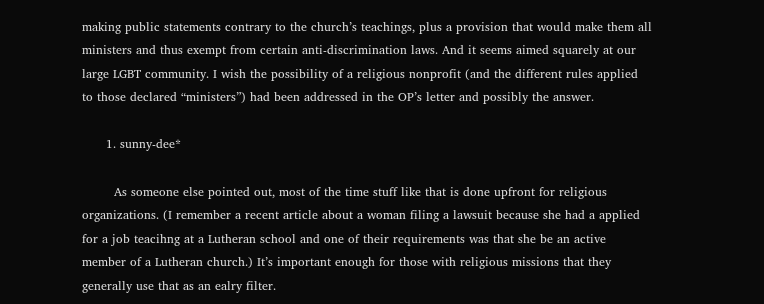making public statements contrary to the church’s teachings, plus a provision that would make them all ministers and thus exempt from certain anti-discrimination laws. And it seems aimed squarely at our large LGBT community. I wish the possibility of a religious nonprofit (and the different rules applied to those declared “ministers”) had been addressed in the OP’s letter and possibly the answer.

      1. sunny-dee*

        As someone else pointed out, most of the time stuff like that is done upfront for religious organizations. (I remember a recent article about a woman filing a lawsuit because she had a applied for a job teacihng at a Lutheran school and one of their requirements was that she be an active member of a Lutheran church.) It’s important enough for those with religious missions that they generally use that as an ealry filter.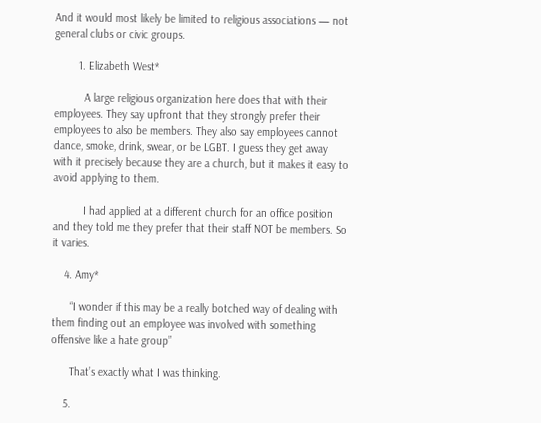And it would most likely be limited to religious associations — not general clubs or civic groups.

        1. Elizabeth West*

          A large religious organization here does that with their employees. They say upfront that they strongly prefer their employees to also be members. They also say employees cannot dance, smoke, drink, swear, or be LGBT. I guess they get away with it precisely because they are a church, but it makes it easy to avoid applying to them.

          I had applied at a different church for an office position and they told me they prefer that their staff NOT be members. So it varies.

    4. Amy*

      “I wonder if this may be a really botched way of dealing with them finding out an employee was involved with something offensive like a hate group”

      That’s exactly what I was thinking.

    5.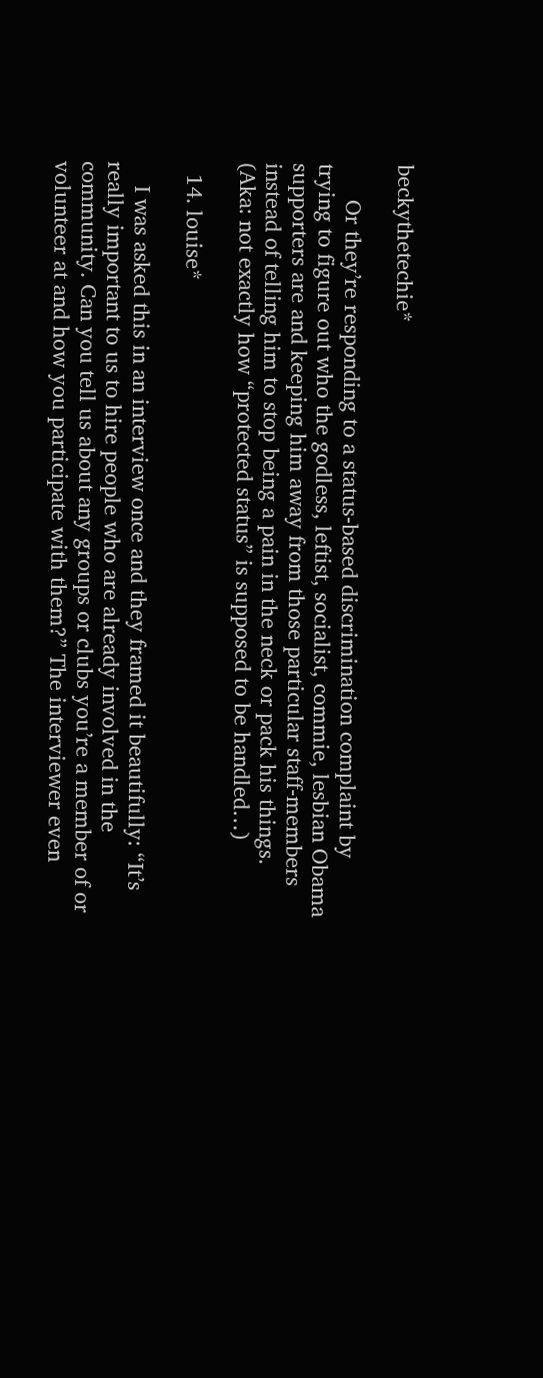beckythetechie*

      Or they’re responding to a status-based discrimination complaint by trying to figure out who the godless, leftist, socialist, commie, lesbian Obama supporters are and keeping him away from those particular staff-members instead of telling him to stop being a pain in the neck or pack his things. (Aka: not exactly how “protected status” is supposed to be handled…)

  14. louise*

    I was asked this in an interview once and they framed it beautifully: “It’s really important to us to hire people who are already involved in the community. Can you tell us about any groups or clubs you’re a member of or volunteer at and how you participate with them?” The interviewer even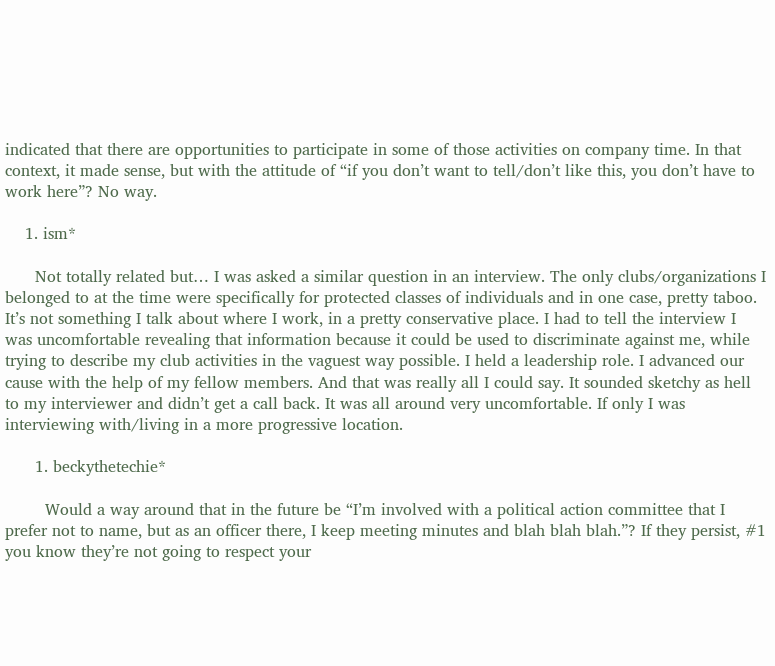indicated that there are opportunities to participate in some of those activities on company time. In that context, it made sense, but with the attitude of “if you don’t want to tell/don’t like this, you don’t have to work here”? No way.

    1. ism*

      Not totally related but… I was asked a similar question in an interview. The only clubs/organizations I belonged to at the time were specifically for protected classes of individuals and in one case, pretty taboo. It’s not something I talk about where I work, in a pretty conservative place. I had to tell the interview I was uncomfortable revealing that information because it could be used to discriminate against me, while trying to describe my club activities in the vaguest way possible. I held a leadership role. I advanced our cause with the help of my fellow members. And that was really all I could say. It sounded sketchy as hell to my interviewer and didn’t get a call back. It was all around very uncomfortable. If only I was interviewing with/living in a more progressive location.

      1. beckythetechie*

        Would a way around that in the future be “I’m involved with a political action committee that I prefer not to name, but as an officer there, I keep meeting minutes and blah blah blah.”? If they persist, #1 you know they’re not going to respect your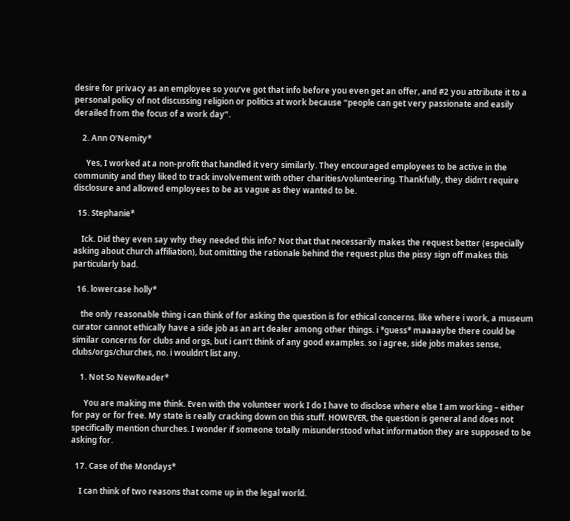desire for privacy as an employee so you’ve got that info before you even get an offer, and #2 you attribute it to a personal policy of not discussing religion or politics at work because “people can get very passionate and easily derailed from the focus of a work day”.

    2. Ann O'Nemity*

      Yes, I worked at a non-profit that handled it very similarly. They encouraged employees to be active in the community and they liked to track involvement with other charities/volunteering. Thankfully, they didn’t require disclosure and allowed employees to be as vague as they wanted to be.

  15. Stephanie*

    Ick. Did they even say why they needed this info? Not that that necessarily makes the request better (especially asking about church affiliation), but omitting the rationale behind the request plus the pissy sign off makes this particularly bad.

  16. lowercase holly*

    the only reasonable thing i can think of for asking the question is for ethical concerns. like where i work, a museum curator cannot ethically have a side job as an art dealer among other things. i *guess* maaaaybe there could be similar concerns for clubs and orgs, but i can’t think of any good examples. so i agree, side jobs makes sense, clubs/orgs/churches, no. i wouldn’t list any.

    1. Not So NewReader*

      You are making me think. Even with the volunteer work I do I have to disclose where else I am working – either for pay or for free. My state is really cracking down on this stuff. HOWEVER, the question is general and does not specifically mention churches. I wonder if someone totally misunderstood what information they are supposed to be asking for.

  17. Case of the Mondays*

    I can think of two reasons that come up in the legal world.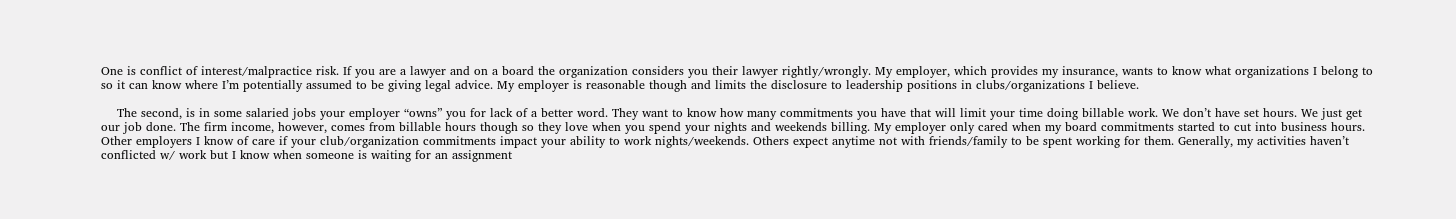One is conflict of interest/malpractice risk. If you are a lawyer and on a board the organization considers you their lawyer rightly/wrongly. My employer, which provides my insurance, wants to know what organizations I belong to so it can know where I’m potentially assumed to be giving legal advice. My employer is reasonable though and limits the disclosure to leadership positions in clubs/organizations I believe.

    The second, is in some salaried jobs your employer “owns” you for lack of a better word. They want to know how many commitments you have that will limit your time doing billable work. We don’t have set hours. We just get our job done. The firm income, however, comes from billable hours though so they love when you spend your nights and weekends billing. My employer only cared when my board commitments started to cut into business hours. Other employers I know of care if your club/organization commitments impact your ability to work nights/weekends. Others expect anytime not with friends/family to be spent working for them. Generally, my activities haven’t conflicted w/ work but I know when someone is waiting for an assignment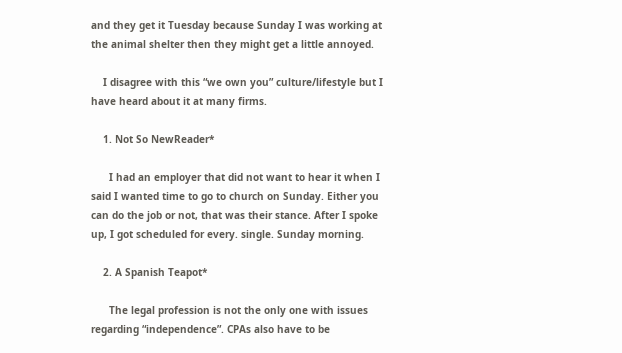and they get it Tuesday because Sunday I was working at the animal shelter then they might get a little annoyed.

    I disagree with this “we own you” culture/lifestyle but I have heard about it at many firms.

    1. Not So NewReader*

      I had an employer that did not want to hear it when I said I wanted time to go to church on Sunday. Either you can do the job or not, that was their stance. After I spoke up, I got scheduled for every. single. Sunday morning.

    2. A Spanish Teapot*

      The legal profession is not the only one with issues regarding “independence”. CPAs also have to be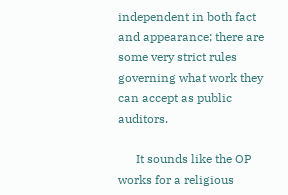independent in both fact and appearance; there are some very strict rules governing what work they can accept as public auditors.

      It sounds like the OP works for a religious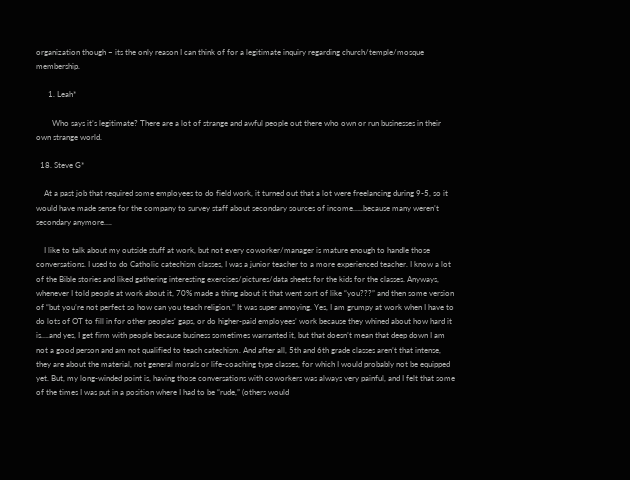organization though – its the only reason I can think of for a legitimate inquiry regarding church/temple/mosque membership.

      1. Leah*

        Who says it’s legitimate? There are a lot of strange and awful people out there who own or run businesses in their own strange world.

  18. Steve G*

    At a past job that required some employees to do field work, it turned out that a lot were freelancing during 9-5, so it would have made sense for the company to survey staff about secondary sources of income…..because many weren’t secondary anymore….

    I like to talk about my outside stuff at work, but not every coworker/manager is mature enough to handle those conversations. I used to do Catholic catechism classes, I was a junior teacher to a more experienced teacher. I know a lot of the Bible stories and liked gathering interesting exercises/pictures/data sheets for the kids for the classes. Anyways, whenever I told people at work about it, 70% made a thing about it that went sort of like “you???” and then some version of “but you’re not perfect so how can you teach religion.” It was super annoying. Yes, I am grumpy at work when I have to do lots of OT to fill in for other peoples’ gaps, or do higher-paid employees’ work because they whined about how hard it is….and yes, I get firm with people because business sometimes warranted it, but that doesn’t mean that deep down I am not a good person and am not qualified to teach catechism. And after all, 5th and 6th grade classes aren’t that intense, they are about the material, not general morals or life-coaching type classes, for which I would probably not be equipped yet. But, my long-winded point is, having those conversations with coworkers was always very painful, and I felt that some of the times I was put in a position where I had to be “rude,” (others would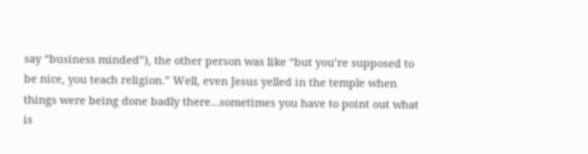say “business minded”), the other person was like “but you’re supposed to be nice, you teach religion.” Well, even Jesus yelled in the temple when things were being done badly there…sometimes you have to point out what is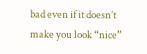bad even if it doesn’t make you look “nice”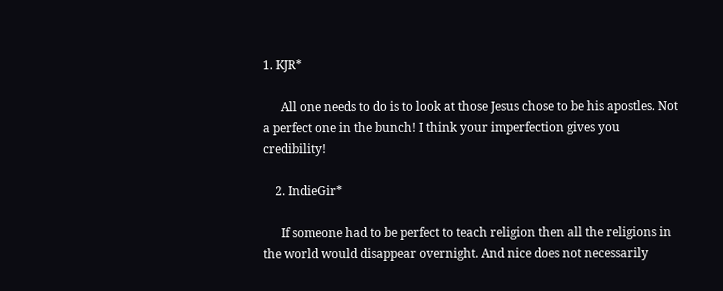1. KJR*

      All one needs to do is to look at those Jesus chose to be his apostles. Not a perfect one in the bunch! I think your imperfection gives you credibility!

    2. IndieGir*

      If someone had to be perfect to teach religion then all the religions in the world would disappear overnight. And nice does not necessarily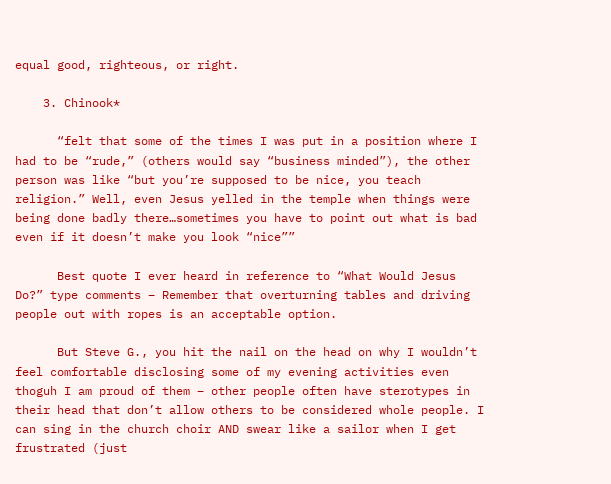equal good, righteous, or right.

    3. Chinook*

      “felt that some of the times I was put in a position where I had to be “rude,” (others would say “business minded”), the other person was like “but you’re supposed to be nice, you teach religion.” Well, even Jesus yelled in the temple when things were being done badly there…sometimes you have to point out what is bad even if it doesn’t make you look “nice””

      Best quote I ever heard in reference to “What Would Jesus Do?” type comments – Remember that overturning tables and driving people out with ropes is an acceptable option.

      But Steve G., you hit the nail on the head on why I wouldn’t feel comfortable disclosing some of my evening activities even thoguh I am proud of them – other people often have sterotypes in their head that don’t allow others to be considered whole people. I can sing in the church choir AND swear like a sailor when I get frustrated (just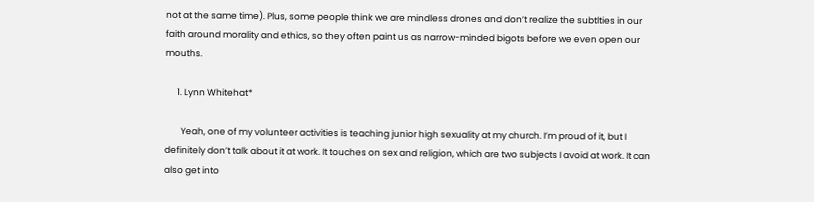not at the same time). Plus, some people think we are mindless drones and don’t realize the subtlties in our faith around morality and ethics, so they often paint us as narrow-minded bigots before we even open our mouths.

      1. Lynn Whitehat*

        Yeah, one of my volunteer activities is teaching junior high sexuality at my church. I’m proud of it, but I definitely don’t talk about it at work. It touches on sex and religion, which are two subjects I avoid at work. It can also get into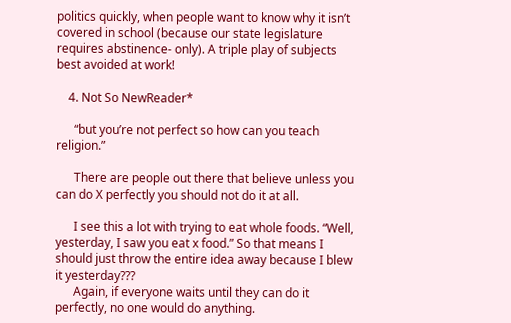politics quickly, when people want to know why it isn’t covered in school (because our state legislature requires abstinence- only). A triple play of subjects best avoided at work!

    4. Not So NewReader*

      “but you’re not perfect so how can you teach religion.”

      There are people out there that believe unless you can do X perfectly you should not do it at all.

      I see this a lot with trying to eat whole foods. “Well, yesterday, I saw you eat x food.” So that means I should just throw the entire idea away because I blew it yesterday???
      Again, if everyone waits until they can do it perfectly, no one would do anything.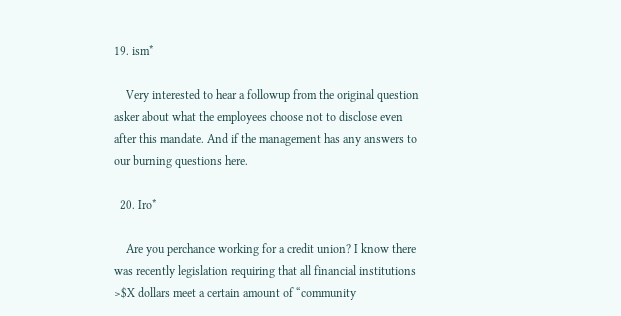19. ism*

    Very interested to hear a followup from the original question asker about what the employees choose not to disclose even after this mandate. And if the management has any answers to our burning questions here.

  20. Iro*

    Are you perchance working for a credit union? I know there was recently legislation requiring that all financial institutions >$X dollars meet a certain amount of “community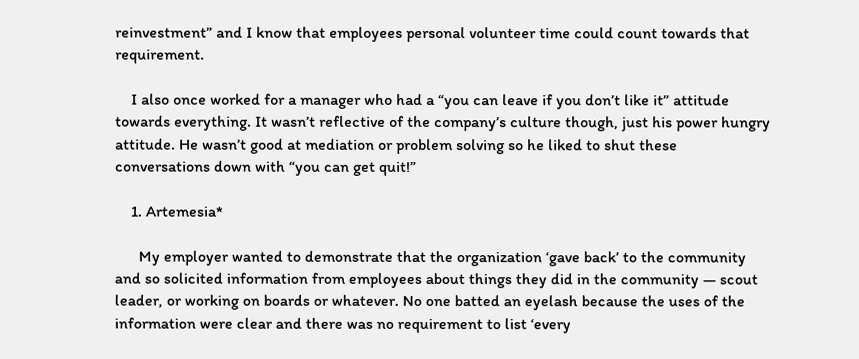reinvestment” and I know that employees personal volunteer time could count towards that requirement.

    I also once worked for a manager who had a “you can leave if you don’t like it” attitude towards everything. It wasn’t reflective of the company’s culture though, just his power hungry attitude. He wasn’t good at mediation or problem solving so he liked to shut these conversations down with “you can get quit!”

    1. Artemesia*

      My employer wanted to demonstrate that the organization ‘gave back’ to the community and so solicited information from employees about things they did in the community — scout leader, or working on boards or whatever. No one batted an eyelash because the uses of the information were clear and there was no requirement to list ‘every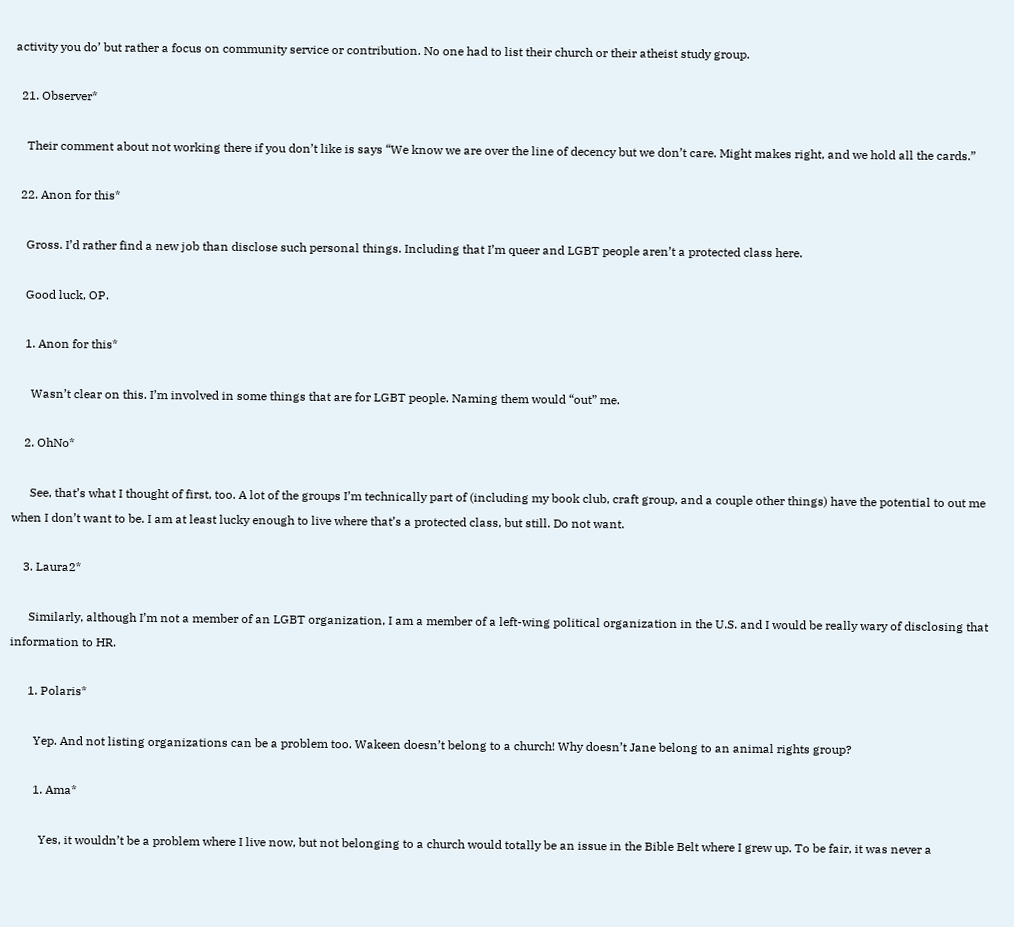activity you do’ but rather a focus on community service or contribution. No one had to list their church or their atheist study group.

  21. Observer*

    Their comment about not working there if you don’t like is says “We know we are over the line of decency but we don’t care. Might makes right, and we hold all the cards.”

  22. Anon for this*

    Gross. I’d rather find a new job than disclose such personal things. Including that I’m queer and LGBT people aren’t a protected class here.

    Good luck, OP.

    1. Anon for this*

      Wasn’t clear on this. I’m involved in some things that are for LGBT people. Naming them would “out” me.

    2. OhNo*

      See, that’s what I thought of first, too. A lot of the groups I’m technically part of (including my book club, craft group, and a couple other things) have the potential to out me when I don’t want to be. I am at least lucky enough to live where that’s a protected class, but still. Do not want.

    3. Laura2*

      Similarly, although I’m not a member of an LGBT organization, I am a member of a left-wing political organization in the U.S. and I would be really wary of disclosing that information to HR.

      1. Polaris*

        Yep. And not listing organizations can be a problem too. Wakeen doesn’t belong to a church! Why doesn’t Jane belong to an animal rights group?

        1. Ama*

          Yes, it wouldn’t be a problem where I live now, but not belonging to a church would totally be an issue in the Bible Belt where I grew up. To be fair, it was never a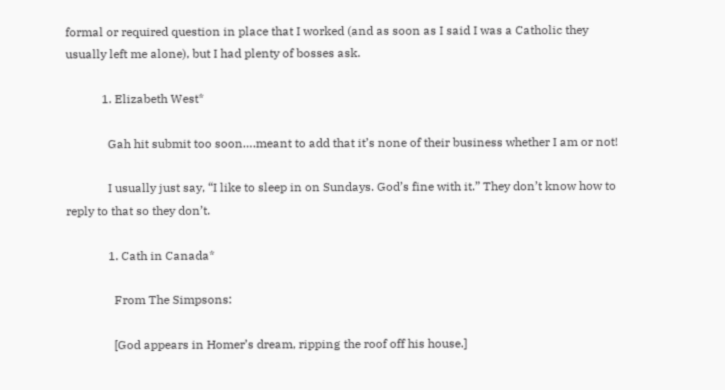formal or required question in place that I worked (and as soon as I said I was a Catholic they usually left me alone), but I had plenty of bosses ask.

            1. Elizabeth West*

              Gah hit submit too soon….meant to add that it’s none of their business whether I am or not!

              I usually just say, “I like to sleep in on Sundays. God’s fine with it.” They don’t know how to reply to that so they don’t.

              1. Cath in Canada*

                From The Simpsons:

                [God appears in Homer’s dream, ripping the roof off his house.]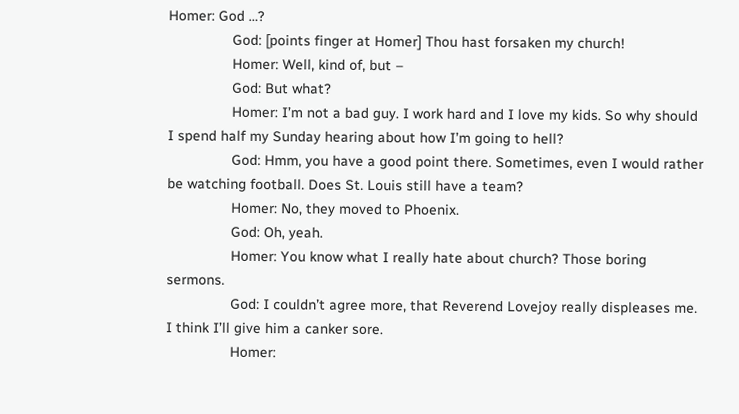Homer: God …?
                God: [points finger at Homer] Thou hast forsaken my church!
                Homer: Well, kind of, but –
                God: But what?
                Homer: I’m not a bad guy. I work hard and I love my kids. So why should I spend half my Sunday hearing about how I’m going to hell?
                God: Hmm, you have a good point there. Sometimes, even I would rather be watching football. Does St. Louis still have a team?
                Homer: No, they moved to Phoenix.
                God: Oh, yeah.
                Homer: You know what I really hate about church? Those boring sermons.
                God: I couldn’t agree more, that Reverend Lovejoy really displeases me. I think I’ll give him a canker sore.
                Homer: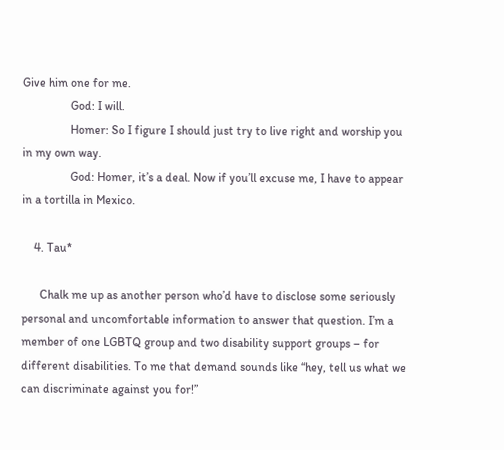Give him one for me.
                God: I will.
                Homer: So I figure I should just try to live right and worship you in my own way.
                God: Homer, it’s a deal. Now if you’ll excuse me, I have to appear in a tortilla in Mexico.

    4. Tau*

      Chalk me up as another person who’d have to disclose some seriously personal and uncomfortable information to answer that question. I’m a member of one LGBTQ group and two disability support groups – for different disabilities. To me that demand sounds like “hey, tell us what we can discriminate against you for!”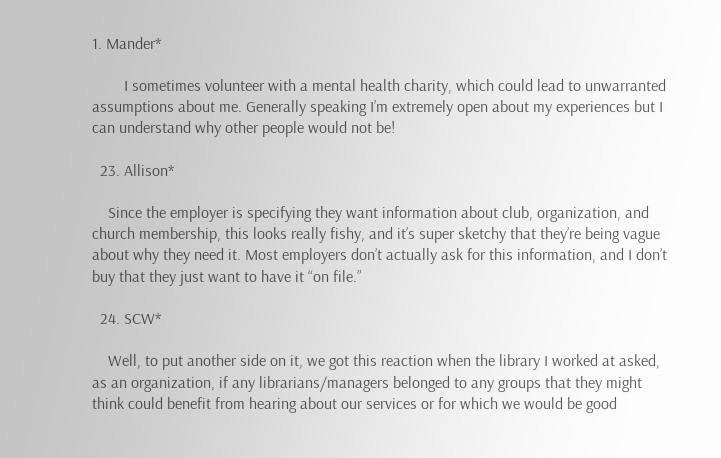1. Mander*

        I sometimes volunteer with a mental health charity, which could lead to unwarranted assumptions about me. Generally speaking I’m extremely open about my experiences but I can understand why other people would not be!

  23. Allison*

    Since the employer is specifying they want information about club, organization, and church membership, this looks really fishy, and it’s super sketchy that they’re being vague about why they need it. Most employers don’t actually ask for this information, and I don’t buy that they just want to have it “on file.”

  24. SCW*

    Well, to put another side on it, we got this reaction when the library I worked at asked, as an organization, if any librarians/managers belonged to any groups that they might think could benefit from hearing about our services or for which we would be good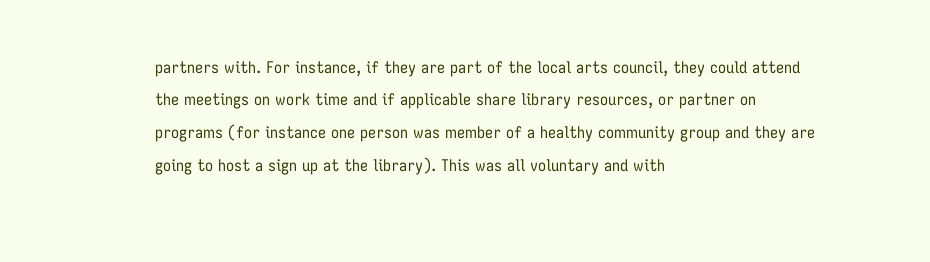partners with. For instance, if they are part of the local arts council, they could attend the meetings on work time and if applicable share library resources, or partner on programs (for instance one person was member of a healthy community group and they are going to host a sign up at the library). This was all voluntary and with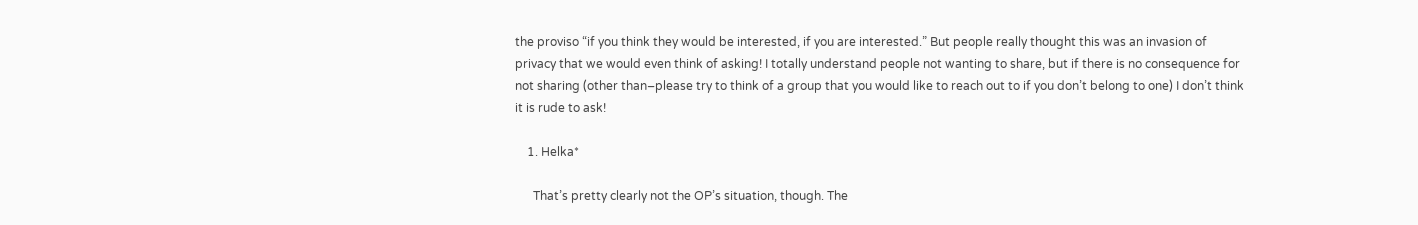the proviso “if you think they would be interested, if you are interested.” But people really thought this was an invasion of privacy that we would even think of asking! I totally understand people not wanting to share, but if there is no consequence for not sharing (other than–please try to think of a group that you would like to reach out to if you don’t belong to one) I don’t think it is rude to ask!

    1. Helka*

      That’s pretty clearly not the OP’s situation, though. The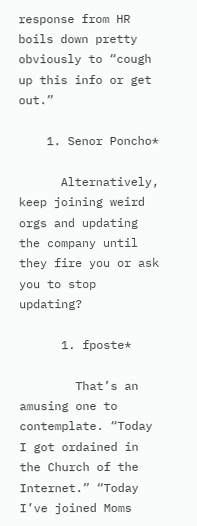response from HR boils down pretty obviously to “cough up this info or get out.”

    1. Senor Poncho*

      Alternatively, keep joining weird orgs and updating the company until they fire you or ask you to stop updating?

      1. fposte*

        That’s an amusing one to contemplate. “Today I got ordained in the Church of the Internet.” “Today I’ve joined Moms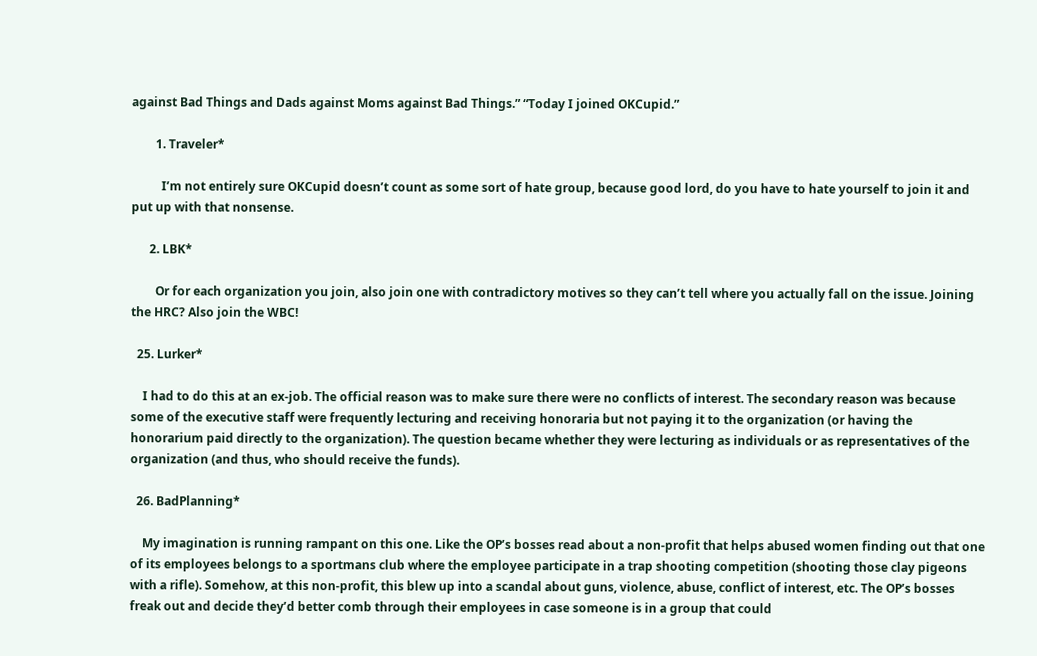against Bad Things and Dads against Moms against Bad Things.” “Today I joined OKCupid.”

        1. Traveler*

          I’m not entirely sure OKCupid doesn’t count as some sort of hate group, because good lord, do you have to hate yourself to join it and put up with that nonsense.

      2. LBK*

        Or for each organization you join, also join one with contradictory motives so they can’t tell where you actually fall on the issue. Joining the HRC? Also join the WBC!

  25. Lurker*

    I had to do this at an ex-job. The official reason was to make sure there were no conflicts of interest. The secondary reason was because some of the executive staff were frequently lecturing and receiving honoraria but not paying it to the organization (or having the honorarium paid directly to the organization). The question became whether they were lecturing as individuals or as representatives of the organization (and thus, who should receive the funds).

  26. BadPlanning*

    My imagination is running rampant on this one. Like the OP’s bosses read about a non-profit that helps abused women finding out that one of its employees belongs to a sportmans club where the employee participate in a trap shooting competition (shooting those clay pigeons with a rifle). Somehow, at this non-profit, this blew up into a scandal about guns, violence, abuse, conflict of interest, etc. The OP’s bosses freak out and decide they’d better comb through their employees in case someone is in a group that could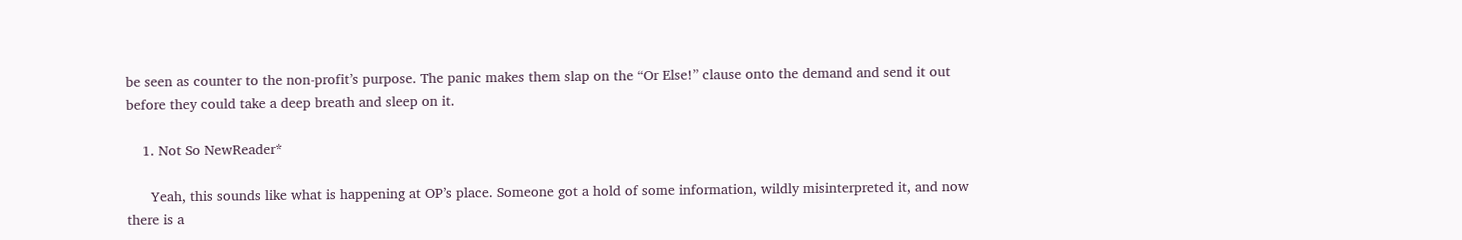be seen as counter to the non-profit’s purpose. The panic makes them slap on the “Or Else!” clause onto the demand and send it out before they could take a deep breath and sleep on it.

    1. Not So NewReader*

      Yeah, this sounds like what is happening at OP’s place. Someone got a hold of some information, wildly misinterpreted it, and now there is a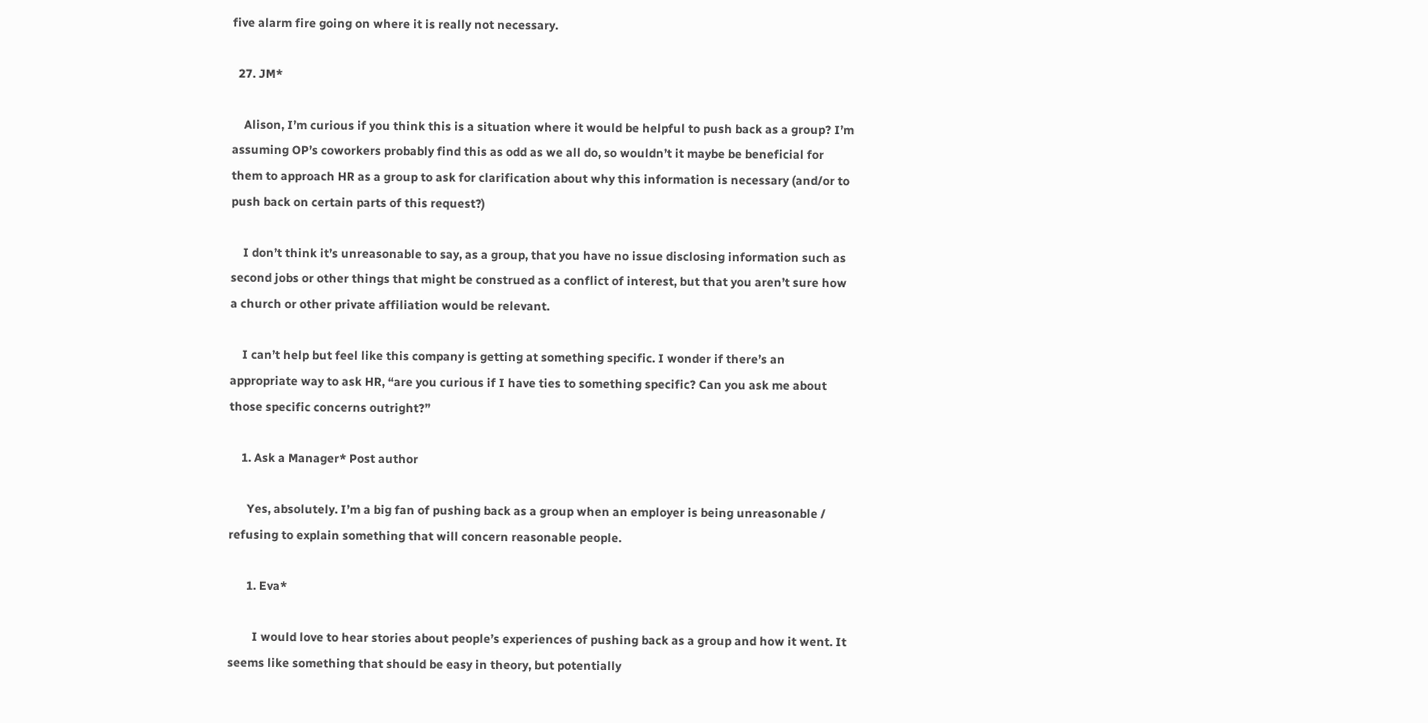five alarm fire going on where it is really not necessary.

  27. JM*

    Alison, I’m curious if you think this is a situation where it would be helpful to push back as a group? I’m assuming OP’s coworkers probably find this as odd as we all do, so wouldn’t it maybe be beneficial for them to approach HR as a group to ask for clarification about why this information is necessary (and/or to push back on certain parts of this request?)

    I don’t think it’s unreasonable to say, as a group, that you have no issue disclosing information such as second jobs or other things that might be construed as a conflict of interest, but that you aren’t sure how a church or other private affiliation would be relevant.

    I can’t help but feel like this company is getting at something specific. I wonder if there’s an appropriate way to ask HR, “are you curious if I have ties to something specific? Can you ask me about those specific concerns outright?”

    1. Ask a Manager* Post author

      Yes, absolutely. I’m a big fan of pushing back as a group when an employer is being unreasonable / refusing to explain something that will concern reasonable people.

      1. Eva*

        I would love to hear stories about people’s experiences of pushing back as a group and how it went. It seems like something that should be easy in theory, but potentially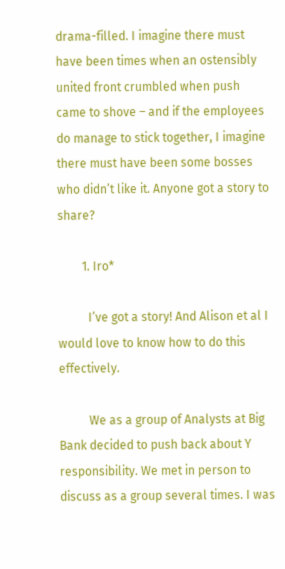drama-filled. I imagine there must have been times when an ostensibly united front crumbled when push came to shove – and if the employees do manage to stick together, I imagine there must have been some bosses who didn’t like it. Anyone got a story to share?

        1. Iro*

          I’ve got a story! And Alison et al I would love to know how to do this effectively.

          We as a group of Analysts at Big Bank decided to push back about Y responsibility. We met in person to discuss as a group several times. I was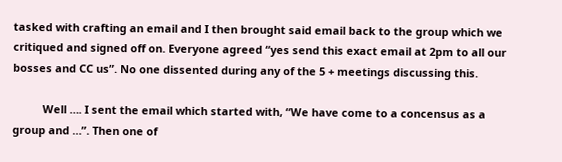tasked with crafting an email and I then brought said email back to the group which we critiqued and signed off on. Everyone agreed “yes send this exact email at 2pm to all our bosses and CC us”. No one dissented during any of the 5 + meetings discussing this.

          Well …. I sent the email which started with, “We have come to a concensus as a group and …”. Then one of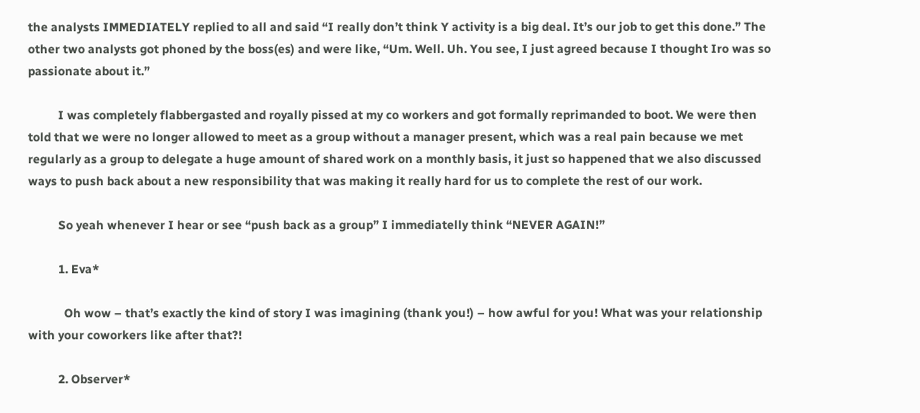the analysts IMMEDIATELY replied to all and said “I really don’t think Y activity is a big deal. It’s our job to get this done.” The other two analysts got phoned by the boss(es) and were like, “Um. Well. Uh. You see, I just agreed because I thought Iro was so passionate about it.”

          I was completely flabbergasted and royally pissed at my co workers and got formally reprimanded to boot. We were then told that we were no longer allowed to meet as a group without a manager present, which was a real pain because we met regularly as a group to delegate a huge amount of shared work on a monthly basis, it just so happened that we also discussed ways to push back about a new responsibility that was making it really hard for us to complete the rest of our work.

          So yeah whenever I hear or see “push back as a group” I immediatelly think “NEVER AGAIN!”

          1. Eva*

            Oh wow – that’s exactly the kind of story I was imagining (thank you!) – how awful for you! What was your relationship with your coworkers like after that?!

          2. Observer*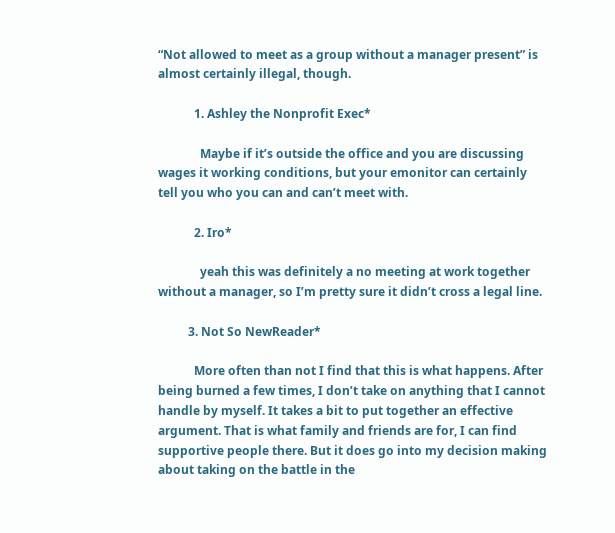“Not allowed to meet as a group without a manager present” is almost certainly illegal, though.

            1. Ashley the Nonprofit Exec*

              Maybe if it’s outside the office and you are discussing wages it working conditions, but your emonitor can certainly tell you who you can and can’t meet with.

            2. Iro*

              yeah this was definitely a no meeting at work together without a manager, so I’m pretty sure it didn’t cross a legal line.

          3. Not So NewReader*

            More often than not I find that this is what happens. After being burned a few times, I don’t take on anything that I cannot handle by myself. It takes a bit to put together an effective argument. That is what family and friends are for, I can find supportive people there. But it does go into my decision making about taking on the battle in the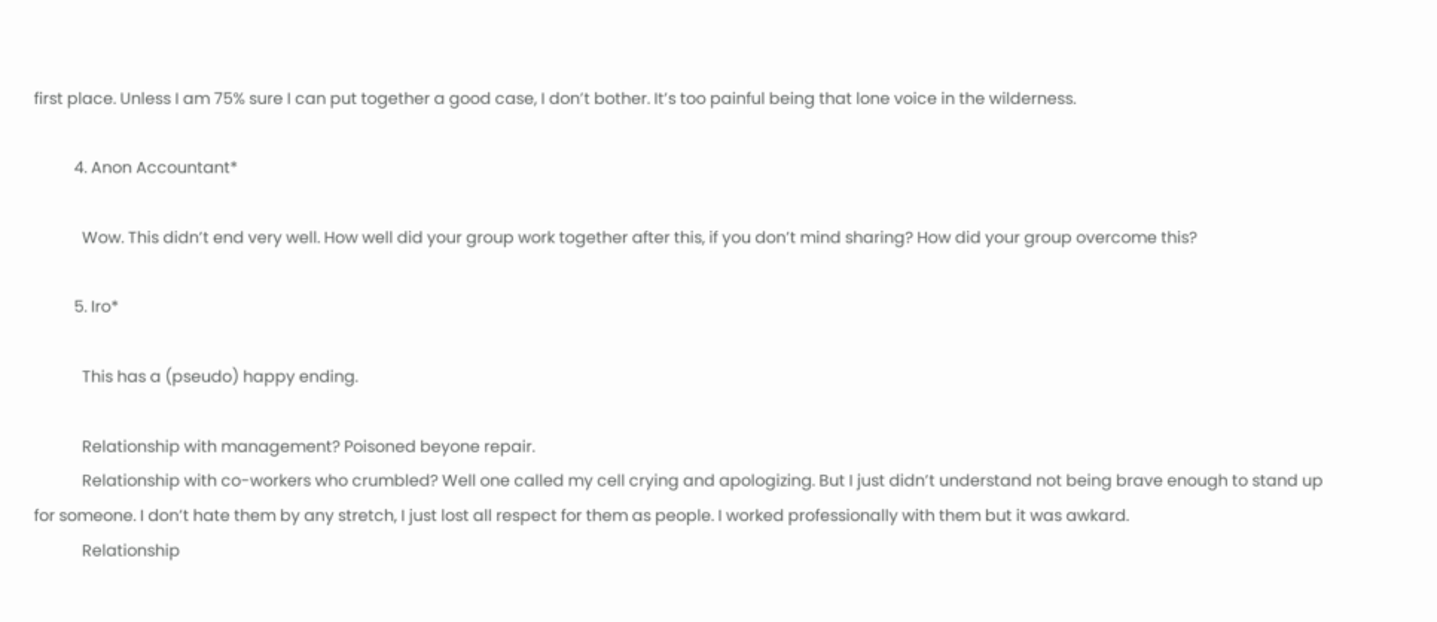first place. Unless I am 75% sure I can put together a good case, I don’t bother. It’s too painful being that lone voice in the wilderness.

          4. Anon Accountant*

            Wow. This didn’t end very well. How well did your group work together after this, if you don’t mind sharing? How did your group overcome this?

          5. Iro*

            This has a (pseudo) happy ending.

            Relationship with management? Poisoned beyone repair.
            Relationship with co-workers who crumbled? Well one called my cell crying and apologizing. But I just didn’t understand not being brave enough to stand up for someone. I don’t hate them by any stretch, I just lost all respect for them as people. I worked professionally with them but it was awkard.
            Relationship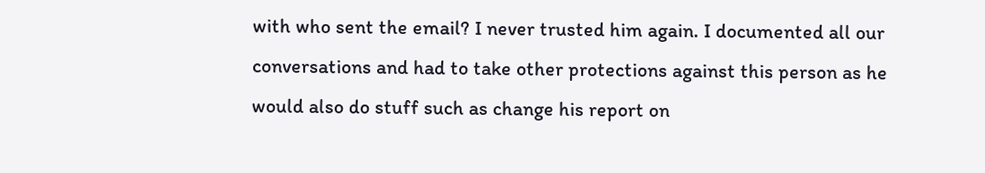with who sent the email? I never trusted him again. I documented all our conversations and had to take other protections against this person as he would also do stuff such as change his report on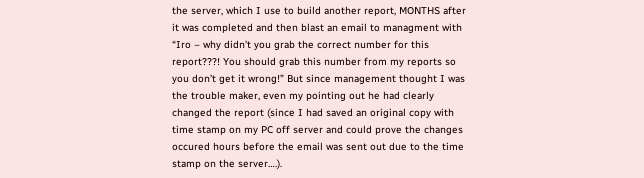the server, which I use to build another report, MONTHS after it was completed and then blast an email to managment with “Iro – why didn’t you grab the correct number for this report???! You should grab this number from my reports so you don’t get it wrong!” But since management thought I was the trouble maker, even my pointing out he had clearly changed the report (since I had saved an original copy with time stamp on my PC off server and could prove the changes occured hours before the email was sent out due to the time stamp on the server….).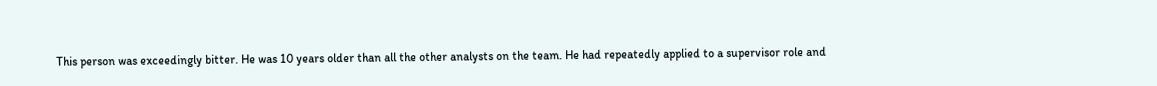This person was exceedingly bitter. He was 10 years older than all the other analysts on the team. He had repeatedly applied to a supervisor role and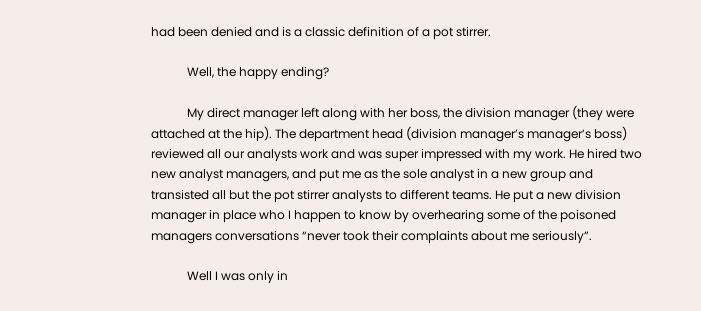had been denied and is a classic definition of a pot stirrer.

            Well, the happy ending?

            My direct manager left along with her boss, the division manager (they were attached at the hip). The department head (division manager’s manager’s boss) reviewed all our analysts work and was super impressed with my work. He hired two new analyst managers, and put me as the sole analyst in a new group and transisted all but the pot stirrer analysts to different teams. He put a new division manager in place who I happen to know by overhearing some of the poisoned managers conversations “never took their complaints about me seriously”.

            Well I was only in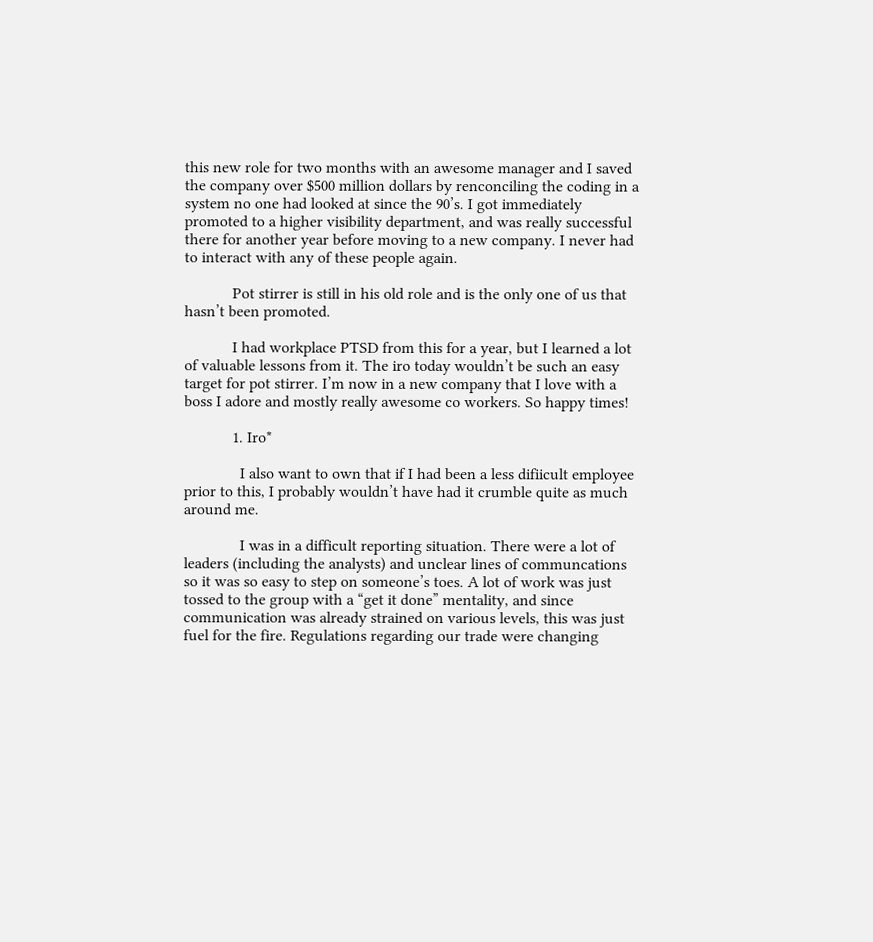this new role for two months with an awesome manager and I saved the company over $500 million dollars by renconciling the coding in a system no one had looked at since the 90’s. I got immediately promoted to a higher visibility department, and was really successful there for another year before moving to a new company. I never had to interact with any of these people again.

            Pot stirrer is still in his old role and is the only one of us that hasn’t been promoted.

            I had workplace PTSD from this for a year, but I learned a lot of valuable lessons from it. The iro today wouldn’t be such an easy target for pot stirrer. I’m now in a new company that I love with a boss I adore and mostly really awesome co workers. So happy times!

            1. Iro*

              I also want to own that if I had been a less difiicult employee prior to this, I probably wouldn’t have had it crumble quite as much around me.

              I was in a difficult reporting situation. There were a lot of leaders (including the analysts) and unclear lines of communcations so it was so easy to step on someone’s toes. A lot of work was just tossed to the group with a “get it done” mentality, and since communication was already strained on various levels, this was just fuel for the fire. Regulations regarding our trade were changing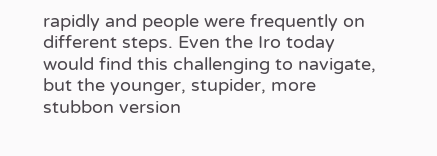rapidly and people were frequently on different steps. Even the Iro today would find this challenging to navigate, but the younger, stupider, more stubbon version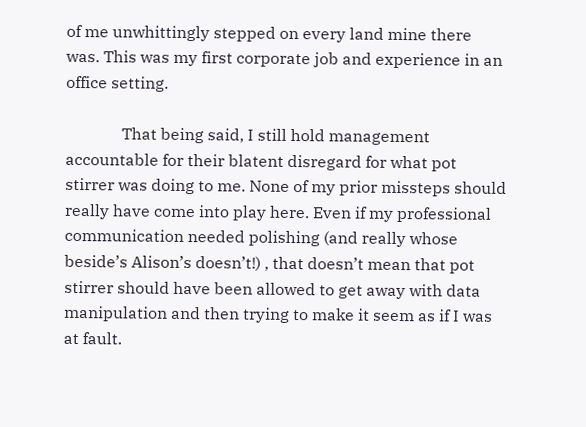of me unwhittingly stepped on every land mine there was. This was my first corporate job and experience in an office setting.

              That being said, I still hold management accountable for their blatent disregard for what pot stirrer was doing to me. None of my prior missteps should really have come into play here. Even if my professional communication needed polishing (and really whose beside’s Alison’s doesn’t!) , that doesn’t mean that pot stirrer should have been allowed to get away with data manipulation and then trying to make it seem as if I was at fault.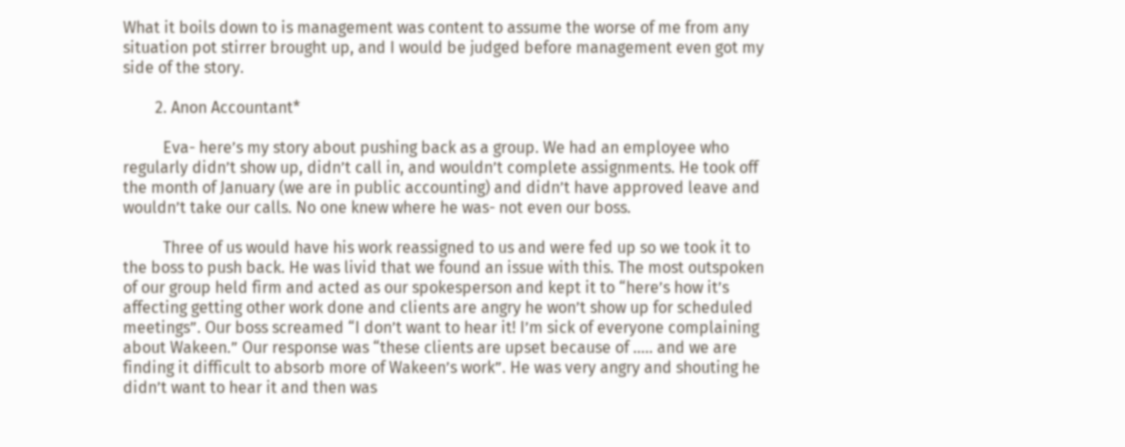What it boils down to is management was content to assume the worse of me from any situation pot stirrer brought up, and I would be judged before management even got my side of the story.

        2. Anon Accountant*

          Eva- here’s my story about pushing back as a group. We had an employee who regularly didn’t show up, didn’t call in, and wouldn’t complete assignments. He took off the month of January (we are in public accounting) and didn’t have approved leave and wouldn’t take our calls. No one knew where he was- not even our boss.

          Three of us would have his work reassigned to us and were fed up so we took it to the boss to push back. He was livid that we found an issue with this. The most outspoken of our group held firm and acted as our spokesperson and kept it to “here’s how it’s affecting getting other work done and clients are angry he won’t show up for scheduled meetings”. Our boss screamed “I don’t want to hear it! I’m sick of everyone complaining about Wakeen.” Our response was “these clients are upset because of ….. and we are finding it difficult to absorb more of Wakeen’s work”. He was very angry and shouting he didn’t want to hear it and then was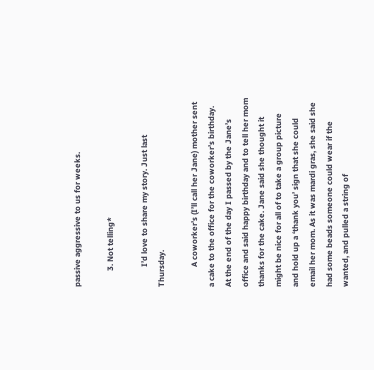passive aggressive to us for weeks.

        3. Not telling*

          I’d love to share my story. Just last Thursday.

          A coworker’s (I’ll call her Jane) mother sent a cake to the office for the coworker’s birthday. At the end of the day I passed by the Jane’s office and said happy birthday and to tell her mom thanks for the cake. Jane said she thought it might be nice for all of to take a group picture and hold up a ‘thank you’ sign that she could email her mom. As it was mardi gras, she said she had some beads someone could wear if the wanted, and pulled a string of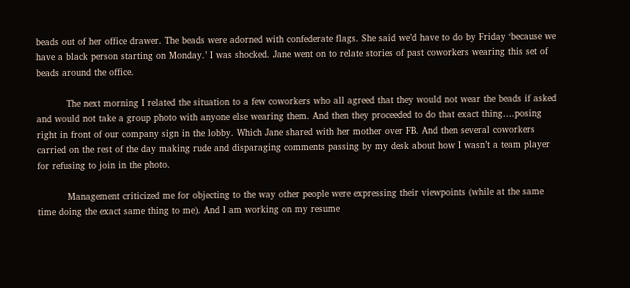beads out of her office drawer. The beads were adorned with confederate flags. She said we’d have to do by Friday ‘because we have a black person starting on Monday.’ I was shocked. Jane went on to relate stories of past coworkers wearing this set of beads around the office.

          The next morning I related the situation to a few coworkers who all agreed that they would not wear the beads if asked and would not take a group photo with anyone else wearing them. And then they proceeded to do that exact thing….posing right in front of our company sign in the lobby. Which Jane shared with her mother over FB. And then several coworkers carried on the rest of the day making rude and disparaging comments passing by my desk about how I wasn’t a team player for refusing to join in the photo.

          Management criticized me for objecting to the way other people were expressing their viewpoints (while at the same time doing the exact same thing to me). And I am working on my resume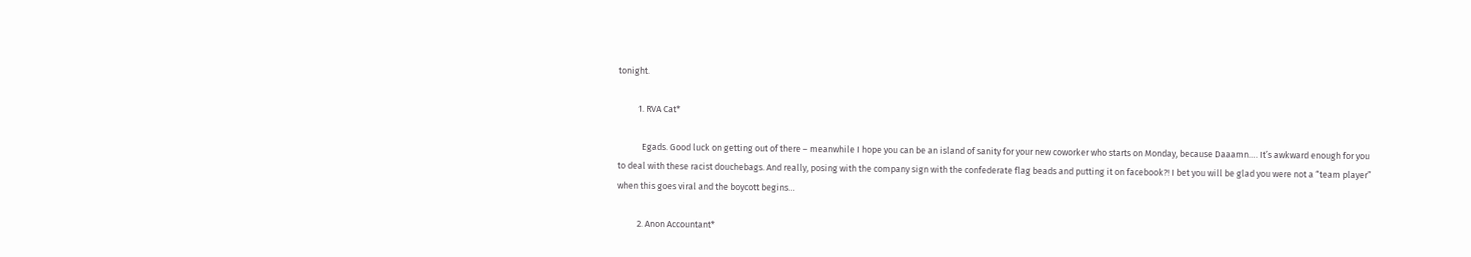tonight.

          1. RVA Cat*

            Egads. Good luck on getting out of there – meanwhile I hope you can be an island of sanity for your new coworker who starts on Monday, because Daaamn…. It’s awkward enough for you to deal with these racist douchebags. And really, posing with the company sign with the confederate flag beads and putting it on facebook?! I bet you will be glad you were not a “team player” when this goes viral and the boycott begins…

          2. Anon Accountant*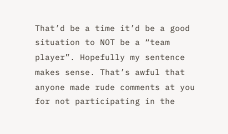That’d be a time it’d be a good situation to NOT be a “team player”. Hopefully my sentence makes sense. That’s awful that anyone made rude comments at you for not participating in the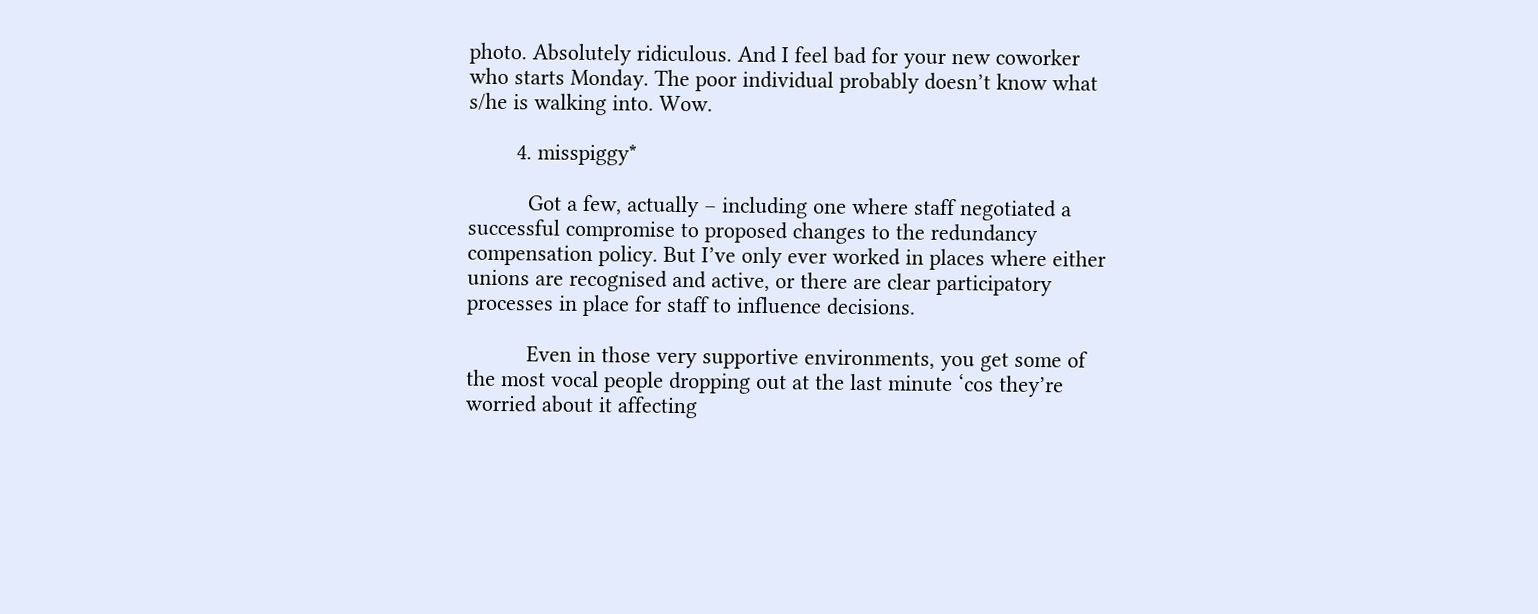photo. Absolutely ridiculous. And I feel bad for your new coworker who starts Monday. The poor individual probably doesn’t know what s/he is walking into. Wow.

        4. misspiggy*

          Got a few, actually – including one where staff negotiated a successful compromise to proposed changes to the redundancy compensation policy. But I’ve only ever worked in places where either unions are recognised and active, or there are clear participatory processes in place for staff to influence decisions.

          Even in those very supportive environments, you get some of the most vocal people dropping out at the last minute ‘cos they’re worried about it affecting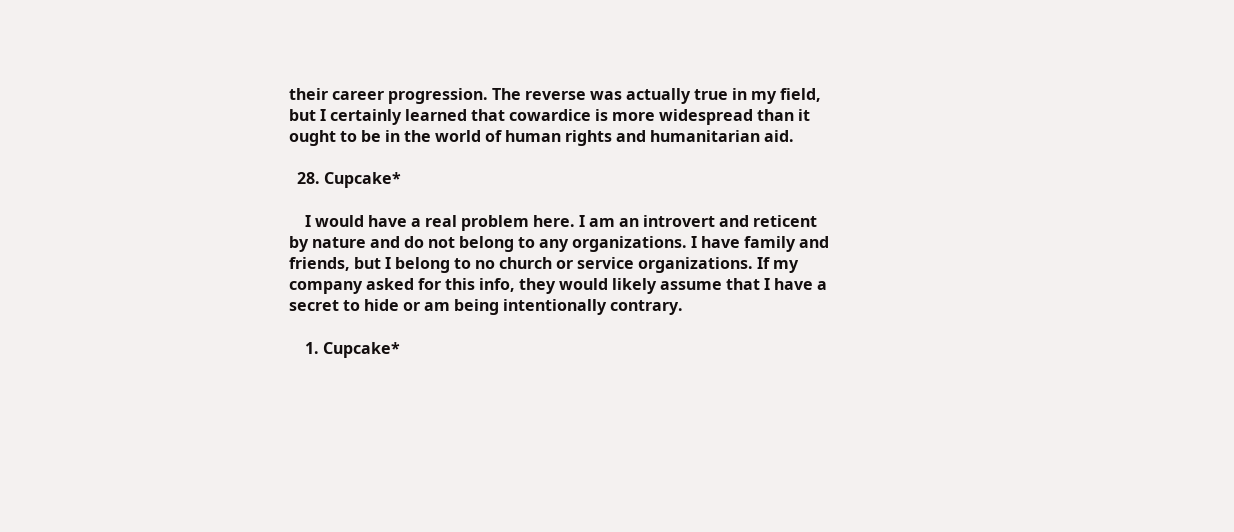their career progression. The reverse was actually true in my field, but I certainly learned that cowardice is more widespread than it ought to be in the world of human rights and humanitarian aid.

  28. Cupcake*

    I would have a real problem here. I am an introvert and reticent by nature and do not belong to any organizations. I have family and friends, but I belong to no church or service organizations. If my company asked for this info, they would likely assume that I have a secret to hide or am being intentionally contrary.

    1. Cupcake*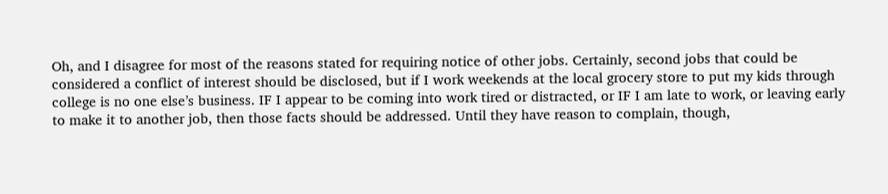Oh, and I disagree for most of the reasons stated for requiring notice of other jobs. Certainly, second jobs that could be considered a conflict of interest should be disclosed, but if I work weekends at the local grocery store to put my kids through college is no one else’s business. IF I appear to be coming into work tired or distracted, or IF I am late to work, or leaving early to make it to another job, then those facts should be addressed. Until they have reason to complain, though,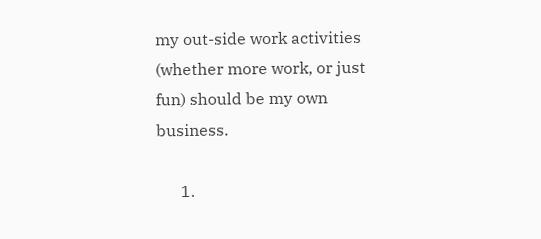my out-side work activities (whether more work, or just fun) should be my own business.

      1.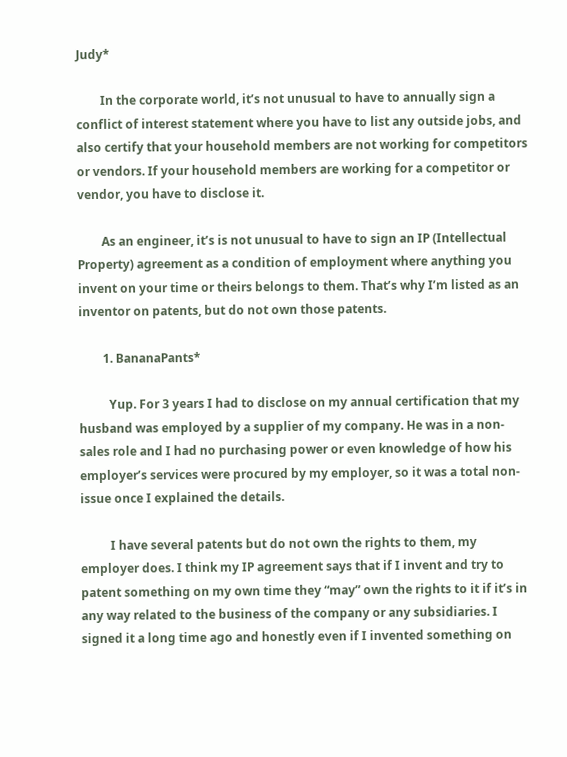Judy*

        In the corporate world, it’s not unusual to have to annually sign a conflict of interest statement where you have to list any outside jobs, and also certify that your household members are not working for competitors or vendors. If your household members are working for a competitor or vendor, you have to disclose it.

        As an engineer, it’s is not unusual to have to sign an IP (Intellectual Property) agreement as a condition of employment where anything you invent on your time or theirs belongs to them. That’s why I’m listed as an inventor on patents, but do not own those patents.

        1. BananaPants*

          Yup. For 3 years I had to disclose on my annual certification that my husband was employed by a supplier of my company. He was in a non-sales role and I had no purchasing power or even knowledge of how his employer’s services were procured by my employer, so it was a total non-issue once I explained the details.

          I have several patents but do not own the rights to them, my employer does. I think my IP agreement says that if I invent and try to patent something on my own time they “may” own the rights to it if it’s in any way related to the business of the company or any subsidiaries. I signed it a long time ago and honestly even if I invented something on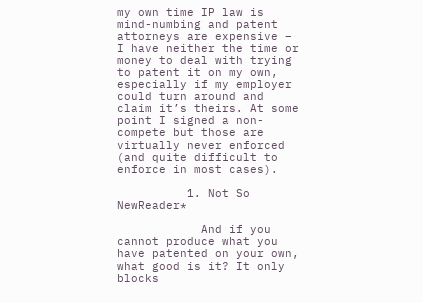my own time IP law is mind-numbing and patent attorneys are expensive – I have neither the time or money to deal with trying to patent it on my own, especially if my employer could turn around and claim it’s theirs. At some point I signed a non-compete but those are virtually never enforced (and quite difficult to enforce in most cases).

          1. Not So NewReader*

            And if you cannot produce what you have patented on your own, what good is it? It only blocks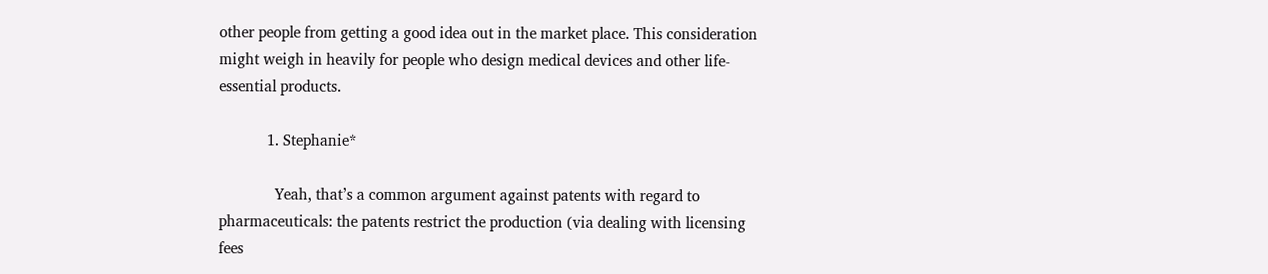other people from getting a good idea out in the market place. This consideration might weigh in heavily for people who design medical devices and other life- essential products.

            1. Stephanie*

              Yeah, that’s a common argument against patents with regard to pharmaceuticals: the patents restrict the production (via dealing with licensing fees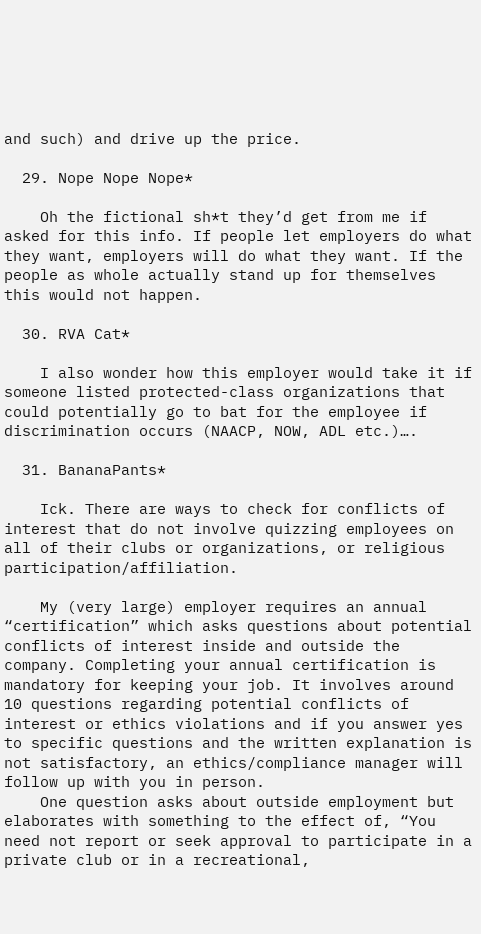and such) and drive up the price.

  29. Nope Nope Nope*

    Oh the fictional sh*t they’d get from me if asked for this info. If people let employers do what they want, employers will do what they want. If the people as whole actually stand up for themselves this would not happen.

  30. RVA Cat*

    I also wonder how this employer would take it if someone listed protected-class organizations that could potentially go to bat for the employee if discrimination occurs (NAACP, NOW, ADL etc.)….

  31. BananaPants*

    Ick. There are ways to check for conflicts of interest that do not involve quizzing employees on all of their clubs or organizations, or religious participation/affiliation.

    My (very large) employer requires an annual “certification” which asks questions about potential conflicts of interest inside and outside the company. Completing your annual certification is mandatory for keeping your job. It involves around 10 questions regarding potential conflicts of interest or ethics violations and if you answer yes to specific questions and the written explanation is not satisfactory, an ethics/compliance manager will follow up with you in person.
    One question asks about outside employment but elaborates with something to the effect of, “You need not report or seek approval to participate in a private club or in a recreational,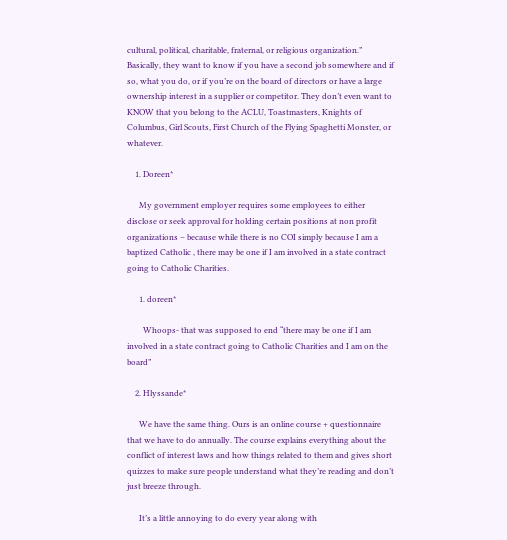cultural, political, charitable, fraternal, or religious organization.” Basically, they want to know if you have a second job somewhere and if so, what you do, or if you’re on the board of directors or have a large ownership interest in a supplier or competitor. They don’t even want to KNOW that you belong to the ACLU, Toastmasters, Knights of Columbus, Girl Scouts, First Church of the Flying Spaghetti Monster, or whatever.

    1. Doreen*

      My government employer requires some employees to either disclose or seek approval for holding certain positions at non profit organizations – because while there is no COI simply because I am a baptized Catholic , there may be one if I am involved in a state contract going to Catholic Charities.

      1. doreen*

        Whoops- that was supposed to end “there may be one if I am involved in a state contract going to Catholic Charities and I am on the board”

    2. Hlyssande*

      We have the same thing. Ours is an online course + questionnaire that we have to do annually. The course explains everything about the conflict of interest laws and how things related to them and gives short quizzes to make sure people understand what they’re reading and don’t just breeze through.

      It’s a little annoying to do every year along with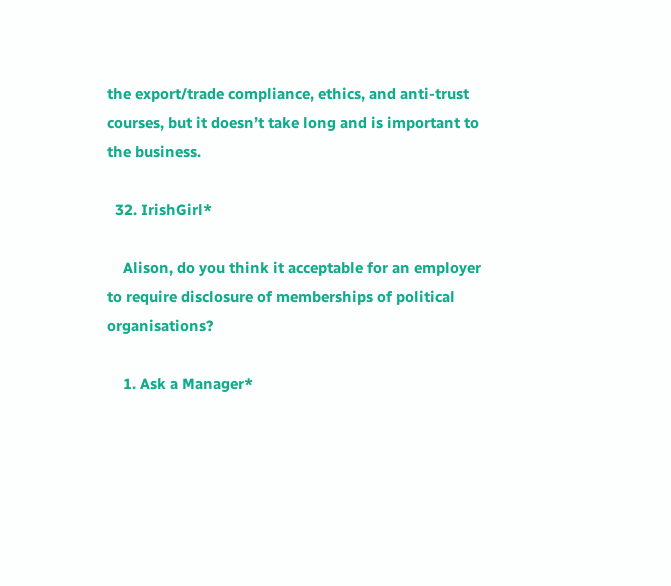the export/trade compliance, ethics, and anti-trust courses, but it doesn’t take long and is important to the business.

  32. IrishGirl*

    Alison, do you think it acceptable for an employer to require disclosure of memberships of political organisations?

    1. Ask a Manager*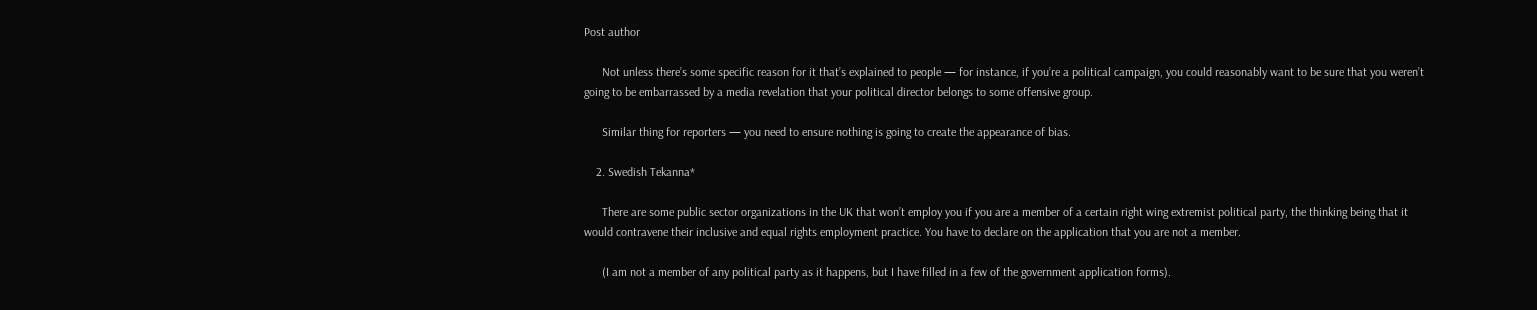Post author

      Not unless there’s some specific reason for it that’s explained to people — for instance, if you’re a political campaign, you could reasonably want to be sure that you weren’t going to be embarrassed by a media revelation that your political director belongs to some offensive group.

      Similar thing for reporters — you need to ensure nothing is going to create the appearance of bias.

    2. Swedish Tekanna*

      There are some public sector organizations in the UK that won’t employ you if you are a member of a certain right wing extremist political party, the thinking being that it would contravene their inclusive and equal rights employment practice. You have to declare on the application that you are not a member.

      (I am not a member of any political party as it happens, but I have filled in a few of the government application forms).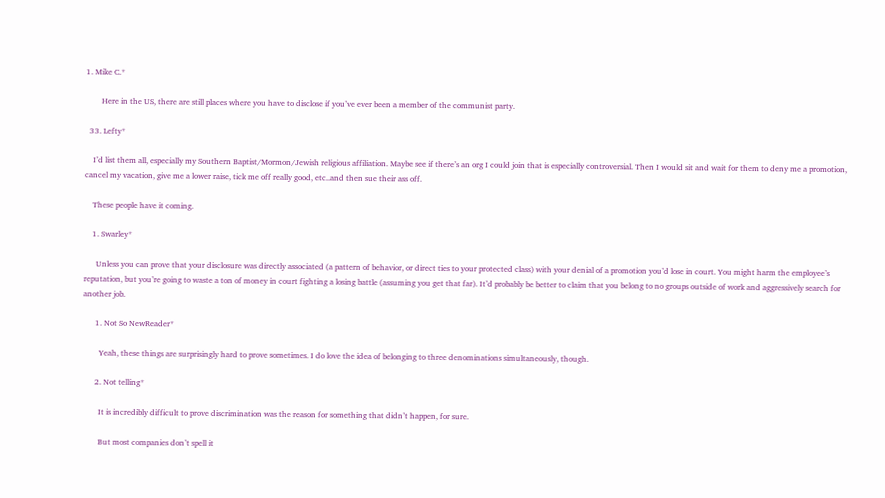1. Mike C.*

        Here in the US, there are still places where you have to disclose if you’ve ever been a member of the communist party.

  33. Lefty*

    I’d list them all, especially my Southern Baptist/Mormon/Jewish religious affiliation. Maybe see if there’s an org I could join that is especially controversial. Then I would sit and wait for them to deny me a promotion, cancel my vacation, give me a lower raise, tick me off really good, etc..and then sue their ass off.

    These people have it coming.

    1. Swarley*

      Unless you can prove that your disclosure was directly associated (a pattern of behavior, or direct ties to your protected class) with your denial of a promotion you’d lose in court. You might harm the employee’s reputation, but you’re going to waste a ton of money in court fighting a losing battle (assuming you get that far). It’d probably be better to claim that you belong to no groups outside of work and aggressively search for another job.

      1. Not So NewReader*

        Yeah, these things are surprisingly hard to prove sometimes. I do love the idea of belonging to three denominations simultaneously, though.

      2. Not telling*

        It is incredibly difficult to prove discrimination was the reason for something that didn’t happen, for sure.

        But most companies don’t spell it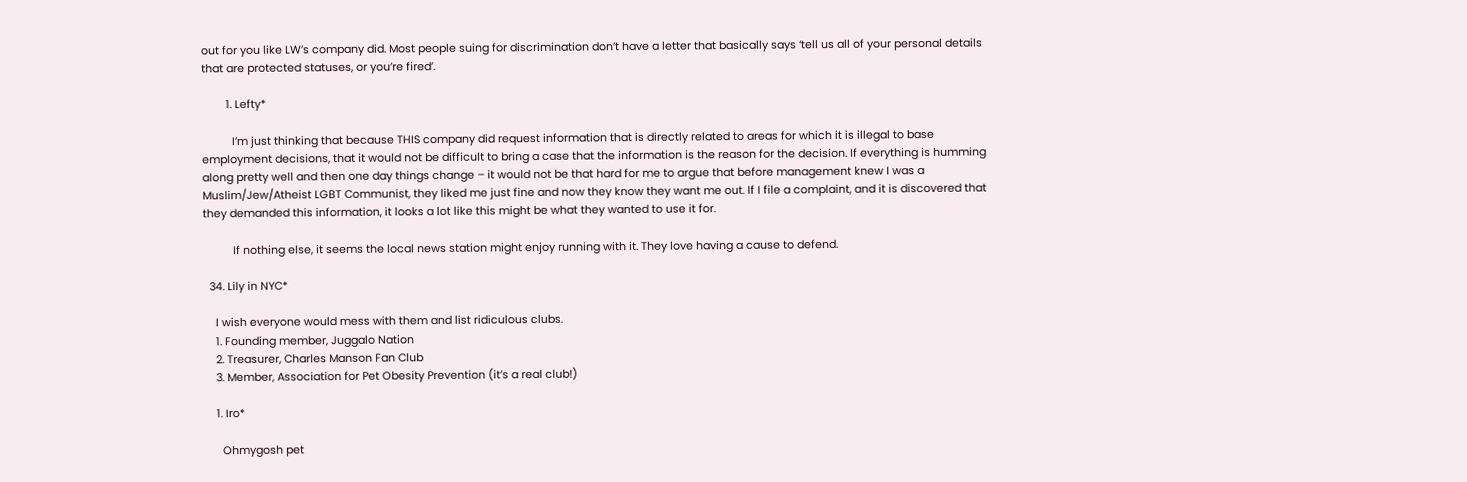out for you like LW’s company did. Most people suing for discrimination don’t have a letter that basically says ‘tell us all of your personal details that are protected statuses, or you’re fired’.

        1. Lefty*

          I’m just thinking that because THIS company did request information that is directly related to areas for which it is illegal to base employment decisions, that it would not be difficult to bring a case that the information is the reason for the decision. If everything is humming along pretty well and then one day things change – it would not be that hard for me to argue that before management knew I was a Muslim/Jew/Atheist LGBT Communist, they liked me just fine and now they know they want me out. If I file a complaint, and it is discovered that they demanded this information, it looks a lot like this might be what they wanted to use it for.

          If nothing else, it seems the local news station might enjoy running with it. They love having a cause to defend.

  34. Lily in NYC*

    I wish everyone would mess with them and list ridiculous clubs.
    1. Founding member, Juggalo Nation
    2. Treasurer, Charles Manson Fan Club
    3. Member, Association for Pet Obesity Prevention (it’s a real club!)

    1. Iro*

      Ohmygosh pet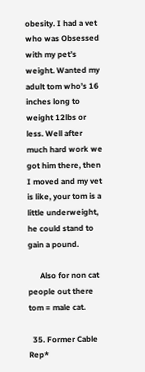obesity. I had a vet who was Obsessed with my pet’s weight. Wanted my adult tom who’s 16 inches long to weight 12lbs or less. Well after much hard work we got him there, then I moved and my vet is like, your tom is a little underweight, he could stand to gain a pound.

      Also for non cat people out there tom = male cat.

  35. Former Cable Rep*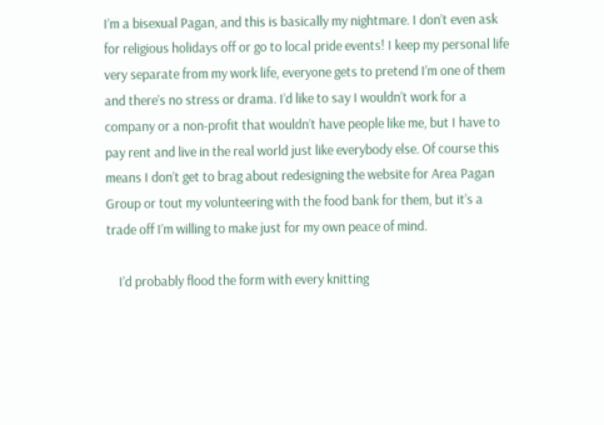I’m a bisexual Pagan, and this is basically my nightmare. I don’t even ask for religious holidays off or go to local pride events! I keep my personal life very separate from my work life, everyone gets to pretend I’m one of them and there’s no stress or drama. I’d like to say I wouldn’t work for a company or a non-profit that wouldn’t have people like me, but I have to pay rent and live in the real world just like everybody else. Of course this means I don’t get to brag about redesigning the website for Area Pagan Group or tout my volunteering with the food bank for them, but it’s a trade off I’m willing to make just for my own peace of mind.

    I’d probably flood the form with every knitting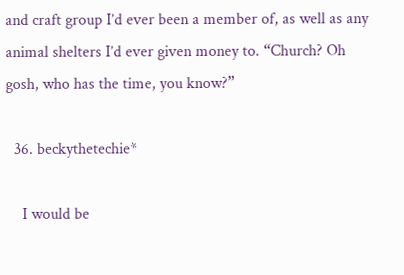and craft group I’d ever been a member of, as well as any animal shelters I’d ever given money to. “Church? Oh gosh, who has the time, you know?”

  36. beckythetechie*

    I would be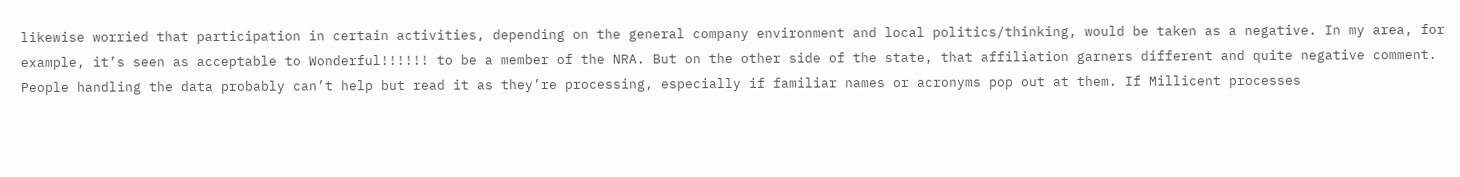likewise worried that participation in certain activities, depending on the general company environment and local politics/thinking, would be taken as a negative. In my area, for example, it’s seen as acceptable to Wonderful!!!!!! to be a member of the NRA. But on the other side of the state, that affiliation garners different and quite negative comment. People handling the data probably can’t help but read it as they’re processing, especially if familiar names or acronyms pop out at them. If Millicent processes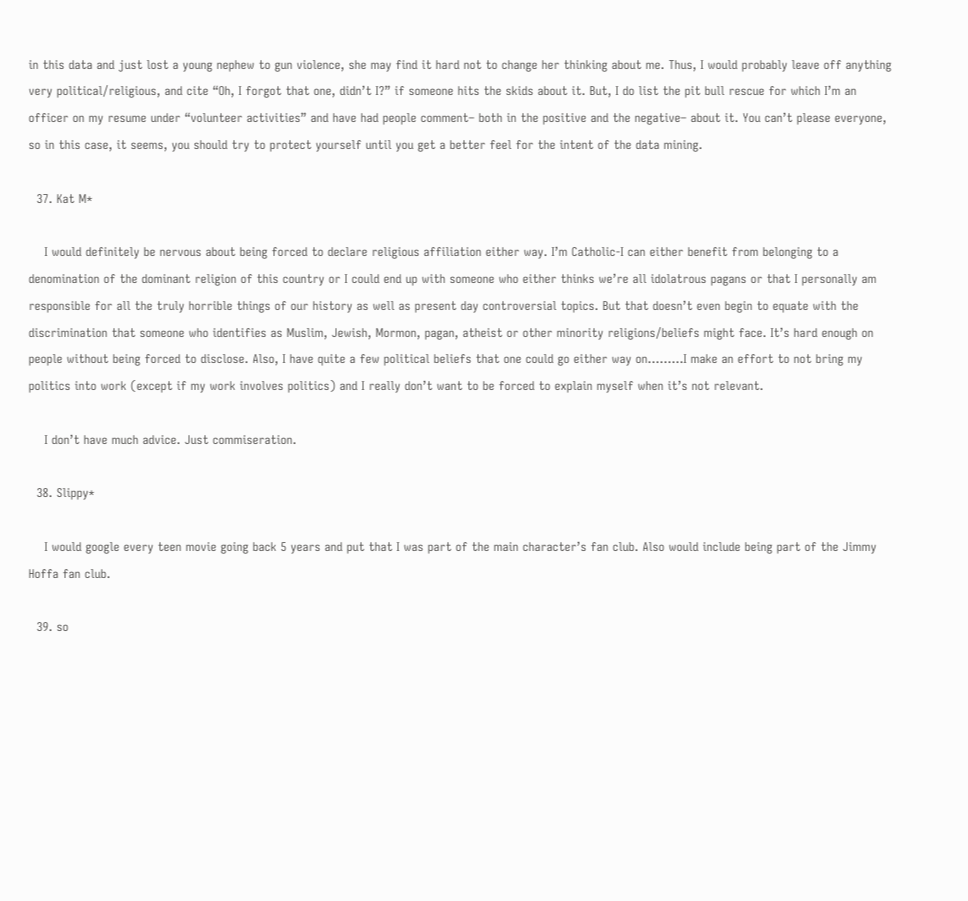in this data and just lost a young nephew to gun violence, she may find it hard not to change her thinking about me. Thus, I would probably leave off anything very political/religious, and cite “Oh, I forgot that one, didn’t I?” if someone hits the skids about it. But, I do list the pit bull rescue for which I’m an officer on my resume under “volunteer activities” and have had people comment– both in the positive and the negative– about it. You can’t please everyone, so in this case, it seems, you should try to protect yourself until you get a better feel for the intent of the data mining.

  37. Kat M*

    I would definitely be nervous about being forced to declare religious affiliation either way. I’m Catholic-I can either benefit from belonging to a denomination of the dominant religion of this country or I could end up with someone who either thinks we’re all idolatrous pagans or that I personally am responsible for all the truly horrible things of our history as well as present day controversial topics. But that doesn’t even begin to equate with the discrimination that someone who identifies as Muslim, Jewish, Mormon, pagan, atheist or other minority religions/beliefs might face. It’s hard enough on people without being forced to disclose. Also, I have quite a few political beliefs that one could go either way on………I make an effort to not bring my politics into work (except if my work involves politics) and I really don’t want to be forced to explain myself when it’s not relevant.

    I don’t have much advice. Just commiseration.

  38. Slippy*

    I would google every teen movie going back 5 years and put that I was part of the main character’s fan club. Also would include being part of the Jimmy Hoffa fan club.

  39. so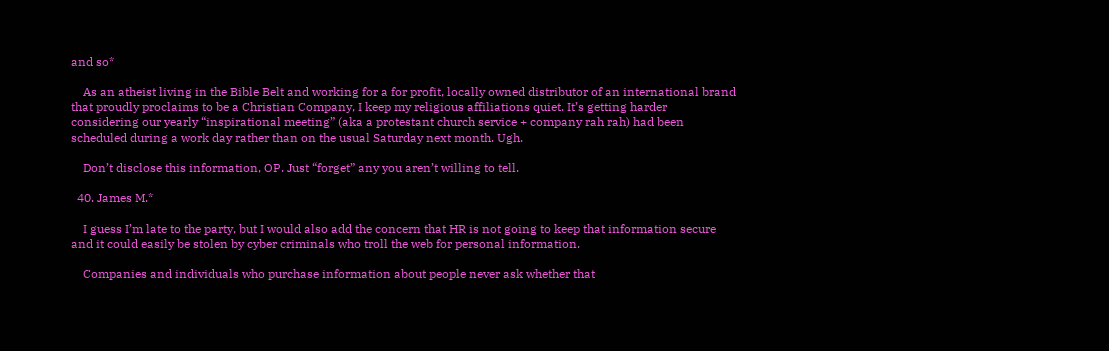and so*

    As an atheist living in the Bible Belt and working for a for profit, locally owned distributor of an international brand that proudly proclaims to be a Christian Company, I keep my religious affiliations quiet. It’s getting harder considering our yearly “inspirational meeting” (aka a protestant church service + company rah rah) had been scheduled during a work day rather than on the usual Saturday next month. Ugh.

    Don’t disclose this information, OP. Just “forget” any you aren’t willing to tell.

  40. James M.*

    I guess I’m late to the party, but I would also add the concern that HR is not going to keep that information secure and it could easily be stolen by cyber criminals who troll the web for personal information.

    Companies and individuals who purchase information about people never ask whether that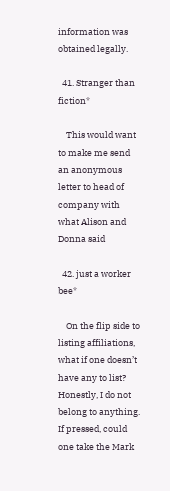information was obtained legally.

  41. Stranger than fiction*

    This would want to make me send an anonymous letter to head of company with what Alison and Donna said

  42. just a worker bee*

    On the flip side to listing affiliations, what if one doesn’t have any to list? Honestly, I do not belong to anything. If pressed, could one take the Mark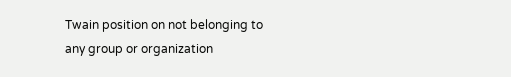Twain position on not belonging to any group or organization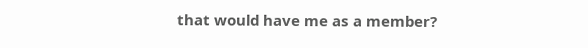that would have me as a member?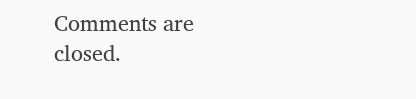Comments are closed.